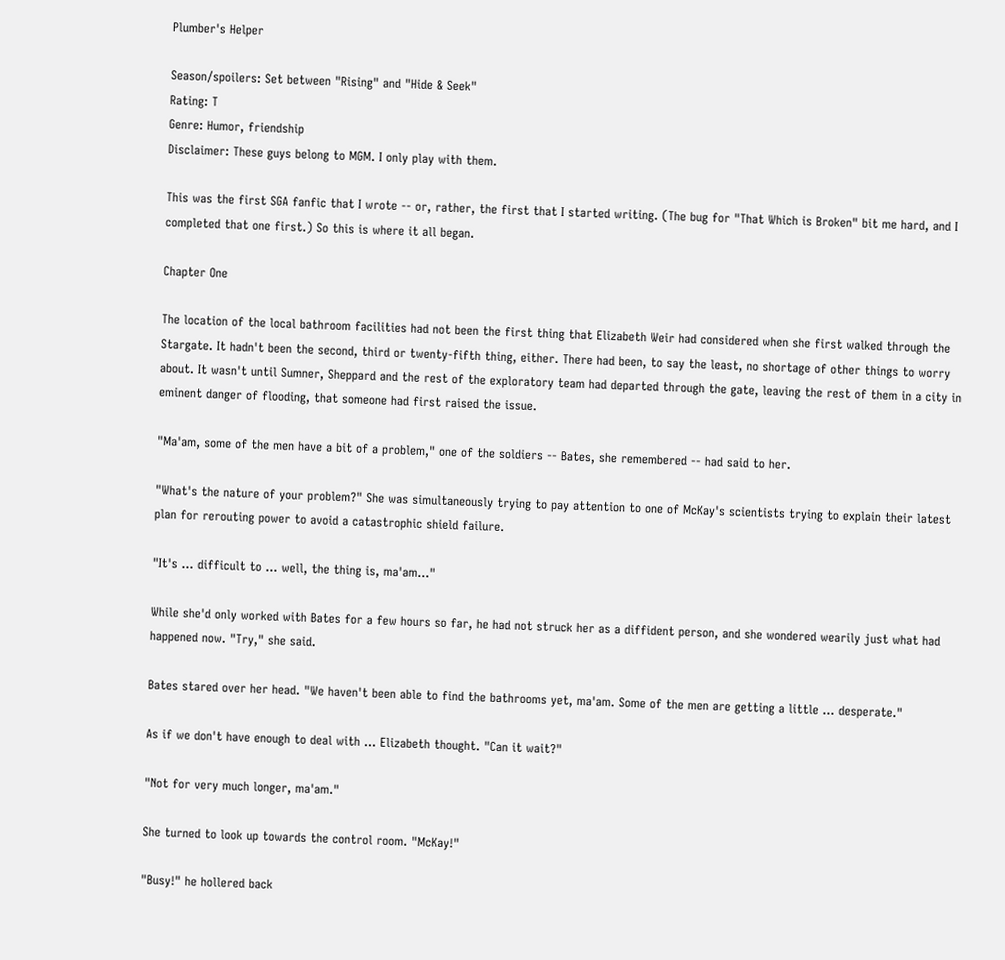Plumber's Helper

Season/spoilers: Set between "Rising" and "Hide & Seek"
Rating: T
Genre: Humor, friendship
Disclaimer: These guys belong to MGM. I only play with them.

This was the first SGA fanfic that I wrote -- or, rather, the first that I started writing. (The bug for "That Which is Broken" bit me hard, and I completed that one first.) So this is where it all began.

Chapter One

The location of the local bathroom facilities had not been the first thing that Elizabeth Weir had considered when she first walked through the Stargate. It hadn't been the second, third or twenty-fifth thing, either. There had been, to say the least, no shortage of other things to worry about. It wasn't until Sumner, Sheppard and the rest of the exploratory team had departed through the gate, leaving the rest of them in a city in eminent danger of flooding, that someone had first raised the issue.

"Ma'am, some of the men have a bit of a problem," one of the soldiers -- Bates, she remembered -- had said to her.

"What's the nature of your problem?" She was simultaneously trying to pay attention to one of McKay's scientists trying to explain their latest plan for rerouting power to avoid a catastrophic shield failure.

"It's ... difficult to ... well, the thing is, ma'am..."

While she'd only worked with Bates for a few hours so far, he had not struck her as a diffident person, and she wondered wearily just what had happened now. "Try," she said.

Bates stared over her head. "We haven't been able to find the bathrooms yet, ma'am. Some of the men are getting a little ... desperate."

As if we don't have enough to deal with ... Elizabeth thought. "Can it wait?"

"Not for very much longer, ma'am."

She turned to look up towards the control room. "McKay!"

"Busy!" he hollered back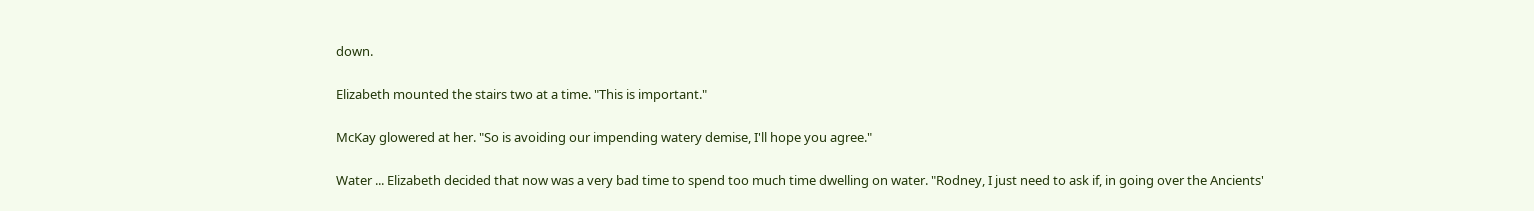down.

Elizabeth mounted the stairs two at a time. "This is important."

McKay glowered at her. "So is avoiding our impending watery demise, I'll hope you agree."

Water ... Elizabeth decided that now was a very bad time to spend too much time dwelling on water. "Rodney, I just need to ask if, in going over the Ancients'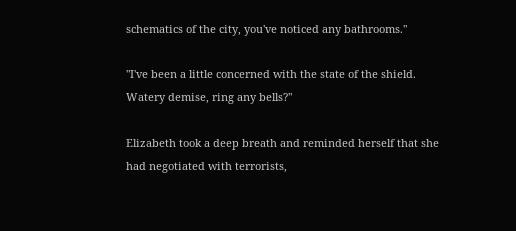schematics of the city, you've noticed any bathrooms."

"I've been a little concerned with the state of the shield. Watery demise, ring any bells?"

Elizabeth took a deep breath and reminded herself that she had negotiated with terrorists,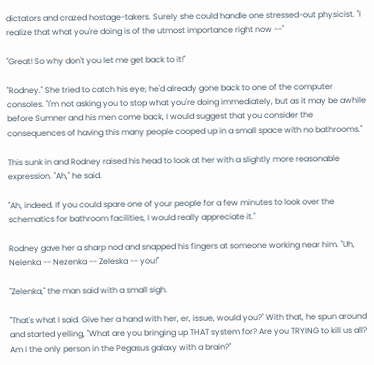dictators and crazed hostage-takers. Surely she could handle one stressed-out physicist. "I realize that what you're doing is of the utmost importance right now --"

"Great! So why don't you let me get back to it!"

"Rodney." She tried to catch his eye; he'd already gone back to one of the computer consoles. "I'm not asking you to stop what you're doing immediately, but as it may be awhile before Sumner and his men come back, I would suggest that you consider the consequences of having this many people cooped up in a small space with no bathrooms."

This sunk in and Rodney raised his head to look at her with a slightly more reasonable expression. "Ah," he said.

"Ah, indeed. If you could spare one of your people for a few minutes to look over the schematics for bathroom facilities, I would really appreciate it."

Rodney gave her a sharp nod and snapped his fingers at someone working near him. "Uh, Nelenka -- Nezenka -- Zeleska -- you!"

"Zelenka," the man said with a small sigh.

"That's what I said. Give her a hand with her, er, issue, would you?" With that, he spun around and started yelling, "What are you bringing up THAT system for? Are you TRYING to kill us all? Am I the only person in the Pegasus galaxy with a brain?"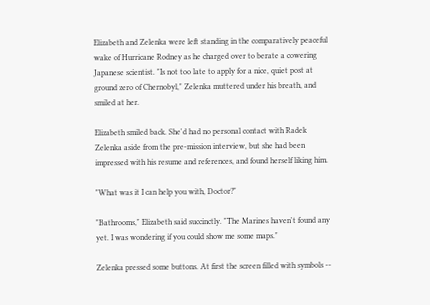Elizabeth and Zelenka were left standing in the comparatively peaceful wake of Hurricane Rodney as he charged over to berate a cowering Japanese scientist. "Is not too late to apply for a nice, quiet post at ground zero of Chernobyl," Zelenka muttered under his breath, and smiled at her.

Elizabeth smiled back. She'd had no personal contact with Radek Zelenka aside from the pre-mission interview, but she had been impressed with his resume and references, and found herself liking him.

"What was it I can help you with, Doctor?"

"Bathrooms," Elizabeth said succinctly. "The Marines haven't found any yet. I was wondering if you could show me some maps."

Zelenka pressed some buttons. At first the screen filled with symbols --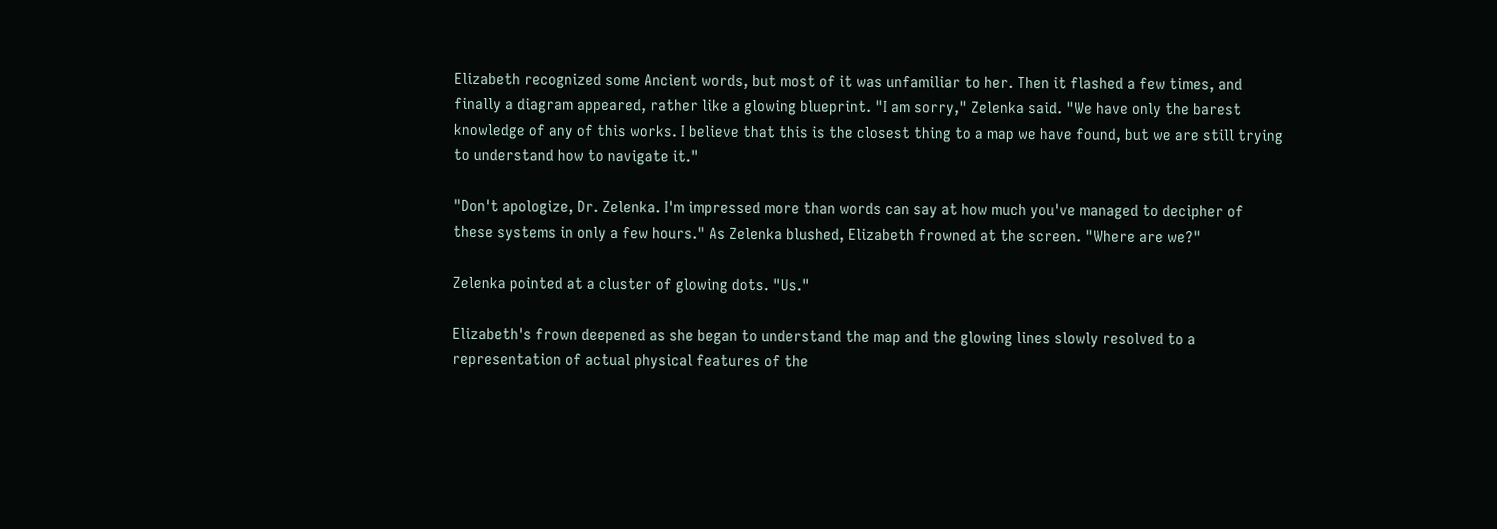Elizabeth recognized some Ancient words, but most of it was unfamiliar to her. Then it flashed a few times, and finally a diagram appeared, rather like a glowing blueprint. "I am sorry," Zelenka said. "We have only the barest knowledge of any of this works. I believe that this is the closest thing to a map we have found, but we are still trying to understand how to navigate it."

"Don't apologize, Dr. Zelenka. I'm impressed more than words can say at how much you've managed to decipher of these systems in only a few hours." As Zelenka blushed, Elizabeth frowned at the screen. "Where are we?"

Zelenka pointed at a cluster of glowing dots. "Us."

Elizabeth's frown deepened as she began to understand the map and the glowing lines slowly resolved to a representation of actual physical features of the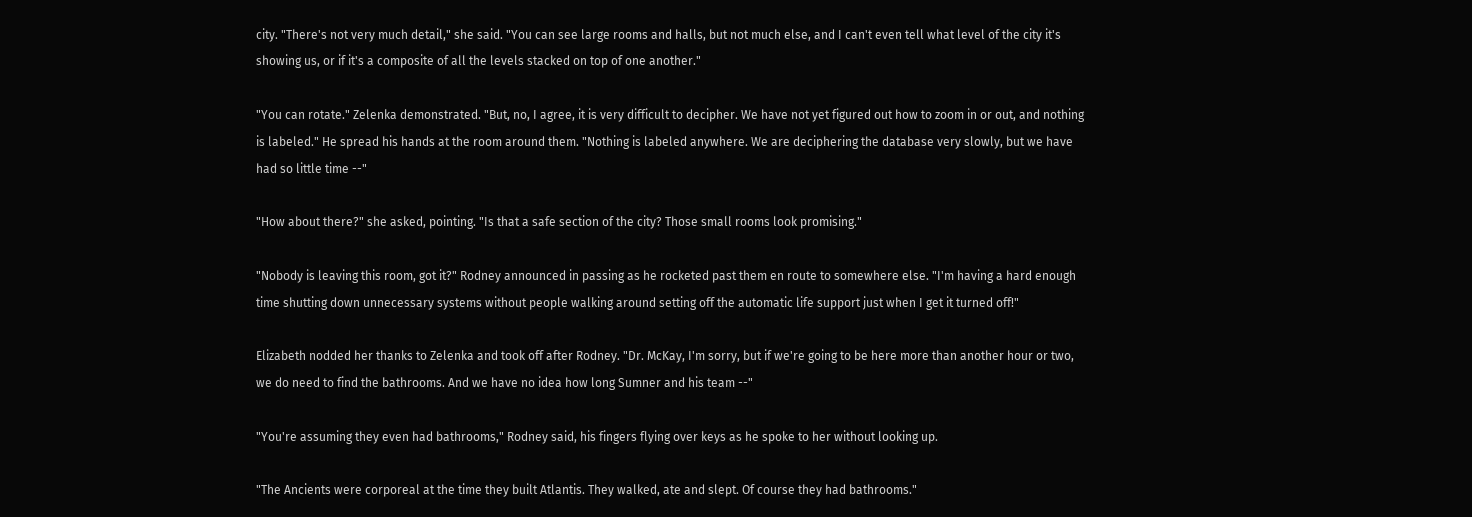city. "There's not very much detail," she said. "You can see large rooms and halls, but not much else, and I can't even tell what level of the city it's showing us, or if it's a composite of all the levels stacked on top of one another."

"You can rotate." Zelenka demonstrated. "But, no, I agree, it is very difficult to decipher. We have not yet figured out how to zoom in or out, and nothing is labeled." He spread his hands at the room around them. "Nothing is labeled anywhere. We are deciphering the database very slowly, but we have had so little time --"

"How about there?" she asked, pointing. "Is that a safe section of the city? Those small rooms look promising."

"Nobody is leaving this room, got it?" Rodney announced in passing as he rocketed past them en route to somewhere else. "I'm having a hard enough time shutting down unnecessary systems without people walking around setting off the automatic life support just when I get it turned off!"

Elizabeth nodded her thanks to Zelenka and took off after Rodney. "Dr. McKay, I'm sorry, but if we're going to be here more than another hour or two, we do need to find the bathrooms. And we have no idea how long Sumner and his team --"

"You're assuming they even had bathrooms," Rodney said, his fingers flying over keys as he spoke to her without looking up.

"The Ancients were corporeal at the time they built Atlantis. They walked, ate and slept. Of course they had bathrooms."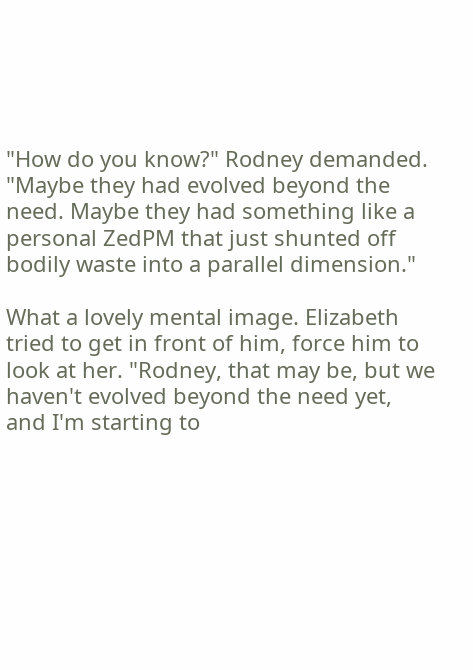"How do you know?" Rodney demanded. "Maybe they had evolved beyond the need. Maybe they had something like a personal ZedPM that just shunted off bodily waste into a parallel dimension."

What a lovely mental image. Elizabeth tried to get in front of him, force him to look at her. "Rodney, that may be, but we haven't evolved beyond the need yet, and I'm starting to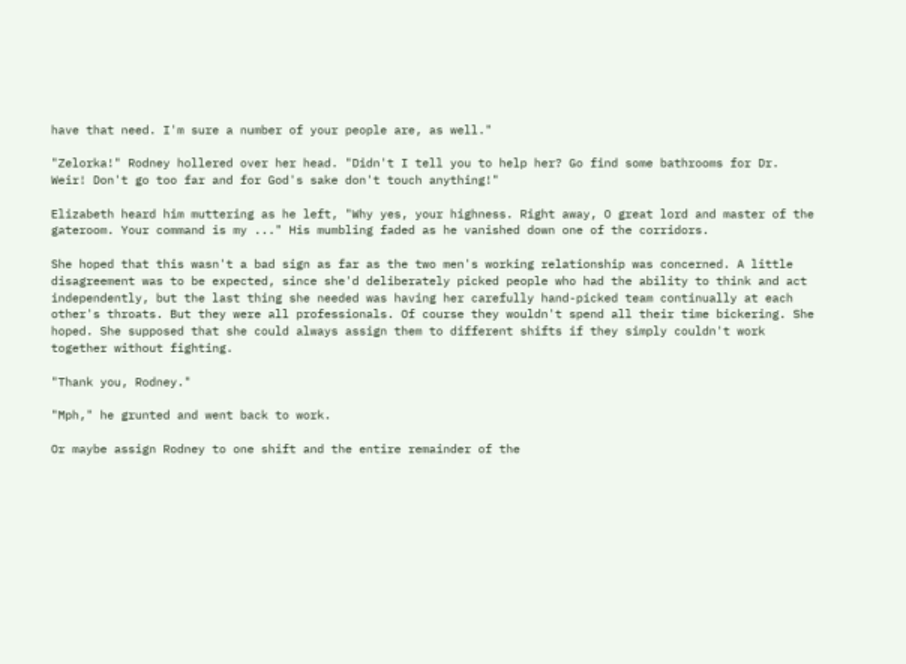have that need. I'm sure a number of your people are, as well."

"Zelorka!" Rodney hollered over her head. "Didn't I tell you to help her? Go find some bathrooms for Dr. Weir! Don't go too far and for God's sake don't touch anything!"

Elizabeth heard him muttering as he left, "Why yes, your highness. Right away, O great lord and master of the gateroom. Your command is my ..." His mumbling faded as he vanished down one of the corridors.

She hoped that this wasn't a bad sign as far as the two men's working relationship was concerned. A little disagreement was to be expected, since she'd deliberately picked people who had the ability to think and act independently, but the last thing she needed was having her carefully hand-picked team continually at each other's throats. But they were all professionals. Of course they wouldn't spend all their time bickering. She hoped. She supposed that she could always assign them to different shifts if they simply couldn't work together without fighting.

"Thank you, Rodney."

"Mph," he grunted and went back to work.

Or maybe assign Rodney to one shift and the entire remainder of the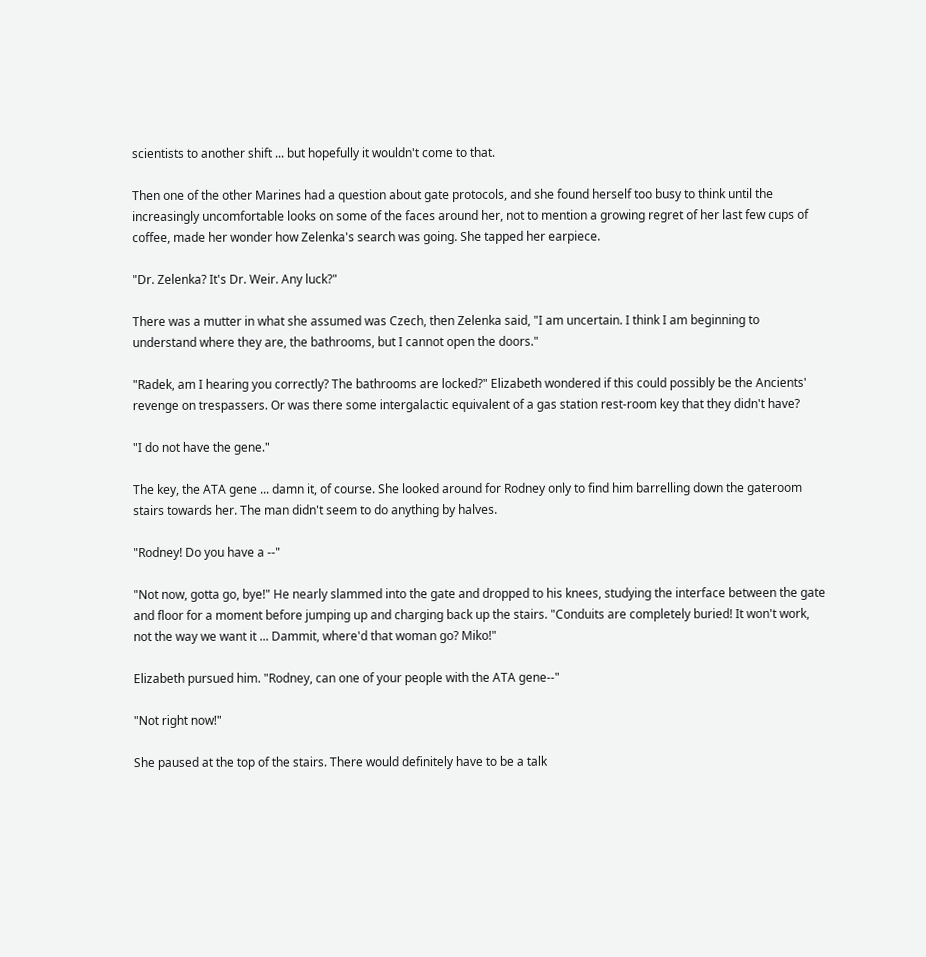scientists to another shift ... but hopefully it wouldn't come to that.

Then one of the other Marines had a question about gate protocols, and she found herself too busy to think until the increasingly uncomfortable looks on some of the faces around her, not to mention a growing regret of her last few cups of coffee, made her wonder how Zelenka's search was going. She tapped her earpiece.

"Dr. Zelenka? It's Dr. Weir. Any luck?"

There was a mutter in what she assumed was Czech, then Zelenka said, "I am uncertain. I think I am beginning to understand where they are, the bathrooms, but I cannot open the doors."

"Radek, am I hearing you correctly? The bathrooms are locked?" Elizabeth wondered if this could possibly be the Ancients' revenge on trespassers. Or was there some intergalactic equivalent of a gas station rest-room key that they didn't have?

"I do not have the gene."

The key, the ATA gene ... damn it, of course. She looked around for Rodney only to find him barrelling down the gateroom stairs towards her. The man didn't seem to do anything by halves.

"Rodney! Do you have a --"

"Not now, gotta go, bye!" He nearly slammed into the gate and dropped to his knees, studying the interface between the gate and floor for a moment before jumping up and charging back up the stairs. "Conduits are completely buried! It won't work, not the way we want it ... Dammit, where'd that woman go? Miko!"

Elizabeth pursued him. "Rodney, can one of your people with the ATA gene--"

"Not right now!"

She paused at the top of the stairs. There would definitely have to be a talk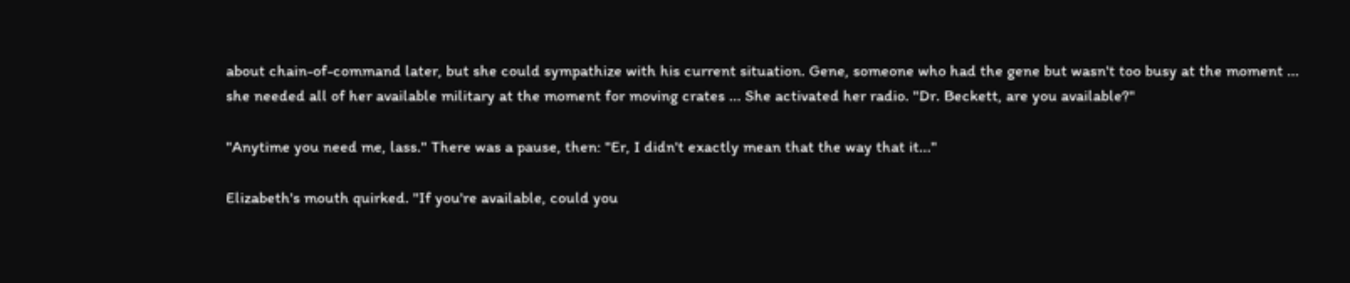about chain-of-command later, but she could sympathize with his current situation. Gene, someone who had the gene but wasn't too busy at the moment ... she needed all of her available military at the moment for moving crates ... She activated her radio. "Dr. Beckett, are you available?"

"Anytime you need me, lass." There was a pause, then: "Er, I didn't exactly mean that the way that it..."

Elizabeth's mouth quirked. "If you're available, could you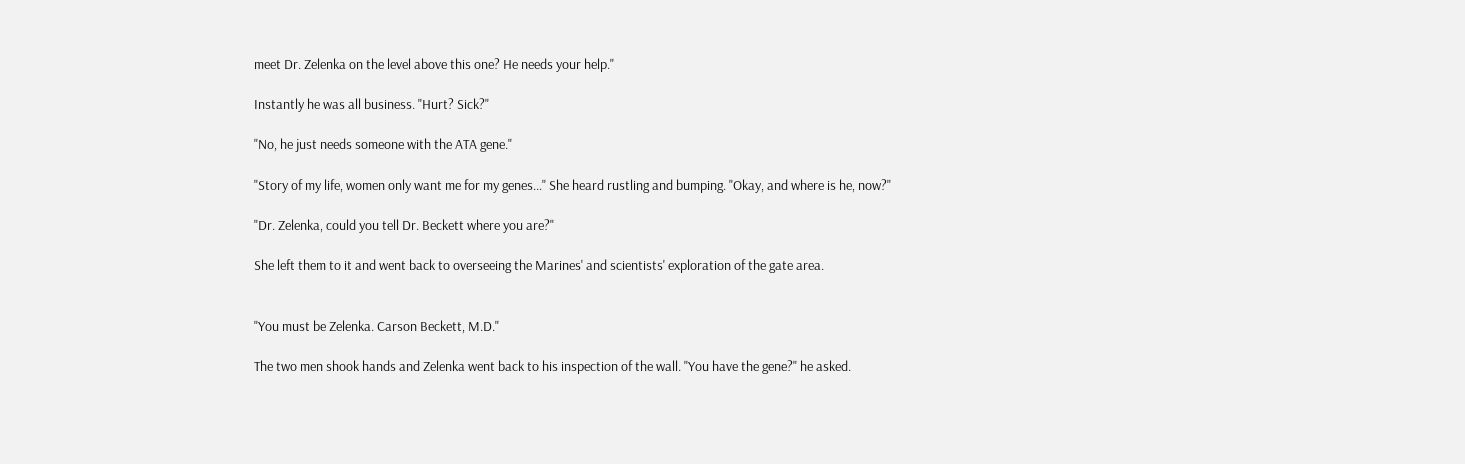meet Dr. Zelenka on the level above this one? He needs your help."

Instantly he was all business. "Hurt? Sick?"

"No, he just needs someone with the ATA gene."

"Story of my life, women only want me for my genes..." She heard rustling and bumping. "Okay, and where is he, now?"

"Dr. Zelenka, could you tell Dr. Beckett where you are?"

She left them to it and went back to overseeing the Marines' and scientists' exploration of the gate area.


"You must be Zelenka. Carson Beckett, M.D."

The two men shook hands and Zelenka went back to his inspection of the wall. "You have the gene?" he asked.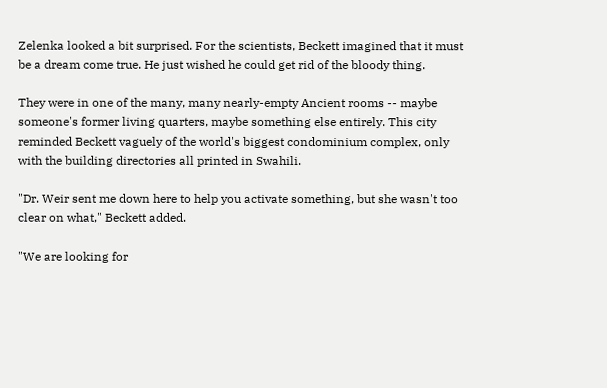Zelenka looked a bit surprised. For the scientists, Beckett imagined that it must be a dream come true. He just wished he could get rid of the bloody thing.

They were in one of the many, many nearly-empty Ancient rooms -- maybe someone's former living quarters, maybe something else entirely. This city reminded Beckett vaguely of the world's biggest condominium complex, only with the building directories all printed in Swahili.

"Dr. Weir sent me down here to help you activate something, but she wasn't too clear on what," Beckett added.

"We are looking for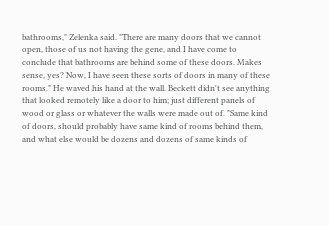bathrooms," Zelenka said. "There are many doors that we cannot open, those of us not having the gene, and I have come to conclude that bathrooms are behind some of these doors. Makes sense, yes? Now, I have seen these sorts of doors in many of these rooms." He waved his hand at the wall. Beckett didn't see anything that looked remotely like a door to him; just different panels of wood or glass or whatever the walls were made out of. "Same kind of doors, should probably have same kind of rooms behind them, and what else would be dozens and dozens of same kinds of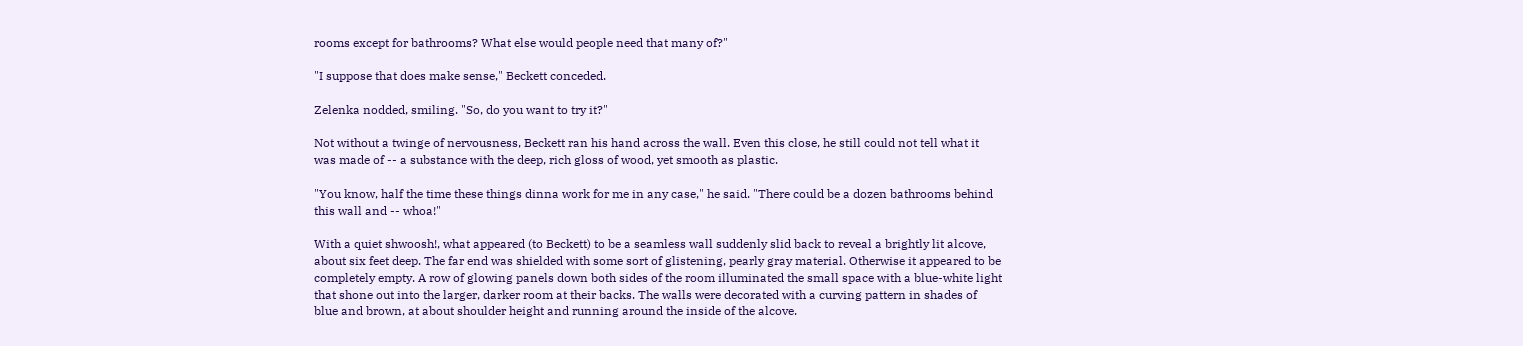rooms except for bathrooms? What else would people need that many of?"

"I suppose that does make sense," Beckett conceded.

Zelenka nodded, smiling. "So, do you want to try it?"

Not without a twinge of nervousness, Beckett ran his hand across the wall. Even this close, he still could not tell what it was made of -- a substance with the deep, rich gloss of wood, yet smooth as plastic.

"You know, half the time these things dinna work for me in any case," he said. "There could be a dozen bathrooms behind this wall and -- whoa!"

With a quiet shwoosh!, what appeared (to Beckett) to be a seamless wall suddenly slid back to reveal a brightly lit alcove, about six feet deep. The far end was shielded with some sort of glistening, pearly gray material. Otherwise it appeared to be completely empty. A row of glowing panels down both sides of the room illuminated the small space with a blue-white light that shone out into the larger, darker room at their backs. The walls were decorated with a curving pattern in shades of blue and brown, at about shoulder height and running around the inside of the alcove.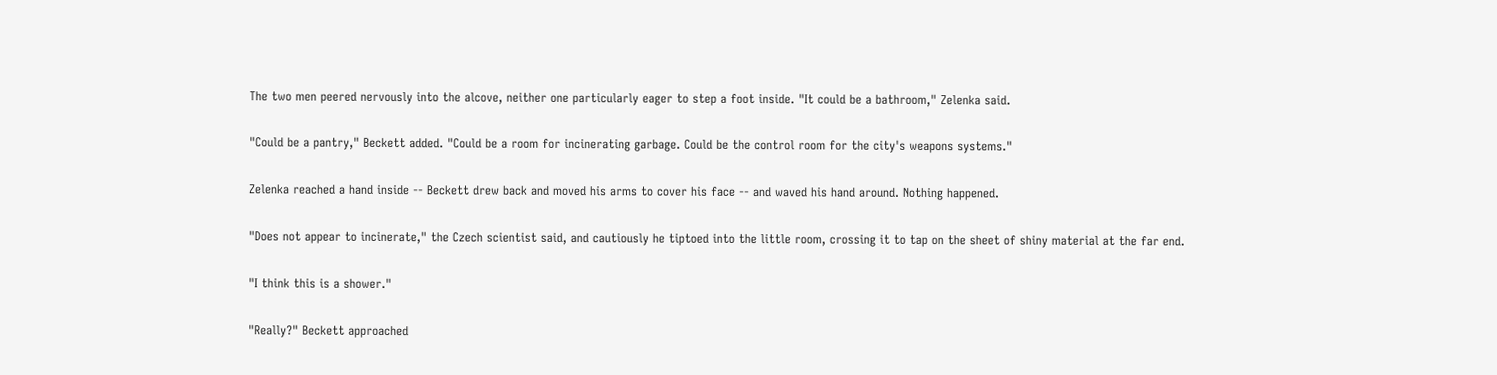The two men peered nervously into the alcove, neither one particularly eager to step a foot inside. "It could be a bathroom," Zelenka said.

"Could be a pantry," Beckett added. "Could be a room for incinerating garbage. Could be the control room for the city's weapons systems."

Zelenka reached a hand inside -- Beckett drew back and moved his arms to cover his face -- and waved his hand around. Nothing happened.

"Does not appear to incinerate," the Czech scientist said, and cautiously he tiptoed into the little room, crossing it to tap on the sheet of shiny material at the far end.

"I think this is a shower."

"Really?" Beckett approached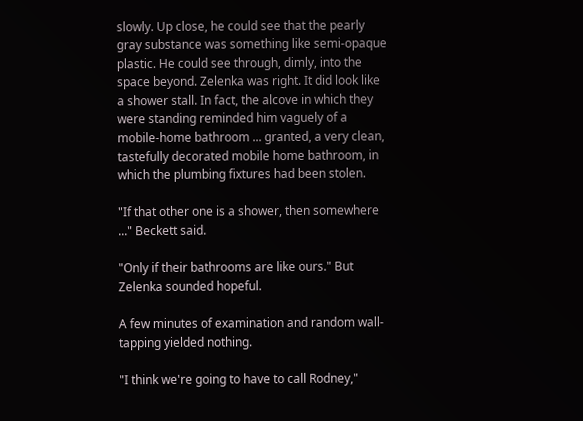slowly. Up close, he could see that the pearly gray substance was something like semi-opaque plastic. He could see through, dimly, into the space beyond. Zelenka was right. It did look like a shower stall. In fact, the alcove in which they were standing reminded him vaguely of a mobile-home bathroom ... granted, a very clean, tastefully decorated mobile home bathroom, in which the plumbing fixtures had been stolen.

"If that other one is a shower, then somewhere ..." Beckett said.

"Only if their bathrooms are like ours." But Zelenka sounded hopeful.

A few minutes of examination and random wall-tapping yielded nothing.

"I think we're going to have to call Rodney,"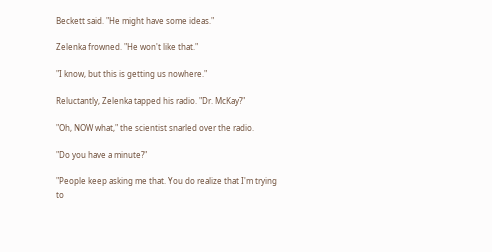Beckett said. "He might have some ideas."

Zelenka frowned. "He won't like that."

"I know, but this is getting us nowhere."

Reluctantly, Zelenka tapped his radio. "Dr. McKay?"

"Oh, NOW what," the scientist snarled over the radio.

"Do you have a minute?"

"People keep asking me that. You do realize that I'm trying to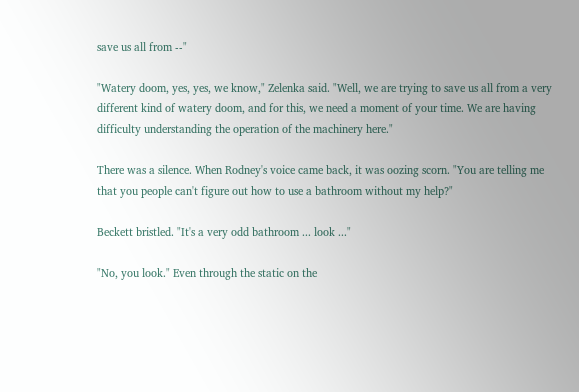save us all from --"

"Watery doom, yes, yes, we know," Zelenka said. "Well, we are trying to save us all from a very different kind of watery doom, and for this, we need a moment of your time. We are having difficulty understanding the operation of the machinery here."

There was a silence. When Rodney's voice came back, it was oozing scorn. "You are telling me that you people can't figure out how to use a bathroom without my help?"

Beckett bristled. "It's a very odd bathroom ... look ..."

"No, you look." Even through the static on the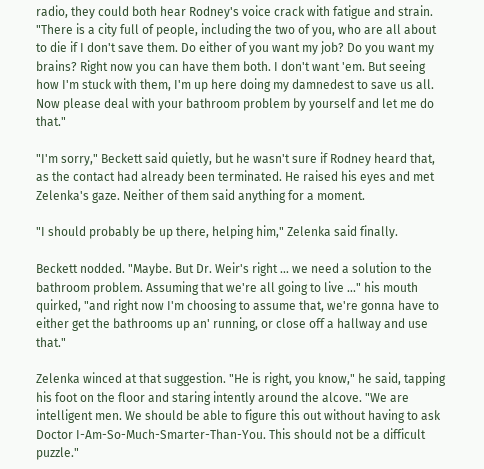radio, they could both hear Rodney's voice crack with fatigue and strain. "There is a city full of people, including the two of you, who are all about to die if I don't save them. Do either of you want my job? Do you want my brains? Right now you can have them both. I don't want 'em. But seeing how I'm stuck with them, I'm up here doing my damnedest to save us all. Now please deal with your bathroom problem by yourself and let me do that."

"I'm sorry," Beckett said quietly, but he wasn't sure if Rodney heard that, as the contact had already been terminated. He raised his eyes and met Zelenka's gaze. Neither of them said anything for a moment.

"I should probably be up there, helping him," Zelenka said finally.

Beckett nodded. "Maybe. But Dr. Weir's right ... we need a solution to the bathroom problem. Assuming that we're all going to live ..." his mouth quirked, "and right now I'm choosing to assume that, we're gonna have to either get the bathrooms up an' running, or close off a hallway and use that."

Zelenka winced at that suggestion. "He is right, you know," he said, tapping his foot on the floor and staring intently around the alcove. "We are intelligent men. We should be able to figure this out without having to ask Doctor I-Am-So-Much-Smarter-Than-You. This should not be a difficult puzzle."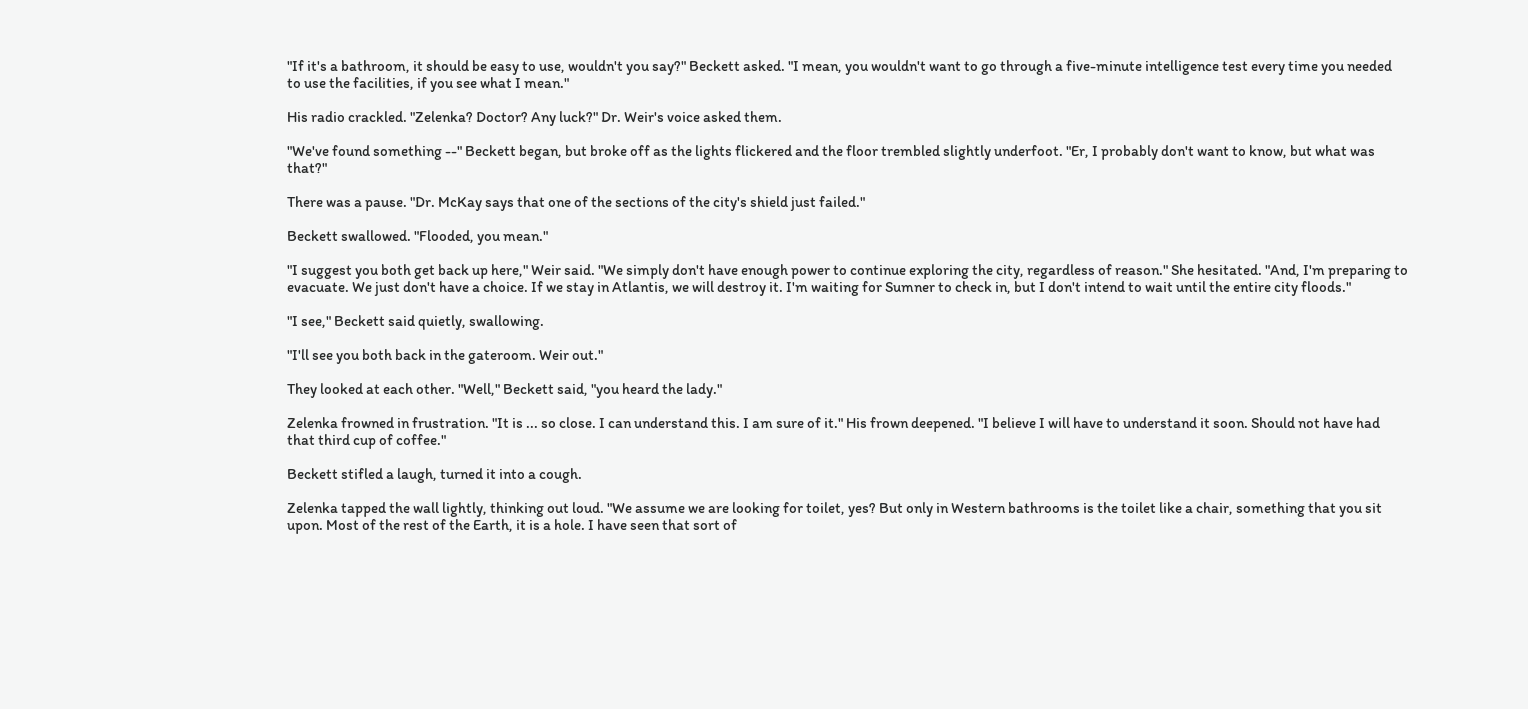"If it's a bathroom, it should be easy to use, wouldn't you say?" Beckett asked. "I mean, you wouldn't want to go through a five-minute intelligence test every time you needed to use the facilities, if you see what I mean."

His radio crackled. "Zelenka? Doctor? Any luck?" Dr. Weir's voice asked them.

"We've found something --" Beckett began, but broke off as the lights flickered and the floor trembled slightly underfoot. "Er, I probably don't want to know, but what was that?"

There was a pause. "Dr. McKay says that one of the sections of the city's shield just failed."

Beckett swallowed. "Flooded, you mean."

"I suggest you both get back up here," Weir said. "We simply don't have enough power to continue exploring the city, regardless of reason." She hesitated. "And, I'm preparing to evacuate. We just don't have a choice. If we stay in Atlantis, we will destroy it. I'm waiting for Sumner to check in, but I don't intend to wait until the entire city floods."

"I see," Beckett said quietly, swallowing.

"I'll see you both back in the gateroom. Weir out."

They looked at each other. "Well," Beckett said, "you heard the lady."

Zelenka frowned in frustration. "It is ... so close. I can understand this. I am sure of it." His frown deepened. "I believe I will have to understand it soon. Should not have had that third cup of coffee."

Beckett stifled a laugh, turned it into a cough.

Zelenka tapped the wall lightly, thinking out loud. "We assume we are looking for toilet, yes? But only in Western bathrooms is the toilet like a chair, something that you sit upon. Most of the rest of the Earth, it is a hole. I have seen that sort of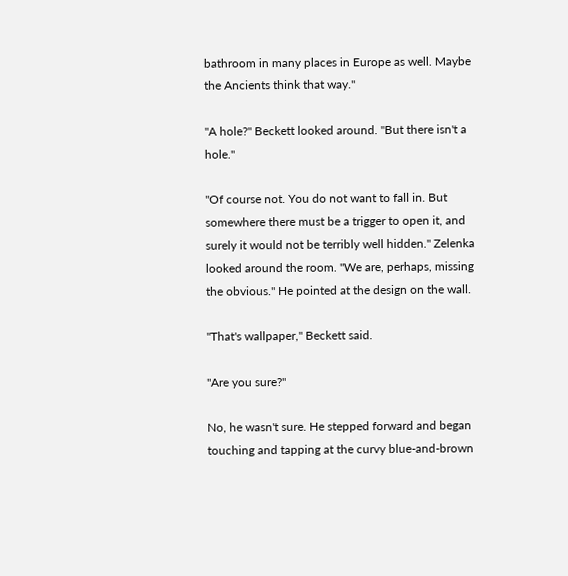bathroom in many places in Europe as well. Maybe the Ancients think that way."

"A hole?" Beckett looked around. "But there isn't a hole."

"Of course not. You do not want to fall in. But somewhere there must be a trigger to open it, and surely it would not be terribly well hidden." Zelenka looked around the room. "We are, perhaps, missing the obvious." He pointed at the design on the wall.

"That's wallpaper," Beckett said.

"Are you sure?"

No, he wasn't sure. He stepped forward and began touching and tapping at the curvy blue-and-brown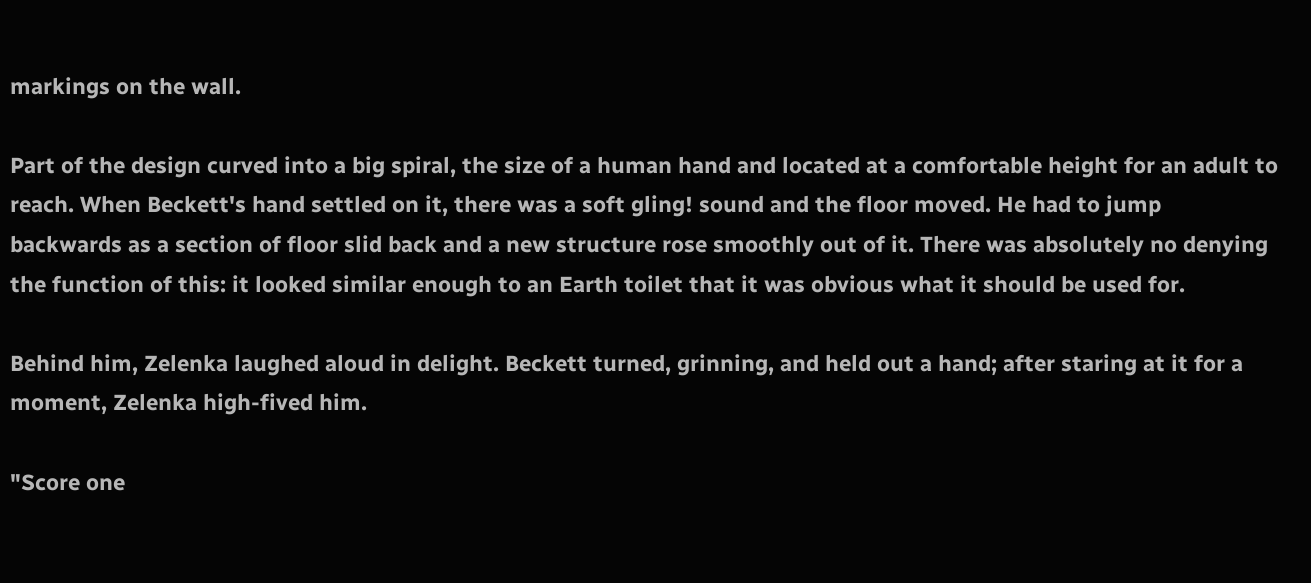markings on the wall.

Part of the design curved into a big spiral, the size of a human hand and located at a comfortable height for an adult to reach. When Beckett's hand settled on it, there was a soft gling! sound and the floor moved. He had to jump backwards as a section of floor slid back and a new structure rose smoothly out of it. There was absolutely no denying the function of this: it looked similar enough to an Earth toilet that it was obvious what it should be used for.

Behind him, Zelenka laughed aloud in delight. Beckett turned, grinning, and held out a hand; after staring at it for a moment, Zelenka high-fived him.

"Score one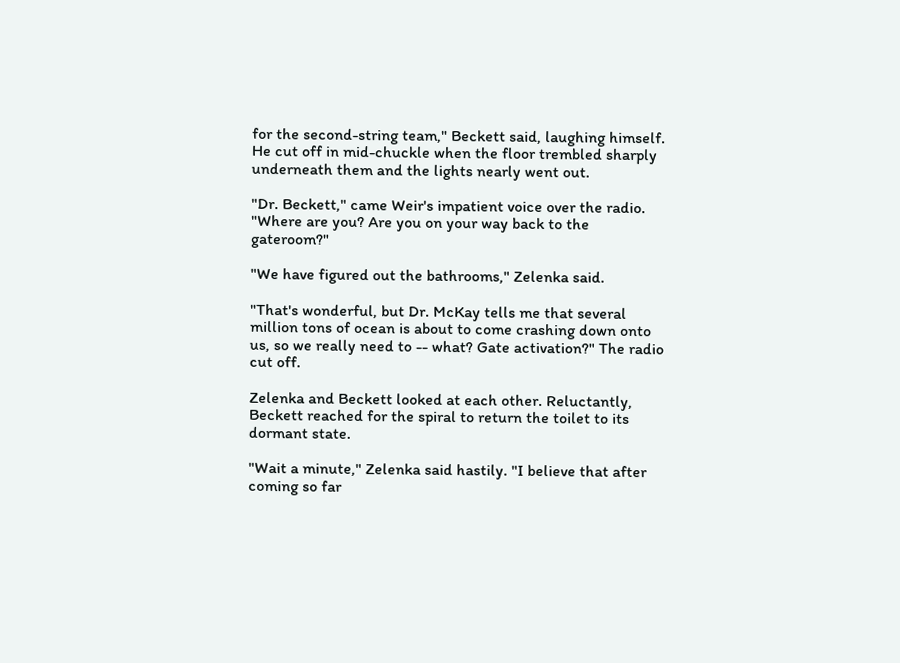for the second-string team," Beckett said, laughing himself. He cut off in mid-chuckle when the floor trembled sharply underneath them and the lights nearly went out.

"Dr. Beckett," came Weir's impatient voice over the radio. "Where are you? Are you on your way back to the gateroom?"

"We have figured out the bathrooms," Zelenka said.

"That's wonderful, but Dr. McKay tells me that several million tons of ocean is about to come crashing down onto us, so we really need to -- what? Gate activation?" The radio cut off.

Zelenka and Beckett looked at each other. Reluctantly, Beckett reached for the spiral to return the toilet to its dormant state.

"Wait a minute," Zelenka said hastily. "I believe that after coming so far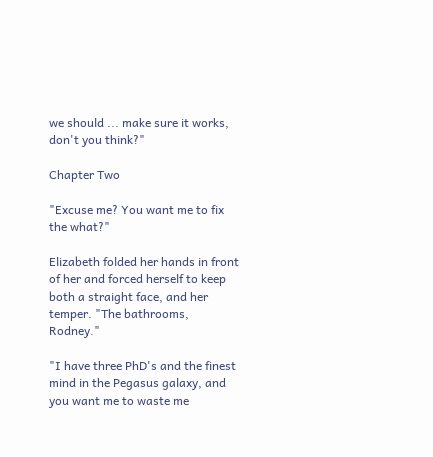we should ... make sure it works, don't you think?"

Chapter Two

"Excuse me? You want me to fix the what?"

Elizabeth folded her hands in front of her and forced herself to keep both a straight face, and her temper. "The bathrooms, Rodney."

"I have three PhD's and the finest mind in the Pegasus galaxy, and you want me to waste me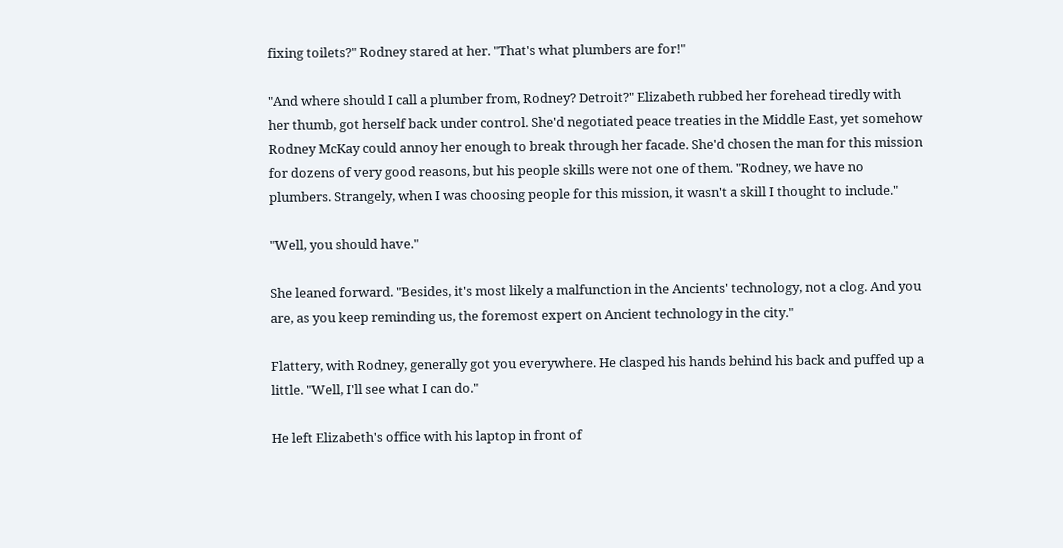fixing toilets?" Rodney stared at her. "That's what plumbers are for!"

"And where should I call a plumber from, Rodney? Detroit?" Elizabeth rubbed her forehead tiredly with her thumb, got herself back under control. She'd negotiated peace treaties in the Middle East, yet somehow Rodney McKay could annoy her enough to break through her facade. She'd chosen the man for this mission for dozens of very good reasons, but his people skills were not one of them. "Rodney, we have no plumbers. Strangely, when I was choosing people for this mission, it wasn't a skill I thought to include."

"Well, you should have."

She leaned forward. "Besides, it's most likely a malfunction in the Ancients' technology, not a clog. And you are, as you keep reminding us, the foremost expert on Ancient technology in the city."

Flattery, with Rodney, generally got you everywhere. He clasped his hands behind his back and puffed up a little. "Well, I'll see what I can do."

He left Elizabeth's office with his laptop in front of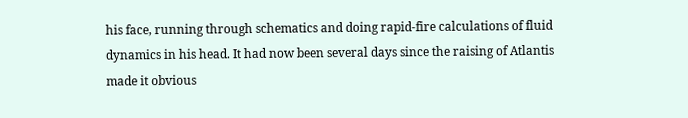his face, running through schematics and doing rapid-fire calculations of fluid dynamics in his head. It had now been several days since the raising of Atlantis made it obvious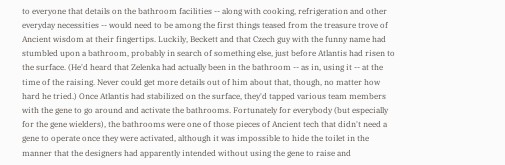to everyone that details on the bathroom facilities -- along with cooking, refrigeration and other everyday necessities -- would need to be among the first things teased from the treasure trove of Ancient wisdom at their fingertips. Luckily, Beckett and that Czech guy with the funny name had stumbled upon a bathroom, probably in search of something else, just before Atlantis had risen to the surface. (He'd heard that Zelenka had actually been in the bathroom -- as in, using it -- at the time of the raising. Never could get more details out of him about that, though, no matter how hard he tried.) Once Atlantis had stabilized on the surface, they'd tapped various team members with the gene to go around and activate the bathrooms. Fortunately for everybody (but especially for the gene wielders), the bathrooms were one of those pieces of Ancient tech that didn't need a gene to operate once they were activated, although it was impossible to hide the toilet in the manner that the designers had apparently intended without using the gene to raise and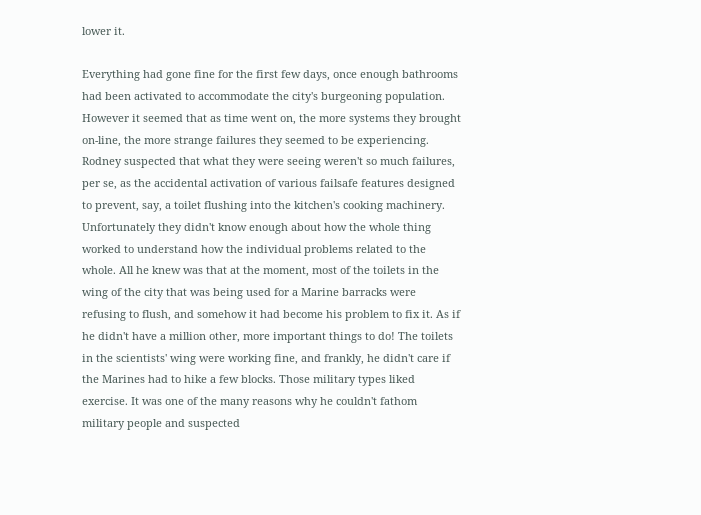lower it.

Everything had gone fine for the first few days, once enough bathrooms had been activated to accommodate the city's burgeoning population. However it seemed that as time went on, the more systems they brought on-line, the more strange failures they seemed to be experiencing. Rodney suspected that what they were seeing weren't so much failures, per se, as the accidental activation of various failsafe features designed to prevent, say, a toilet flushing into the kitchen's cooking machinery. Unfortunately they didn't know enough about how the whole thing worked to understand how the individual problems related to the whole. All he knew was that at the moment, most of the toilets in the wing of the city that was being used for a Marine barracks were refusing to flush, and somehow it had become his problem to fix it. As if he didn't have a million other, more important things to do! The toilets in the scientists' wing were working fine, and frankly, he didn't care if the Marines had to hike a few blocks. Those military types liked exercise. It was one of the many reasons why he couldn't fathom military people and suspected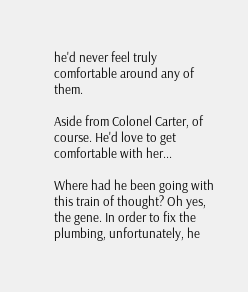he'd never feel truly comfortable around any of them.

Aside from Colonel Carter, of course. He'd love to get comfortable with her...

Where had he been going with this train of thought? Oh yes, the gene. In order to fix the plumbing, unfortunately, he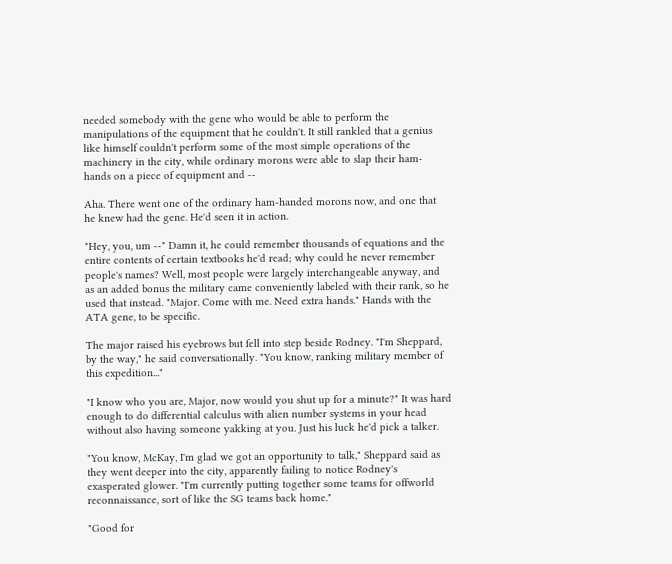needed somebody with the gene who would be able to perform the manipulations of the equipment that he couldn't. It still rankled that a genius like himself couldn't perform some of the most simple operations of the machinery in the city, while ordinary morons were able to slap their ham-hands on a piece of equipment and --

Aha. There went one of the ordinary ham-handed morons now, and one that he knew had the gene. He'd seen it in action.

"Hey, you, um --" Damn it, he could remember thousands of equations and the entire contents of certain textbooks he'd read; why could he never remember people's names? Well, most people were largely interchangeable anyway, and as an added bonus the military came conveniently labeled with their rank, so he used that instead. "Major. Come with me. Need extra hands." Hands with the ATA gene, to be specific.

The major raised his eyebrows but fell into step beside Rodney. "I'm Sheppard, by the way," he said conversationally. "You know, ranking military member of this expedition..."

"I know who you are, Major, now would you shut up for a minute?" It was hard enough to do differential calculus with alien number systems in your head without also having someone yakking at you. Just his luck he'd pick a talker.

"You know, McKay, I'm glad we got an opportunity to talk," Sheppard said as they went deeper into the city, apparently failing to notice Rodney's exasperated glower. "I'm currently putting together some teams for offworld reconnaissance, sort of like the SG teams back home."

"Good for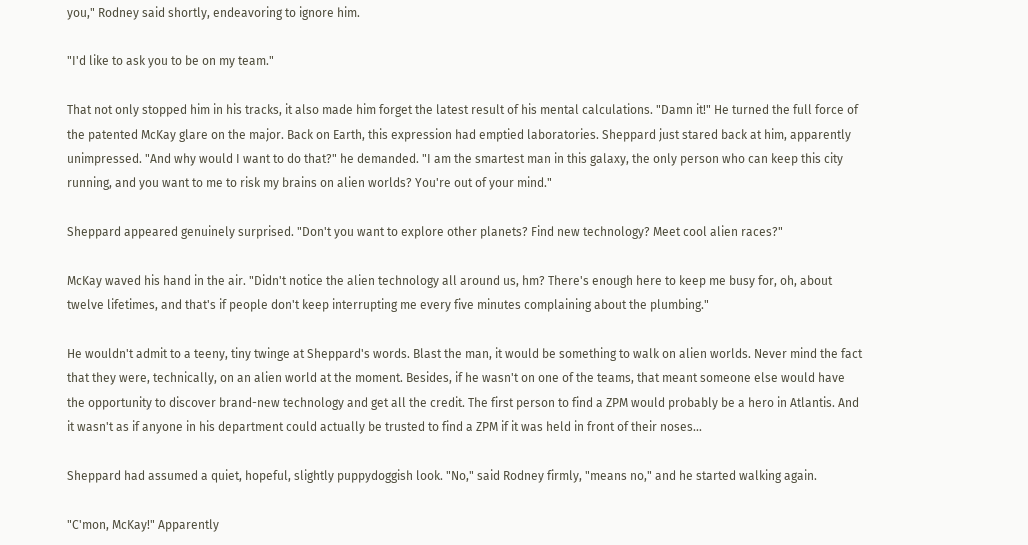you," Rodney said shortly, endeavoring to ignore him.

"I'd like to ask you to be on my team."

That not only stopped him in his tracks, it also made him forget the latest result of his mental calculations. "Damn it!" He turned the full force of the patented McKay glare on the major. Back on Earth, this expression had emptied laboratories. Sheppard just stared back at him, apparently unimpressed. "And why would I want to do that?" he demanded. "I am the smartest man in this galaxy, the only person who can keep this city running, and you want to me to risk my brains on alien worlds? You're out of your mind."

Sheppard appeared genuinely surprised. "Don't you want to explore other planets? Find new technology? Meet cool alien races?"

McKay waved his hand in the air. "Didn't notice the alien technology all around us, hm? There's enough here to keep me busy for, oh, about twelve lifetimes, and that's if people don't keep interrupting me every five minutes complaining about the plumbing."

He wouldn't admit to a teeny, tiny twinge at Sheppard's words. Blast the man, it would be something to walk on alien worlds. Never mind the fact that they were, technically, on an alien world at the moment. Besides, if he wasn't on one of the teams, that meant someone else would have the opportunity to discover brand-new technology and get all the credit. The first person to find a ZPM would probably be a hero in Atlantis. And it wasn't as if anyone in his department could actually be trusted to find a ZPM if it was held in front of their noses...

Sheppard had assumed a quiet, hopeful, slightly puppydoggish look. "No," said Rodney firmly, "means no," and he started walking again.

"C'mon, McKay!" Apparently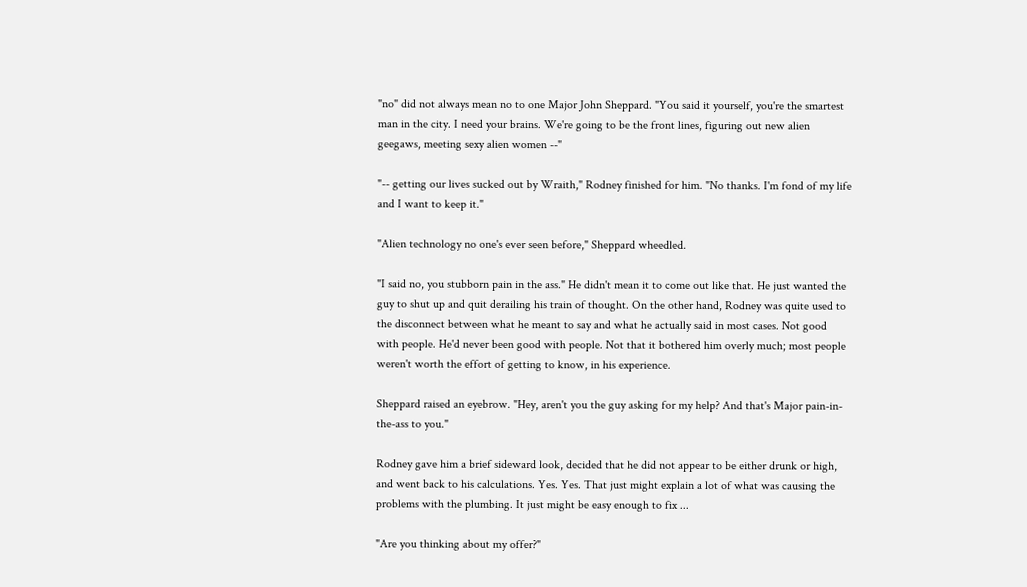"no" did not always mean no to one Major John Sheppard. "You said it yourself, you're the smartest man in the city. I need your brains. We're going to be the front lines, figuring out new alien geegaws, meeting sexy alien women --"

"-- getting our lives sucked out by Wraith," Rodney finished for him. "No thanks. I'm fond of my life and I want to keep it."

"Alien technology no one's ever seen before," Sheppard wheedled.

"I said no, you stubborn pain in the ass." He didn't mean it to come out like that. He just wanted the guy to shut up and quit derailing his train of thought. On the other hand, Rodney was quite used to the disconnect between what he meant to say and what he actually said in most cases. Not good with people. He'd never been good with people. Not that it bothered him overly much; most people weren't worth the effort of getting to know, in his experience.

Sheppard raised an eyebrow. "Hey, aren't you the guy asking for my help? And that's Major pain-in-the-ass to you."

Rodney gave him a brief sideward look, decided that he did not appear to be either drunk or high, and went back to his calculations. Yes. Yes. That just might explain a lot of what was causing the problems with the plumbing. It just might be easy enough to fix ...

"Are you thinking about my offer?"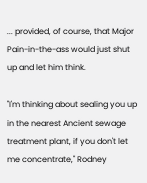... provided, of course, that Major Pain-in-the-ass would just shut up and let him think.

"I'm thinking about sealing you up in the nearest Ancient sewage treatment plant, if you don't let me concentrate," Rodney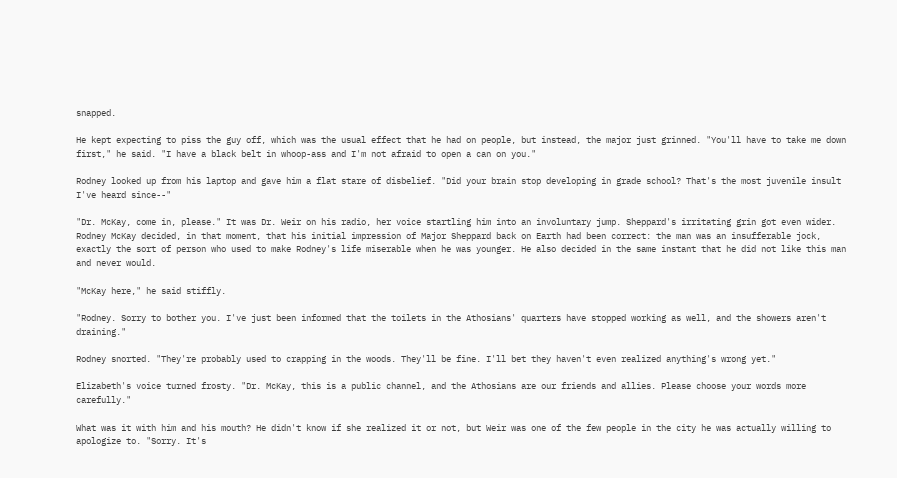snapped.

He kept expecting to piss the guy off, which was the usual effect that he had on people, but instead, the major just grinned. "You'll have to take me down first," he said. "I have a black belt in whoop-ass and I'm not afraid to open a can on you."

Rodney looked up from his laptop and gave him a flat stare of disbelief. "Did your brain stop developing in grade school? That's the most juvenile insult I've heard since--"

"Dr. McKay, come in, please." It was Dr. Weir on his radio, her voice startling him into an involuntary jump. Sheppard's irritating grin got even wider. Rodney McKay decided, in that moment, that his initial impression of Major Sheppard back on Earth had been correct: the man was an insufferable jock, exactly the sort of person who used to make Rodney's life miserable when he was younger. He also decided in the same instant that he did not like this man and never would.

"McKay here," he said stiffly.

"Rodney. Sorry to bother you. I've just been informed that the toilets in the Athosians' quarters have stopped working as well, and the showers aren't draining."

Rodney snorted. "They're probably used to crapping in the woods. They'll be fine. I'll bet they haven't even realized anything's wrong yet."

Elizabeth's voice turned frosty. "Dr. McKay, this is a public channel, and the Athosians are our friends and allies. Please choose your words more carefully."

What was it with him and his mouth? He didn't know if she realized it or not, but Weir was one of the few people in the city he was actually willing to apologize to. "Sorry. It's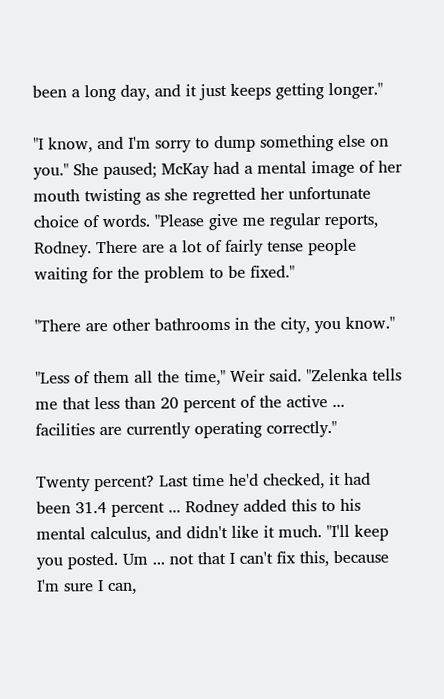been a long day, and it just keeps getting longer."

"I know, and I'm sorry to dump something else on you." She paused; McKay had a mental image of her mouth twisting as she regretted her unfortunate choice of words. "Please give me regular reports, Rodney. There are a lot of fairly tense people waiting for the problem to be fixed."

"There are other bathrooms in the city, you know."

"Less of them all the time," Weir said. "Zelenka tells me that less than 20 percent of the active ... facilities are currently operating correctly."

Twenty percent? Last time he'd checked, it had been 31.4 percent ... Rodney added this to his mental calculus, and didn't like it much. "I'll keep you posted. Um ... not that I can't fix this, because I'm sure I can,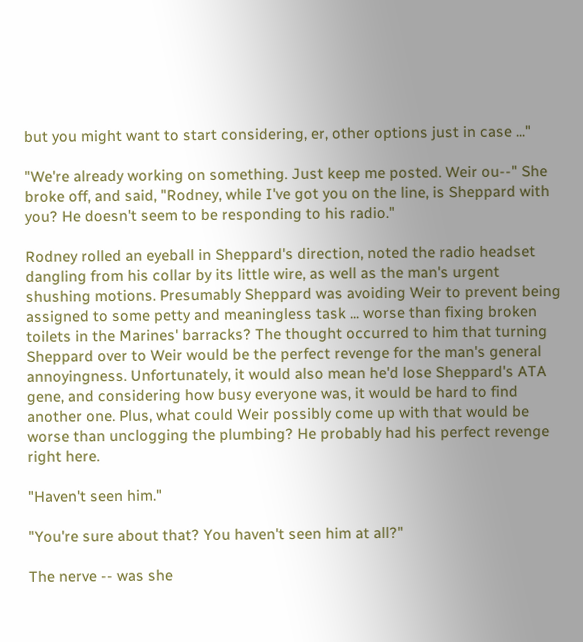but you might want to start considering, er, other options just in case ..."

"We're already working on something. Just keep me posted. Weir ou--" She broke off, and said, "Rodney, while I've got you on the line, is Sheppard with you? He doesn't seem to be responding to his radio."

Rodney rolled an eyeball in Sheppard's direction, noted the radio headset dangling from his collar by its little wire, as well as the man's urgent shushing motions. Presumably Sheppard was avoiding Weir to prevent being assigned to some petty and meaningless task ... worse than fixing broken toilets in the Marines' barracks? The thought occurred to him that turning Sheppard over to Weir would be the perfect revenge for the man's general annoyingness. Unfortunately, it would also mean he'd lose Sheppard's ATA gene, and considering how busy everyone was, it would be hard to find another one. Plus, what could Weir possibly come up with that would be worse than unclogging the plumbing? He probably had his perfect revenge right here.

"Haven't seen him."

"You're sure about that? You haven't seen him at all?"

The nerve -- was she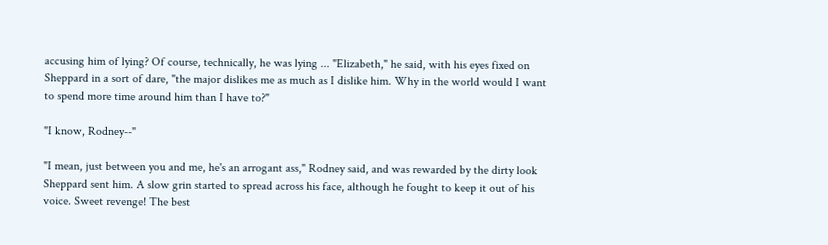accusing him of lying? Of course, technically, he was lying ... "Elizabeth," he said, with his eyes fixed on Sheppard in a sort of dare, "the major dislikes me as much as I dislike him. Why in the world would I want to spend more time around him than I have to?"

"I know, Rodney--"

"I mean, just between you and me, he's an arrogant ass," Rodney said, and was rewarded by the dirty look Sheppard sent him. A slow grin started to spread across his face, although he fought to keep it out of his voice. Sweet revenge! The best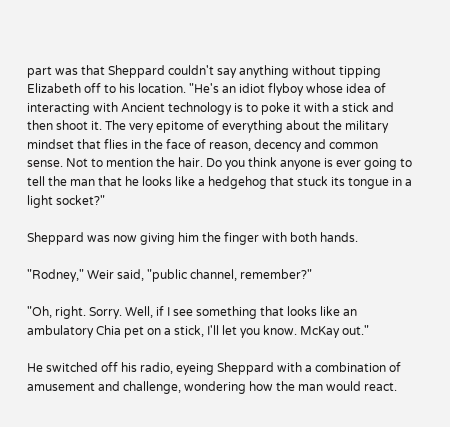part was that Sheppard couldn't say anything without tipping Elizabeth off to his location. "He's an idiot flyboy whose idea of interacting with Ancient technology is to poke it with a stick and then shoot it. The very epitome of everything about the military mindset that flies in the face of reason, decency and common sense. Not to mention the hair. Do you think anyone is ever going to tell the man that he looks like a hedgehog that stuck its tongue in a light socket?"

Sheppard was now giving him the finger with both hands.

"Rodney," Weir said, "public channel, remember?"

"Oh, right. Sorry. Well, if I see something that looks like an ambulatory Chia pet on a stick, I'll let you know. McKay out."

He switched off his radio, eyeing Sheppard with a combination of amusement and challenge, wondering how the man would react.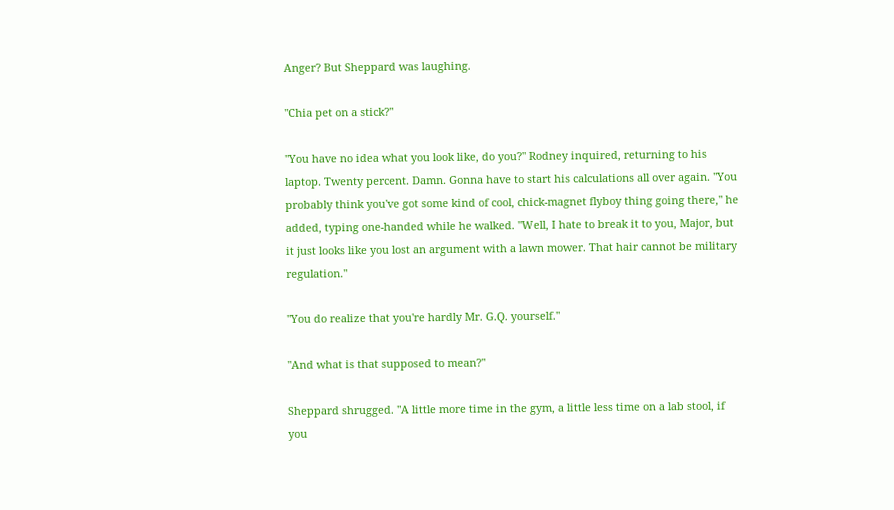Anger? But Sheppard was laughing.

"Chia pet on a stick?"

"You have no idea what you look like, do you?" Rodney inquired, returning to his laptop. Twenty percent. Damn. Gonna have to start his calculations all over again. "You probably think you've got some kind of cool, chick-magnet flyboy thing going there," he added, typing one-handed while he walked. "Well, I hate to break it to you, Major, but it just looks like you lost an argument with a lawn mower. That hair cannot be military regulation."

"You do realize that you're hardly Mr. G.Q. yourself."

"And what is that supposed to mean?"

Sheppard shrugged. "A little more time in the gym, a little less time on a lab stool, if you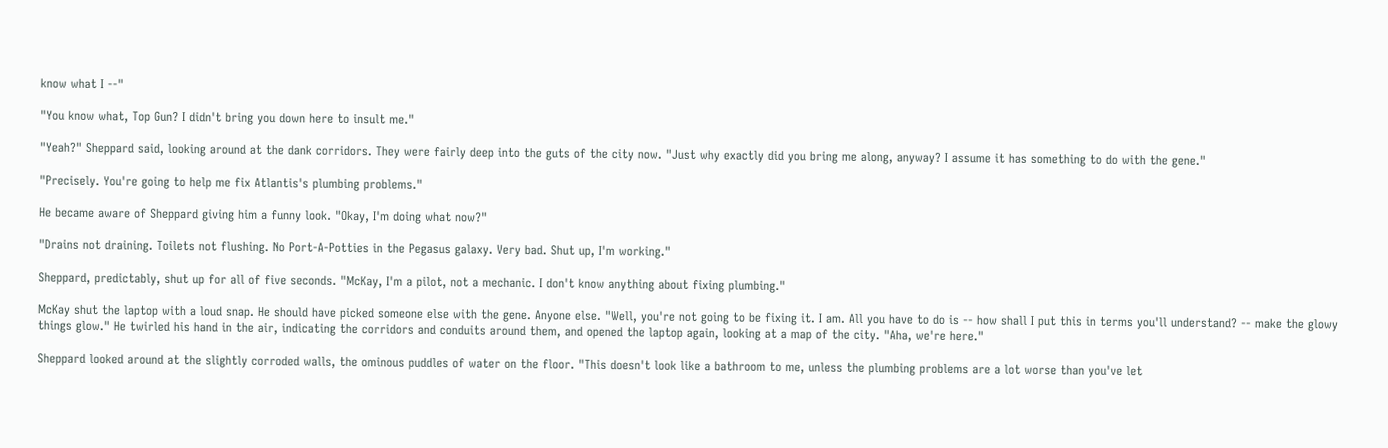know what I --"

"You know what, Top Gun? I didn't bring you down here to insult me."

"Yeah?" Sheppard said, looking around at the dank corridors. They were fairly deep into the guts of the city now. "Just why exactly did you bring me along, anyway? I assume it has something to do with the gene."

"Precisely. You're going to help me fix Atlantis's plumbing problems."

He became aware of Sheppard giving him a funny look. "Okay, I'm doing what now?"

"Drains not draining. Toilets not flushing. No Port-A-Potties in the Pegasus galaxy. Very bad. Shut up, I'm working."

Sheppard, predictably, shut up for all of five seconds. "McKay, I'm a pilot, not a mechanic. I don't know anything about fixing plumbing."

McKay shut the laptop with a loud snap. He should have picked someone else with the gene. Anyone else. "Well, you're not going to be fixing it. I am. All you have to do is -- how shall I put this in terms you'll understand? -- make the glowy things glow." He twirled his hand in the air, indicating the corridors and conduits around them, and opened the laptop again, looking at a map of the city. "Aha, we're here."

Sheppard looked around at the slightly corroded walls, the ominous puddles of water on the floor. "This doesn't look like a bathroom to me, unless the plumbing problems are a lot worse than you've let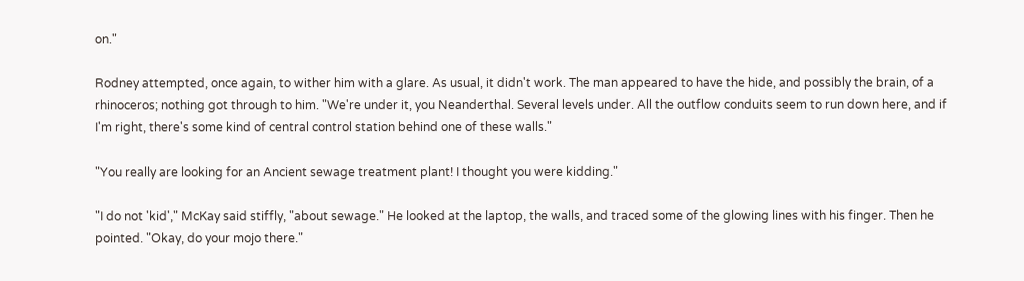on."

Rodney attempted, once again, to wither him with a glare. As usual, it didn't work. The man appeared to have the hide, and possibly the brain, of a rhinoceros; nothing got through to him. "We're under it, you Neanderthal. Several levels under. All the outflow conduits seem to run down here, and if I'm right, there's some kind of central control station behind one of these walls."

"You really are looking for an Ancient sewage treatment plant! I thought you were kidding."

"I do not 'kid'," McKay said stiffly, "about sewage." He looked at the laptop, the walls, and traced some of the glowing lines with his finger. Then he pointed. "Okay, do your mojo there."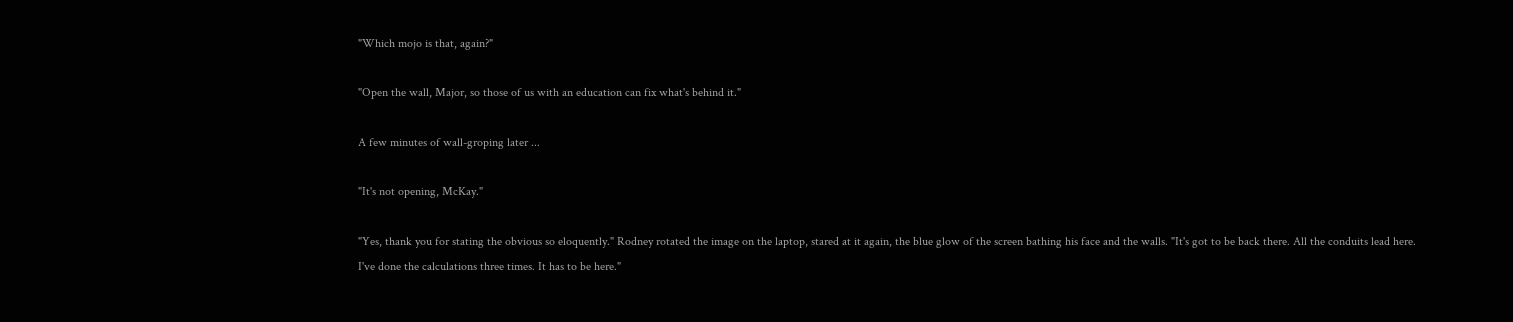"Which mojo is that, again?"

"Open the wall, Major, so those of us with an education can fix what's behind it."

A few minutes of wall-groping later ...

"It's not opening, McKay."

"Yes, thank you for stating the obvious so eloquently." Rodney rotated the image on the laptop, stared at it again, the blue glow of the screen bathing his face and the walls. "It's got to be back there. All the conduits lead here. I've done the calculations three times. It has to be here."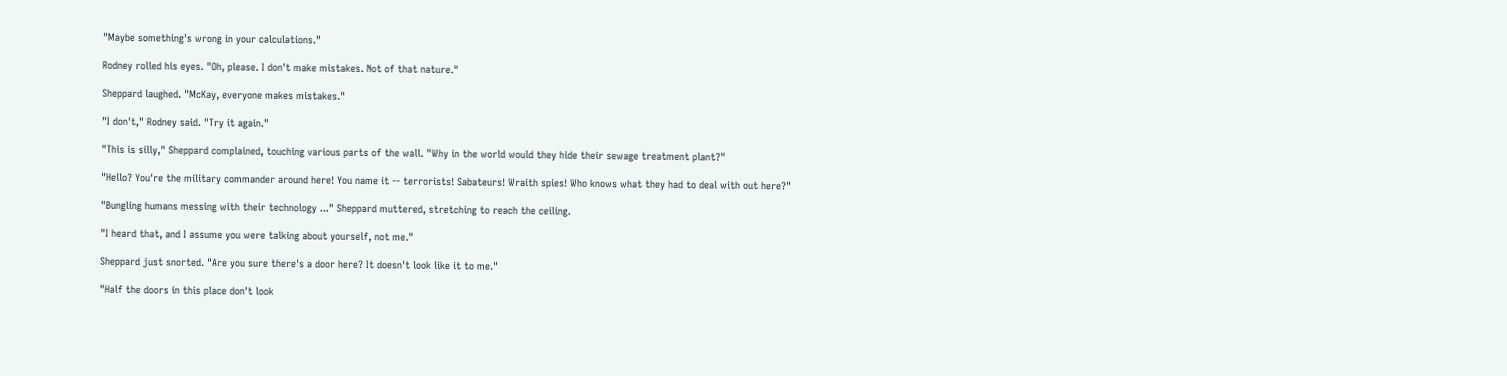"Maybe something's wrong in your calculations."

Rodney rolled his eyes. "Oh, please. I don't make mistakes. Not of that nature."

Sheppard laughed. "McKay, everyone makes mistakes."

"I don't," Rodney said. "Try it again."

"This is silly," Sheppard complained, touching various parts of the wall. "Why in the world would they hide their sewage treatment plant?"

"Hello? You're the military commander around here! You name it -- terrorists! Sabateurs! Wraith spies! Who knows what they had to deal with out here?"

"Bungling humans messing with their technology ..." Sheppard muttered, stretching to reach the ceiling.

"I heard that, and I assume you were talking about yourself, not me."

Sheppard just snorted. "Are you sure there's a door here? It doesn't look like it to me."

"Half the doors in this place don't look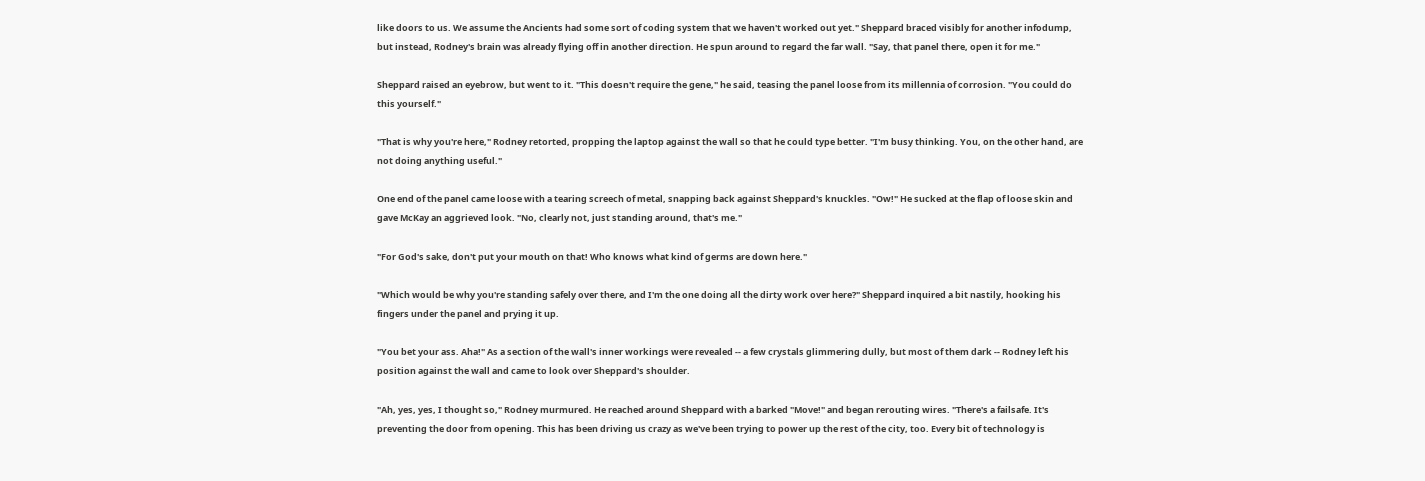like doors to us. We assume the Ancients had some sort of coding system that we haven't worked out yet." Sheppard braced visibly for another infodump, but instead, Rodney's brain was already flying off in another direction. He spun around to regard the far wall. "Say, that panel there, open it for me."

Sheppard raised an eyebrow, but went to it. "This doesn't require the gene," he said, teasing the panel loose from its millennia of corrosion. "You could do this yourself."

"That is why you're here," Rodney retorted, propping the laptop against the wall so that he could type better. "I'm busy thinking. You, on the other hand, are not doing anything useful."

One end of the panel came loose with a tearing screech of metal, snapping back against Sheppard's knuckles. "Ow!" He sucked at the flap of loose skin and gave McKay an aggrieved look. "No, clearly not, just standing around, that's me."

"For God's sake, don't put your mouth on that! Who knows what kind of germs are down here."

"Which would be why you're standing safely over there, and I'm the one doing all the dirty work over here?" Sheppard inquired a bit nastily, hooking his fingers under the panel and prying it up.

"You bet your ass. Aha!" As a section of the wall's inner workings were revealed -- a few crystals glimmering dully, but most of them dark -- Rodney left his position against the wall and came to look over Sheppard's shoulder.

"Ah, yes, yes, I thought so," Rodney murmured. He reached around Sheppard with a barked "Move!" and began rerouting wires. "There's a failsafe. It's preventing the door from opening. This has been driving us crazy as we've been trying to power up the rest of the city, too. Every bit of technology is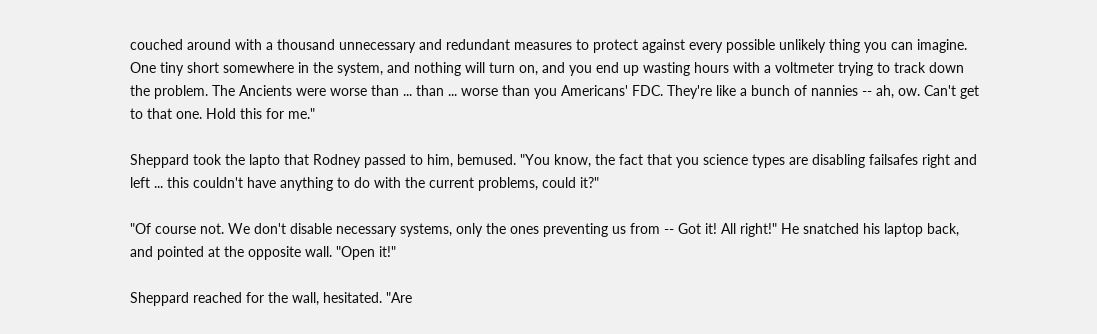couched around with a thousand unnecessary and redundant measures to protect against every possible unlikely thing you can imagine. One tiny short somewhere in the system, and nothing will turn on, and you end up wasting hours with a voltmeter trying to track down the problem. The Ancients were worse than ... than ... worse than you Americans' FDC. They're like a bunch of nannies -- ah, ow. Can't get to that one. Hold this for me."

Sheppard took the lapto that Rodney passed to him, bemused. "You know, the fact that you science types are disabling failsafes right and left ... this couldn't have anything to do with the current problems, could it?"

"Of course not. We don't disable necessary systems, only the ones preventing us from -- Got it! All right!" He snatched his laptop back, and pointed at the opposite wall. "Open it!"

Sheppard reached for the wall, hesitated. "Are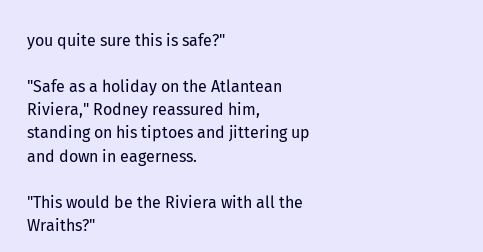you quite sure this is safe?"

"Safe as a holiday on the Atlantean Riviera," Rodney reassured him, standing on his tiptoes and jittering up and down in eagerness.

"This would be the Riviera with all the Wraiths?"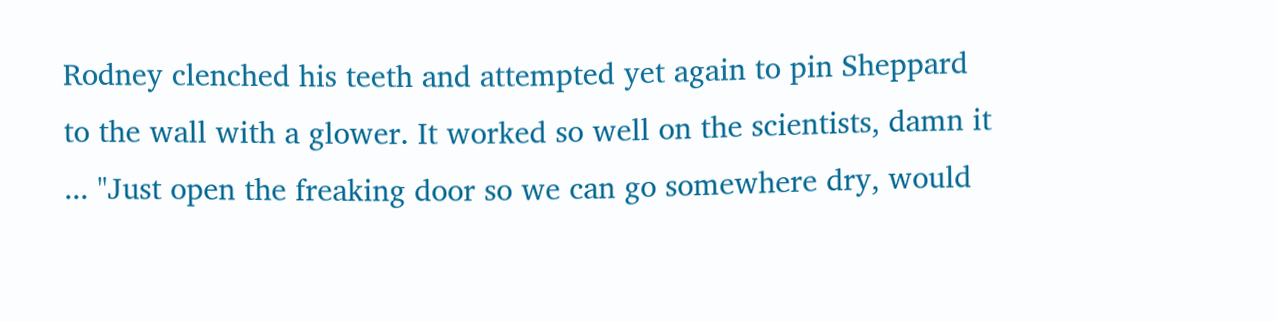Rodney clenched his teeth and attempted yet again to pin Sheppard to the wall with a glower. It worked so well on the scientists, damn it ... "Just open the freaking door so we can go somewhere dry, would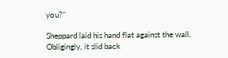you?"

Sheppard laid his hand flat against the wall. Obligingly, it slid back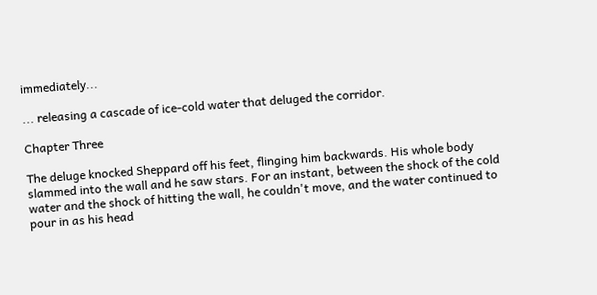immediately...

... releasing a cascade of ice-cold water that deluged the corridor.

Chapter Three

The deluge knocked Sheppard off his feet, flinging him backwards. His whole body slammed into the wall and he saw stars. For an instant, between the shock of the cold water and the shock of hitting the wall, he couldn't move, and the water continued to pour in as his head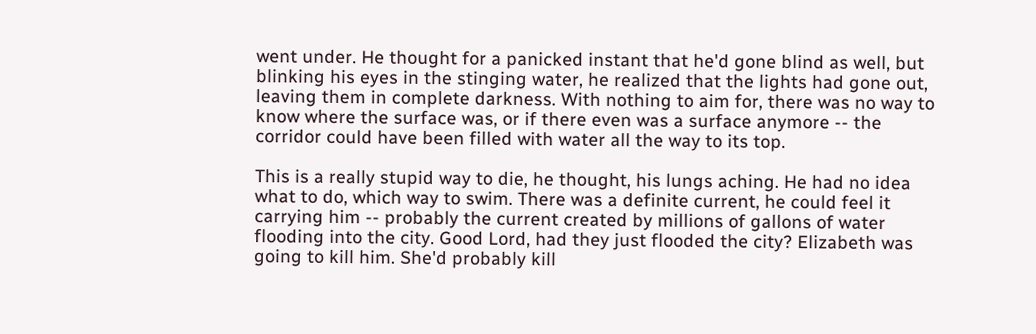went under. He thought for a panicked instant that he'd gone blind as well, but blinking his eyes in the stinging water, he realized that the lights had gone out, leaving them in complete darkness. With nothing to aim for, there was no way to know where the surface was, or if there even was a surface anymore -- the corridor could have been filled with water all the way to its top.

This is a really stupid way to die, he thought, his lungs aching. He had no idea what to do, which way to swim. There was a definite current, he could feel it carrying him -- probably the current created by millions of gallons of water flooding into the city. Good Lord, had they just flooded the city? Elizabeth was going to kill him. She'd probably kill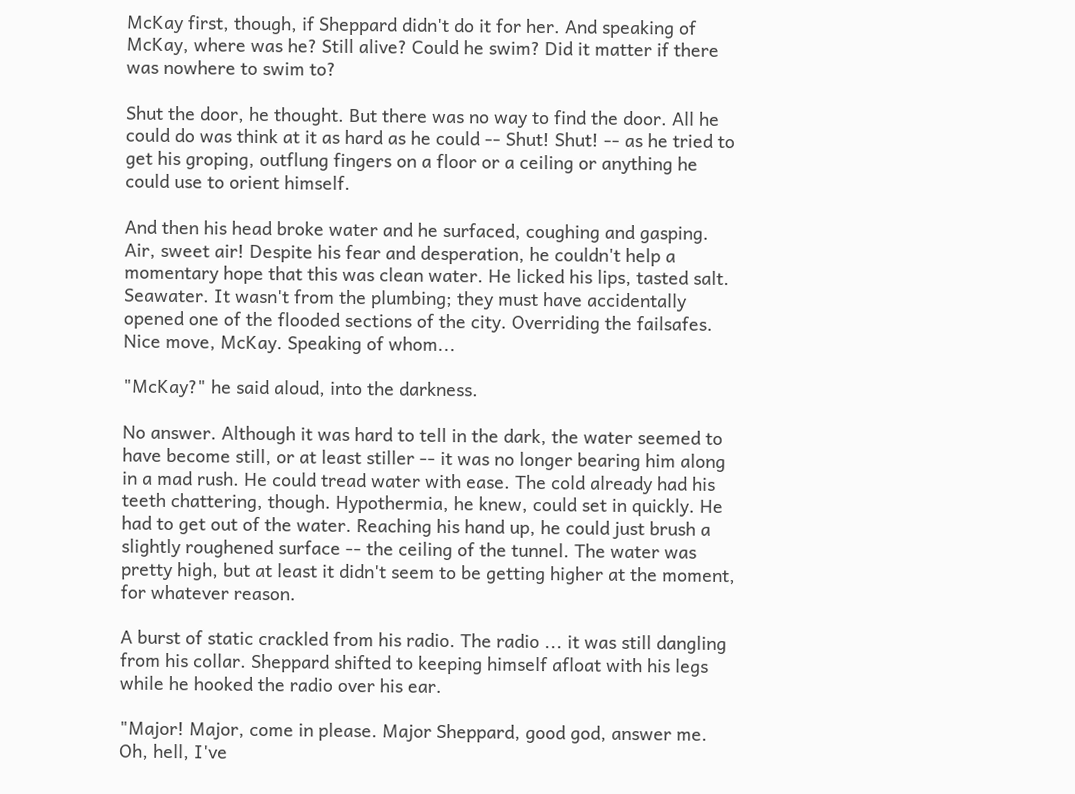McKay first, though, if Sheppard didn't do it for her. And speaking of McKay, where was he? Still alive? Could he swim? Did it matter if there was nowhere to swim to?

Shut the door, he thought. But there was no way to find the door. All he could do was think at it as hard as he could -- Shut! Shut! -- as he tried to get his groping, outflung fingers on a floor or a ceiling or anything he could use to orient himself.

And then his head broke water and he surfaced, coughing and gasping. Air, sweet air! Despite his fear and desperation, he couldn't help a momentary hope that this was clean water. He licked his lips, tasted salt. Seawater. It wasn't from the plumbing; they must have accidentally opened one of the flooded sections of the city. Overriding the failsafes. Nice move, McKay. Speaking of whom...

"McKay?" he said aloud, into the darkness.

No answer. Although it was hard to tell in the dark, the water seemed to have become still, or at least stiller -- it was no longer bearing him along in a mad rush. He could tread water with ease. The cold already had his teeth chattering, though. Hypothermia, he knew, could set in quickly. He had to get out of the water. Reaching his hand up, he could just brush a slightly roughened surface -- the ceiling of the tunnel. The water was pretty high, but at least it didn't seem to be getting higher at the moment, for whatever reason.

A burst of static crackled from his radio. The radio ... it was still dangling from his collar. Sheppard shifted to keeping himself afloat with his legs while he hooked the radio over his ear.

"Major! Major, come in please. Major Sheppard, good god, answer me. Oh, hell, I've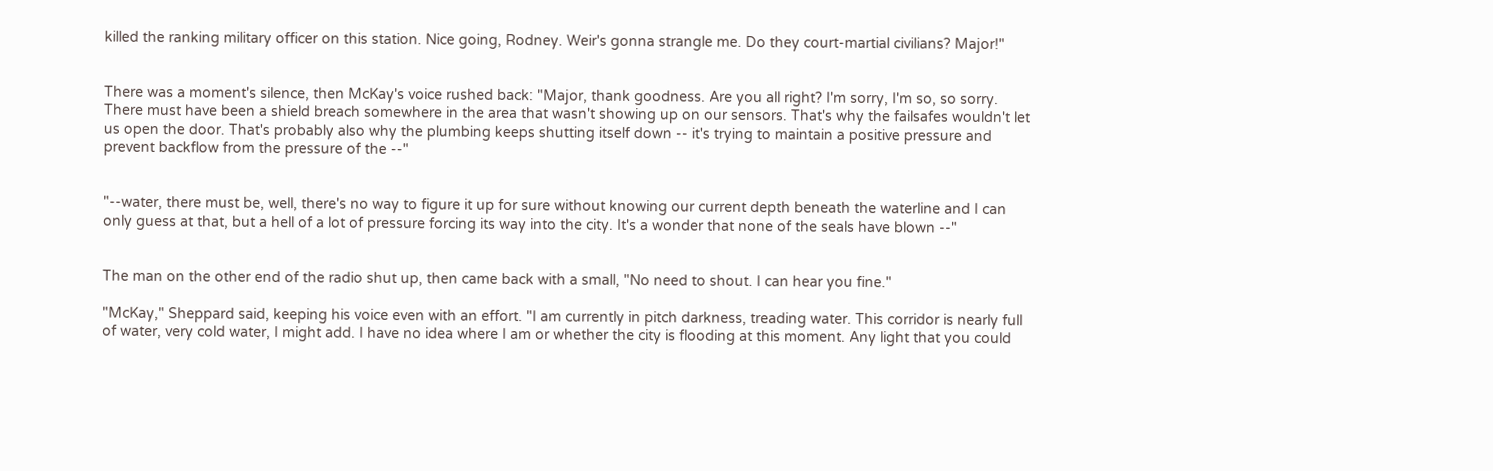killed the ranking military officer on this station. Nice going, Rodney. Weir's gonna strangle me. Do they court-martial civilians? Major!"


There was a moment's silence, then McKay's voice rushed back: "Major, thank goodness. Are you all right? I'm sorry, I'm so, so sorry. There must have been a shield breach somewhere in the area that wasn't showing up on our sensors. That's why the failsafes wouldn't let us open the door. That's probably also why the plumbing keeps shutting itself down -- it's trying to maintain a positive pressure and prevent backflow from the pressure of the --"


"--water, there must be, well, there's no way to figure it up for sure without knowing our current depth beneath the waterline and I can only guess at that, but a hell of a lot of pressure forcing its way into the city. It's a wonder that none of the seals have blown --"


The man on the other end of the radio shut up, then came back with a small, "No need to shout. I can hear you fine."

"McKay," Sheppard said, keeping his voice even with an effort. "I am currently in pitch darkness, treading water. This corridor is nearly full of water, very cold water, I might add. I have no idea where I am or whether the city is flooding at this moment. Any light that you could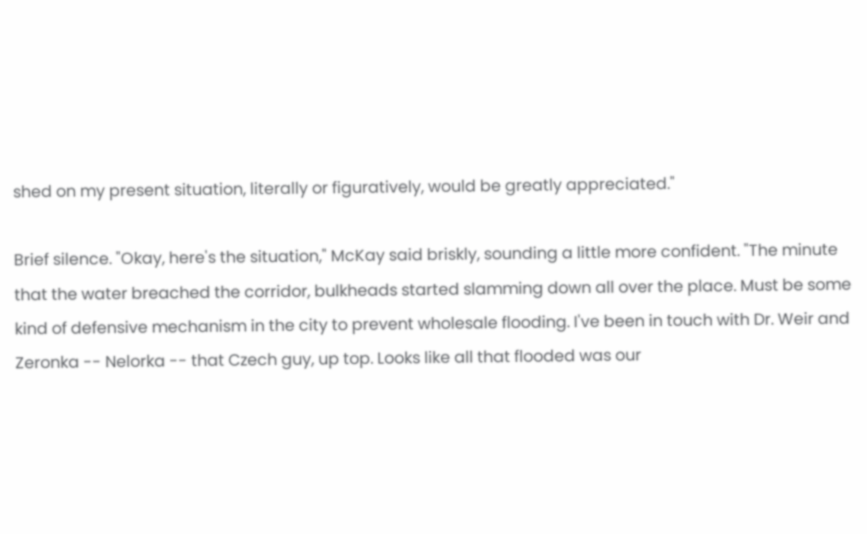shed on my present situation, literally or figuratively, would be greatly appreciated."

Brief silence. "Okay, here's the situation," McKay said briskly, sounding a little more confident. "The minute that the water breached the corridor, bulkheads started slamming down all over the place. Must be some kind of defensive mechanism in the city to prevent wholesale flooding. I've been in touch with Dr. Weir and Zeronka -- Nelorka -- that Czech guy, up top. Looks like all that flooded was our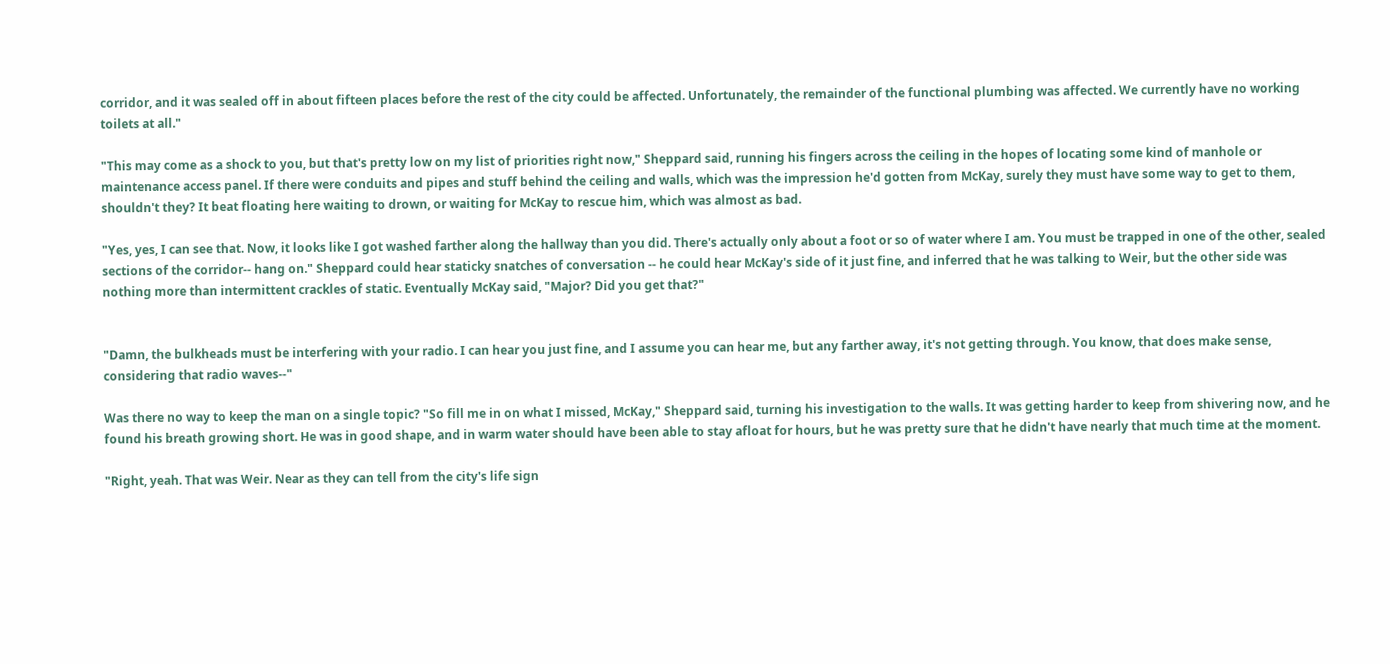corridor, and it was sealed off in about fifteen places before the rest of the city could be affected. Unfortunately, the remainder of the functional plumbing was affected. We currently have no working toilets at all."

"This may come as a shock to you, but that's pretty low on my list of priorities right now," Sheppard said, running his fingers across the ceiling in the hopes of locating some kind of manhole or maintenance access panel. If there were conduits and pipes and stuff behind the ceiling and walls, which was the impression he'd gotten from McKay, surely they must have some way to get to them, shouldn't they? It beat floating here waiting to drown, or waiting for McKay to rescue him, which was almost as bad.

"Yes, yes, I can see that. Now, it looks like I got washed farther along the hallway than you did. There's actually only about a foot or so of water where I am. You must be trapped in one of the other, sealed sections of the corridor-- hang on." Sheppard could hear staticky snatches of conversation -- he could hear McKay's side of it just fine, and inferred that he was talking to Weir, but the other side was nothing more than intermittent crackles of static. Eventually McKay said, "Major? Did you get that?"


"Damn, the bulkheads must be interfering with your radio. I can hear you just fine, and I assume you can hear me, but any farther away, it's not getting through. You know, that does make sense, considering that radio waves--"

Was there no way to keep the man on a single topic? "So fill me in on what I missed, McKay," Sheppard said, turning his investigation to the walls. It was getting harder to keep from shivering now, and he found his breath growing short. He was in good shape, and in warm water should have been able to stay afloat for hours, but he was pretty sure that he didn't have nearly that much time at the moment.

"Right, yeah. That was Weir. Near as they can tell from the city's life sign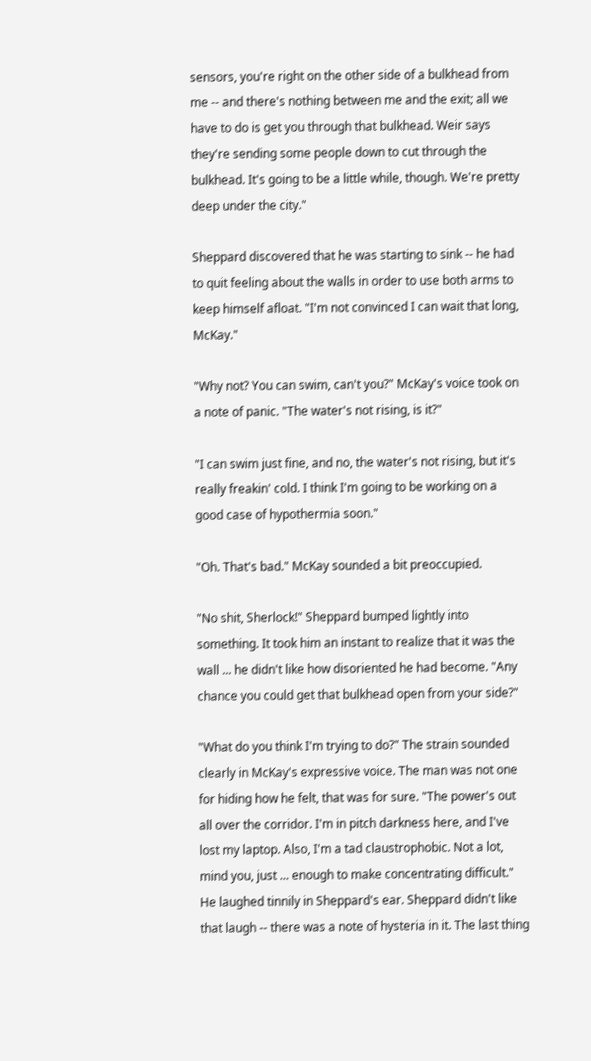sensors, you're right on the other side of a bulkhead from me -- and there's nothing between me and the exit; all we have to do is get you through that bulkhead. Weir says they're sending some people down to cut through the bulkhead. It's going to be a little while, though. We're pretty deep under the city."

Sheppard discovered that he was starting to sink -- he had to quit feeling about the walls in order to use both arms to keep himself afloat. "I'm not convinced I can wait that long, McKay."

"Why not? You can swim, can't you?" McKay's voice took on a note of panic. "The water's not rising, is it?"

"I can swim just fine, and no, the water's not rising, but it's really freakin' cold. I think I'm going to be working on a good case of hypothermia soon."

"Oh. That's bad." McKay sounded a bit preoccupied.

"No shit, Sherlock!" Sheppard bumped lightly into something. It took him an instant to realize that it was the wall ... he didn't like how disoriented he had become. "Any chance you could get that bulkhead open from your side?"

"What do you think I'm trying to do?" The strain sounded clearly in McKay's expressive voice. The man was not one for hiding how he felt, that was for sure. "The power's out all over the corridor. I'm in pitch darkness here, and I've lost my laptop. Also, I'm a tad claustrophobic. Not a lot, mind you, just ... enough to make concentrating difficult." He laughed tinnily in Sheppard's ear. Sheppard didn't like that laugh -- there was a note of hysteria in it. The last thing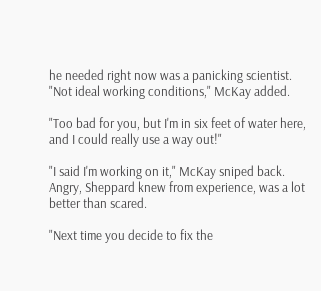he needed right now was a panicking scientist. "Not ideal working conditions," McKay added.

"Too bad for you, but I'm in six feet of water here, and I could really use a way out!"

"I said I'm working on it," McKay sniped back. Angry, Sheppard knew from experience, was a lot better than scared.

"Next time you decide to fix the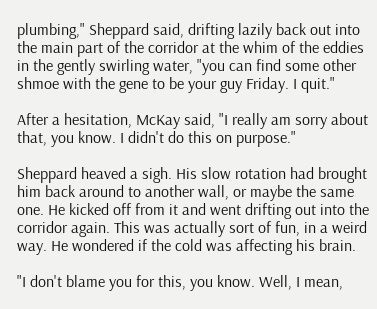plumbing," Sheppard said, drifting lazily back out into the main part of the corridor at the whim of the eddies in the gently swirling water, "you can find some other shmoe with the gene to be your guy Friday. I quit."

After a hesitation, McKay said, "I really am sorry about that, you know. I didn't do this on purpose."

Sheppard heaved a sigh. His slow rotation had brought him back around to another wall, or maybe the same one. He kicked off from it and went drifting out into the corridor again. This was actually sort of fun, in a weird way. He wondered if the cold was affecting his brain.

"I don't blame you for this, you know. Well, I mean,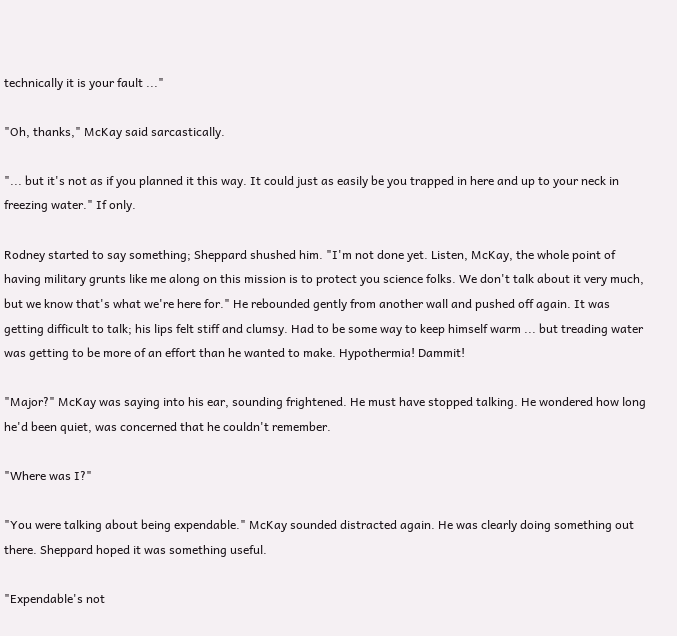technically it is your fault ..."

"Oh, thanks," McKay said sarcastically.

"... but it's not as if you planned it this way. It could just as easily be you trapped in here and up to your neck in freezing water." If only.

Rodney started to say something; Sheppard shushed him. "I'm not done yet. Listen, McKay, the whole point of having military grunts like me along on this mission is to protect you science folks. We don't talk about it very much, but we know that's what we're here for." He rebounded gently from another wall and pushed off again. It was getting difficult to talk; his lips felt stiff and clumsy. Had to be some way to keep himself warm ... but treading water was getting to be more of an effort than he wanted to make. Hypothermia! Dammit!

"Major?" McKay was saying into his ear, sounding frightened. He must have stopped talking. He wondered how long he'd been quiet, was concerned that he couldn't remember.

"Where was I?"

"You were talking about being expendable." McKay sounded distracted again. He was clearly doing something out there. Sheppard hoped it was something useful.

"Expendable's not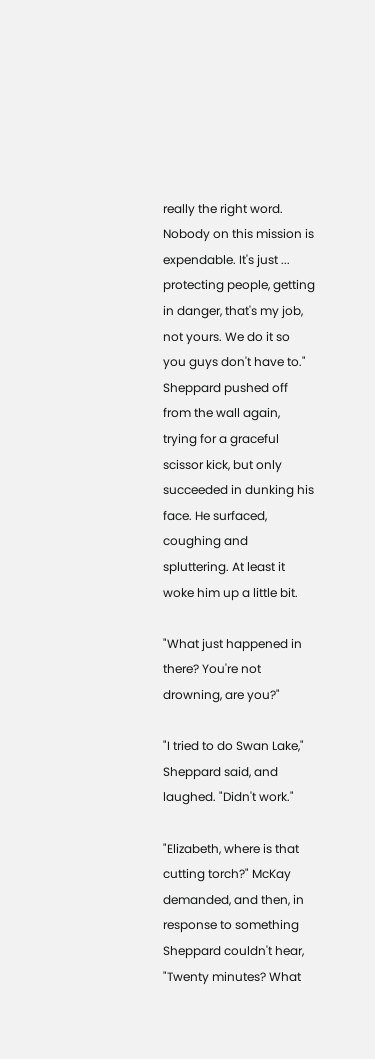really the right word. Nobody on this mission is expendable. It's just ... protecting people, getting in danger, that's my job, not yours. We do it so you guys don't have to." Sheppard pushed off from the wall again, trying for a graceful scissor kick, but only succeeded in dunking his face. He surfaced, coughing and spluttering. At least it woke him up a little bit.

"What just happened in there? You're not drowning, are you?"

"I tried to do Swan Lake," Sheppard said, and laughed. "Didn't work."

"Elizabeth, where is that cutting torch?" McKay demanded, and then, in response to something Sheppard couldn't hear, "Twenty minutes? What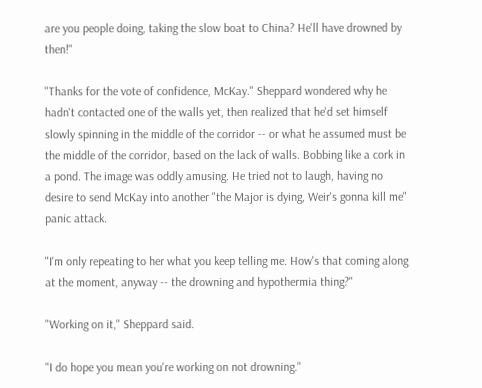are you people doing, taking the slow boat to China? He'll have drowned by then!"

"Thanks for the vote of confidence, McKay." Sheppard wondered why he hadn't contacted one of the walls yet, then realized that he'd set himself slowly spinning in the middle of the corridor -- or what he assumed must be the middle of the corridor, based on the lack of walls. Bobbing like a cork in a pond. The image was oddly amusing. He tried not to laugh, having no desire to send McKay into another "the Major is dying, Weir's gonna kill me" panic attack.

"I'm only repeating to her what you keep telling me. How's that coming along at the moment, anyway -- the drowning and hypothermia thing?"

"Working on it," Sheppard said.

"I do hope you mean you're working on not drowning."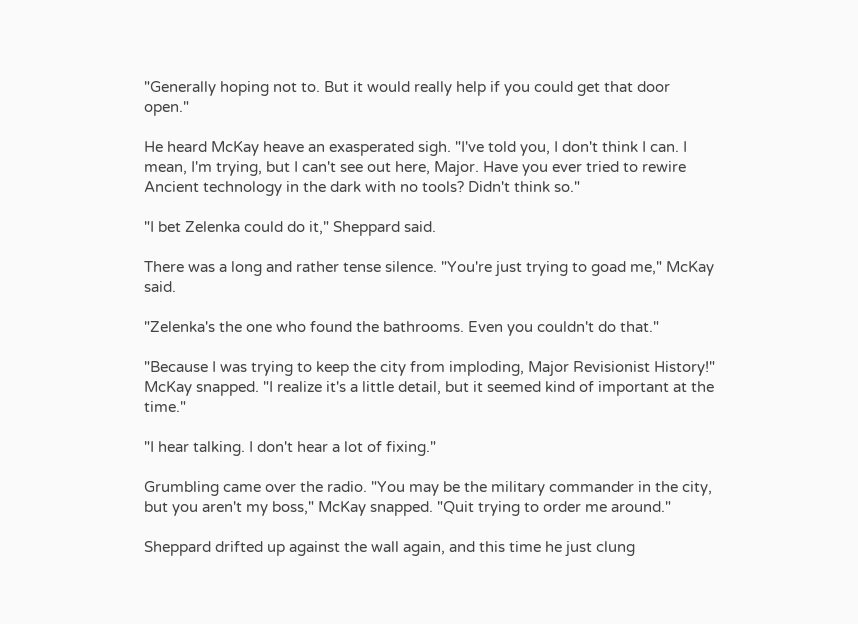"Generally hoping not to. But it would really help if you could get that door open."

He heard McKay heave an exasperated sigh. "I've told you, I don't think I can. I mean, I'm trying, but I can't see out here, Major. Have you ever tried to rewire Ancient technology in the dark with no tools? Didn't think so."

"I bet Zelenka could do it," Sheppard said.

There was a long and rather tense silence. "You're just trying to goad me," McKay said.

"Zelenka's the one who found the bathrooms. Even you couldn't do that."

"Because I was trying to keep the city from imploding, Major Revisionist History!" McKay snapped. "I realize it's a little detail, but it seemed kind of important at the time."

"I hear talking. I don't hear a lot of fixing."

Grumbling came over the radio. "You may be the military commander in the city, but you aren't my boss," McKay snapped. "Quit trying to order me around."

Sheppard drifted up against the wall again, and this time he just clung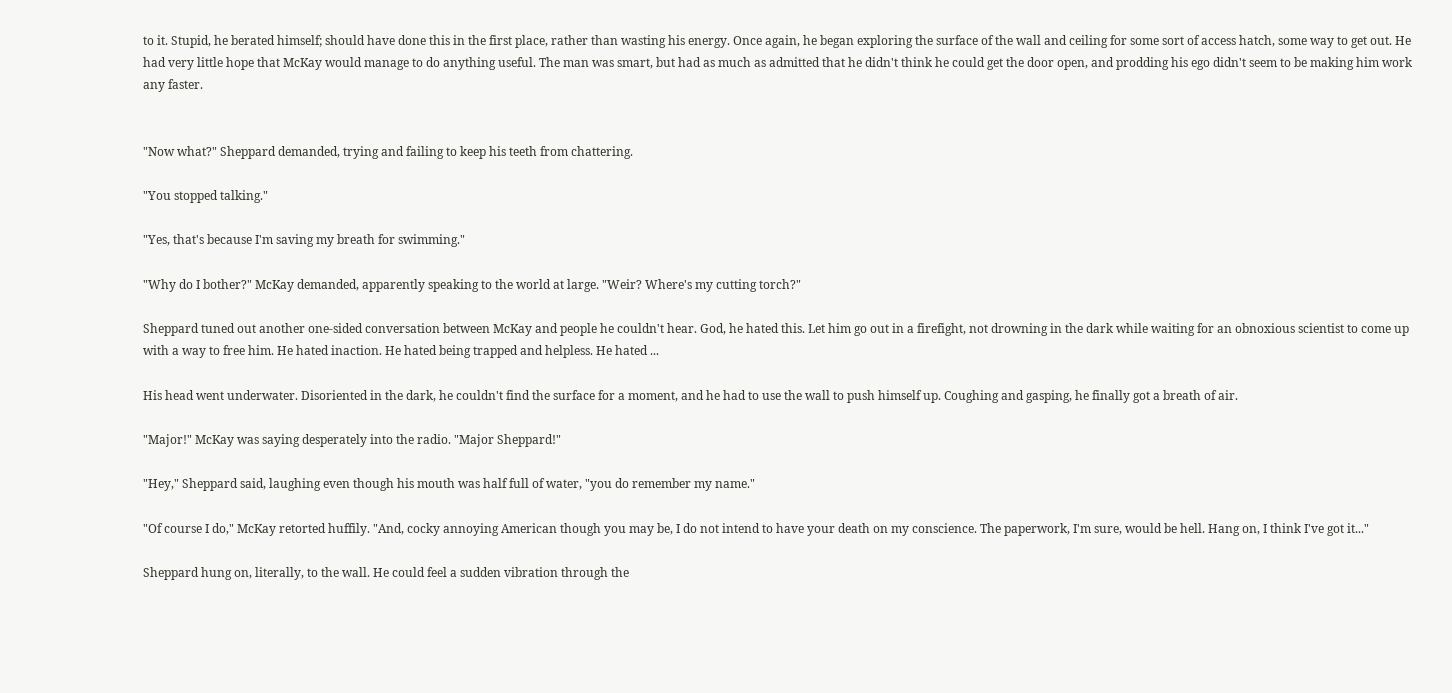to it. Stupid, he berated himself; should have done this in the first place, rather than wasting his energy. Once again, he began exploring the surface of the wall and ceiling for some sort of access hatch, some way to get out. He had very little hope that McKay would manage to do anything useful. The man was smart, but had as much as admitted that he didn't think he could get the door open, and prodding his ego didn't seem to be making him work any faster.


"Now what?" Sheppard demanded, trying and failing to keep his teeth from chattering.

"You stopped talking."

"Yes, that's because I'm saving my breath for swimming."

"Why do I bother?" McKay demanded, apparently speaking to the world at large. "Weir? Where's my cutting torch?"

Sheppard tuned out another one-sided conversation between McKay and people he couldn't hear. God, he hated this. Let him go out in a firefight, not drowning in the dark while waiting for an obnoxious scientist to come up with a way to free him. He hated inaction. He hated being trapped and helpless. He hated ...

His head went underwater. Disoriented in the dark, he couldn't find the surface for a moment, and he had to use the wall to push himself up. Coughing and gasping, he finally got a breath of air.

"Major!" McKay was saying desperately into the radio. "Major Sheppard!"

"Hey," Sheppard said, laughing even though his mouth was half full of water, "you do remember my name."

"Of course I do," McKay retorted huffily. "And, cocky annoying American though you may be, I do not intend to have your death on my conscience. The paperwork, I'm sure, would be hell. Hang on, I think I've got it..."

Sheppard hung on, literally, to the wall. He could feel a sudden vibration through the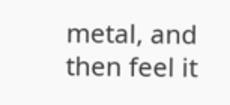metal, and then feel it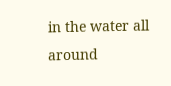in the water all around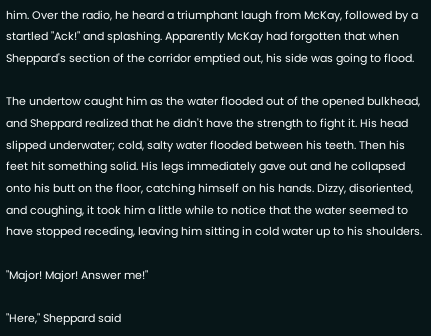him. Over the radio, he heard a triumphant laugh from McKay, followed by a startled "Ack!" and splashing. Apparently McKay had forgotten that when Sheppard's section of the corridor emptied out, his side was going to flood.

The undertow caught him as the water flooded out of the opened bulkhead, and Sheppard realized that he didn't have the strength to fight it. His head slipped underwater; cold, salty water flooded between his teeth. Then his feet hit something solid. His legs immediately gave out and he collapsed onto his butt on the floor, catching himself on his hands. Dizzy, disoriented, and coughing, it took him a little while to notice that the water seemed to have stopped receding, leaving him sitting in cold water up to his shoulders.

"Major! Major! Answer me!"

"Here," Sheppard said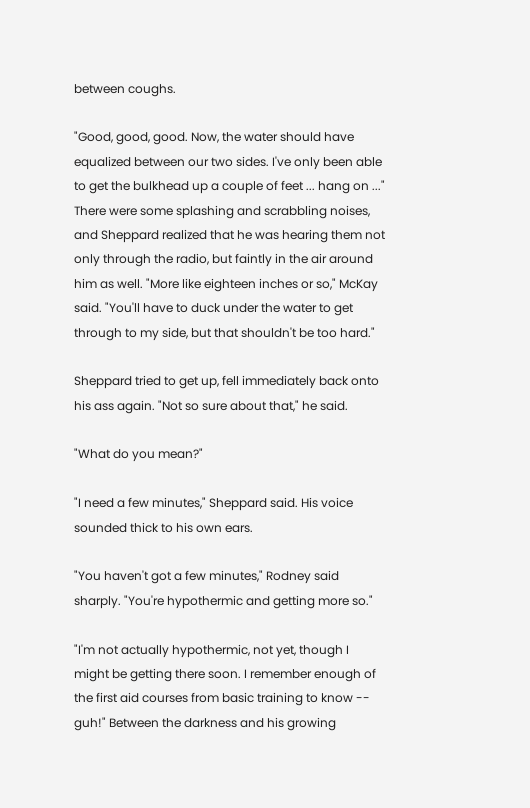between coughs.

"Good, good, good. Now, the water should have equalized between our two sides. I've only been able to get the bulkhead up a couple of feet ... hang on ..." There were some splashing and scrabbling noises, and Sheppard realized that he was hearing them not only through the radio, but faintly in the air around him as well. "More like eighteen inches or so," McKay said. "You'll have to duck under the water to get through to my side, but that shouldn't be too hard."

Sheppard tried to get up, fell immediately back onto his ass again. "Not so sure about that," he said.

"What do you mean?"

"I need a few minutes," Sheppard said. His voice sounded thick to his own ears.

"You haven't got a few minutes," Rodney said sharply. "You're hypothermic and getting more so."

"I'm not actually hypothermic, not yet, though I might be getting there soon. I remember enough of the first aid courses from basic training to know -- guh!" Between the darkness and his growing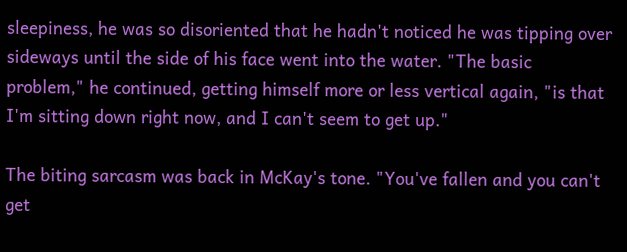sleepiness, he was so disoriented that he hadn't noticed he was tipping over sideways until the side of his face went into the water. "The basic problem," he continued, getting himself more or less vertical again, "is that I'm sitting down right now, and I can't seem to get up."

The biting sarcasm was back in McKay's tone. "You've fallen and you can't get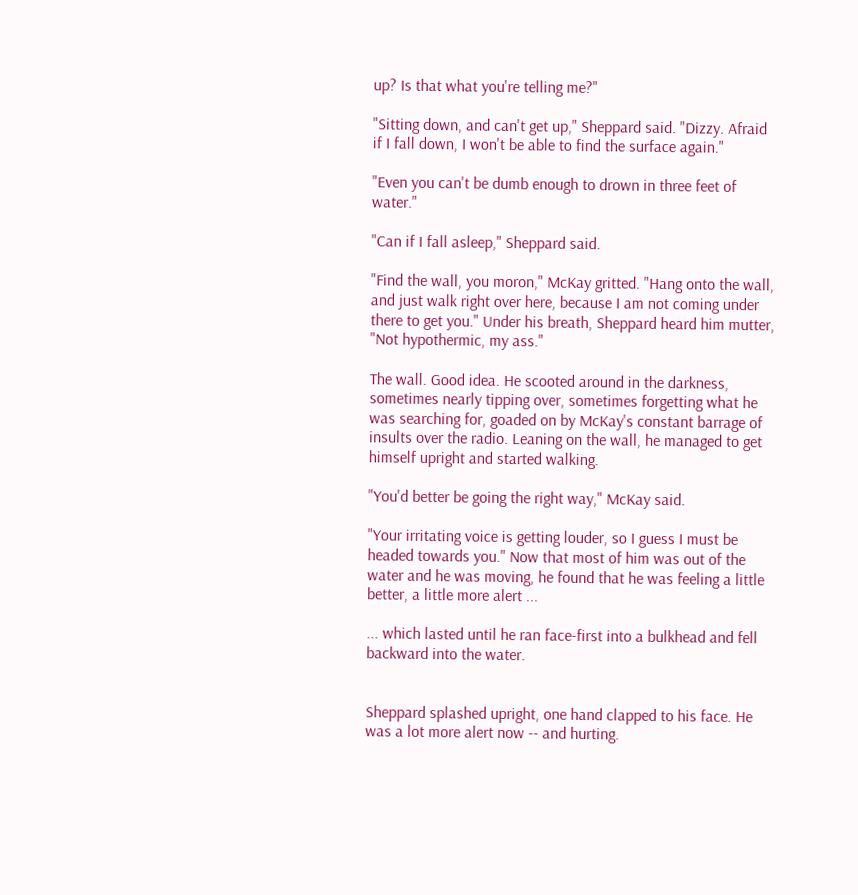up? Is that what you're telling me?"

"Sitting down, and can't get up," Sheppard said. "Dizzy. Afraid if I fall down, I won't be able to find the surface again."

"Even you can't be dumb enough to drown in three feet of water."

"Can if I fall asleep," Sheppard said.

"Find the wall, you moron," McKay gritted. "Hang onto the wall, and just walk right over here, because I am not coming under there to get you." Under his breath, Sheppard heard him mutter, "Not hypothermic, my ass."

The wall. Good idea. He scooted around in the darkness, sometimes nearly tipping over, sometimes forgetting what he was searching for, goaded on by McKay's constant barrage of insults over the radio. Leaning on the wall, he managed to get himself upright and started walking.

"You'd better be going the right way," McKay said.

"Your irritating voice is getting louder, so I guess I must be headed towards you." Now that most of him was out of the water and he was moving, he found that he was feeling a little better, a little more alert ...

... which lasted until he ran face-first into a bulkhead and fell backward into the water.


Sheppard splashed upright, one hand clapped to his face. He was a lot more alert now -- and hurting.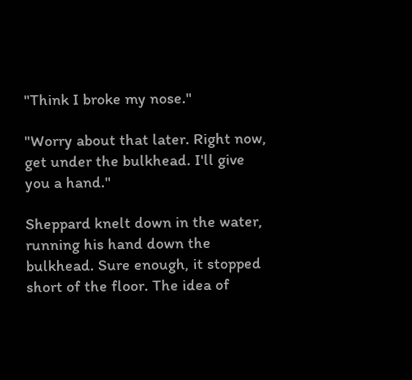"Think I broke my nose."

"Worry about that later. Right now, get under the bulkhead. I'll give you a hand."

Sheppard knelt down in the water, running his hand down the bulkhead. Sure enough, it stopped short of the floor. The idea of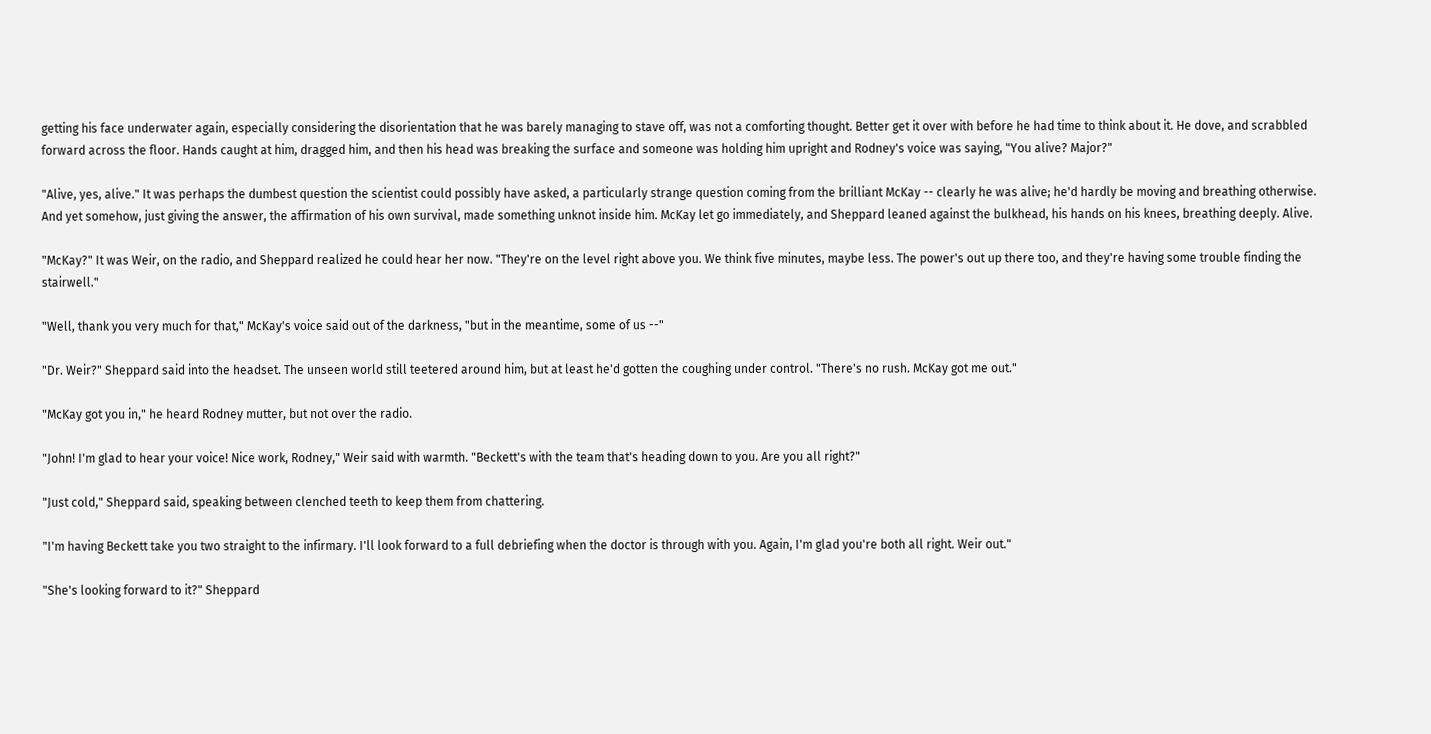getting his face underwater again, especially considering the disorientation that he was barely managing to stave off, was not a comforting thought. Better get it over with before he had time to think about it. He dove, and scrabbled forward across the floor. Hands caught at him, dragged him, and then his head was breaking the surface and someone was holding him upright and Rodney's voice was saying, "You alive? Major?"

"Alive, yes, alive." It was perhaps the dumbest question the scientist could possibly have asked, a particularly strange question coming from the brilliant McKay -- clearly he was alive; he'd hardly be moving and breathing otherwise. And yet somehow, just giving the answer, the affirmation of his own survival, made something unknot inside him. McKay let go immediately, and Sheppard leaned against the bulkhead, his hands on his knees, breathing deeply. Alive.

"McKay?" It was Weir, on the radio, and Sheppard realized he could hear her now. "They're on the level right above you. We think five minutes, maybe less. The power's out up there too, and they're having some trouble finding the stairwell."

"Well, thank you very much for that," McKay's voice said out of the darkness, "but in the meantime, some of us --"

"Dr. Weir?" Sheppard said into the headset. The unseen world still teetered around him, but at least he'd gotten the coughing under control. "There's no rush. McKay got me out."

"McKay got you in," he heard Rodney mutter, but not over the radio.

"John! I'm glad to hear your voice! Nice work, Rodney," Weir said with warmth. "Beckett's with the team that's heading down to you. Are you all right?"

"Just cold," Sheppard said, speaking between clenched teeth to keep them from chattering.

"I'm having Beckett take you two straight to the infirmary. I'll look forward to a full debriefing when the doctor is through with you. Again, I'm glad you're both all right. Weir out."

"She's looking forward to it?" Sheppard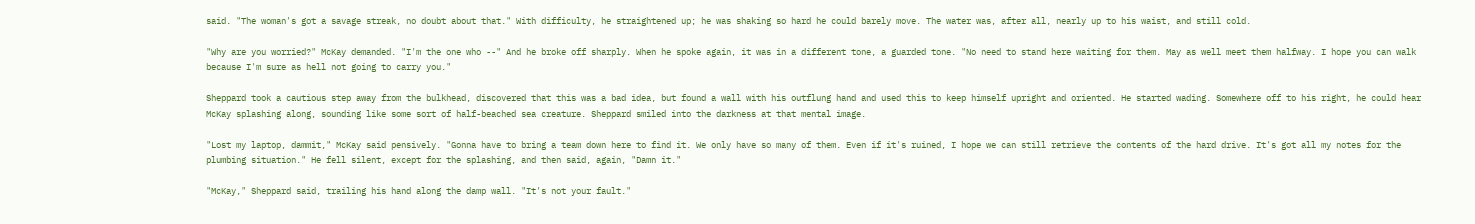said. "The woman's got a savage streak, no doubt about that." With difficulty, he straightened up; he was shaking so hard he could barely move. The water was, after all, nearly up to his waist, and still cold.

"Why are you worried?" McKay demanded. "I'm the one who --" And he broke off sharply. When he spoke again, it was in a different tone, a guarded tone. "No need to stand here waiting for them. May as well meet them halfway. I hope you can walk because I'm sure as hell not going to carry you."

Sheppard took a cautious step away from the bulkhead, discovered that this was a bad idea, but found a wall with his outflung hand and used this to keep himself upright and oriented. He started wading. Somewhere off to his right, he could hear McKay splashing along, sounding like some sort of half-beached sea creature. Sheppard smiled into the darkness at that mental image.

"Lost my laptop, dammit," McKay said pensively. "Gonna have to bring a team down here to find it. We only have so many of them. Even if it's ruined, I hope we can still retrieve the contents of the hard drive. It's got all my notes for the plumbing situation." He fell silent, except for the splashing, and then said, again, "Damn it."

"McKay," Sheppard said, trailing his hand along the damp wall. "It's not your fault."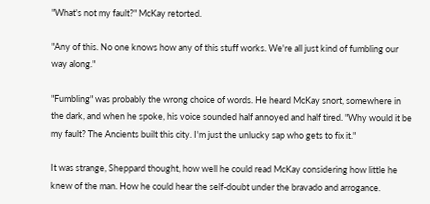"What's not my fault?" McKay retorted.

"Any of this. No one knows how any of this stuff works. We're all just kind of fumbling our way along."

"Fumbling" was probably the wrong choice of words. He heard McKay snort, somewhere in the dark, and when he spoke, his voice sounded half annoyed and half tired. "Why would it be my fault? The Ancients built this city. I'm just the unlucky sap who gets to fix it."

It was strange, Sheppard thought, how well he could read McKay considering how little he knew of the man. How he could hear the self-doubt under the bravado and arrogance.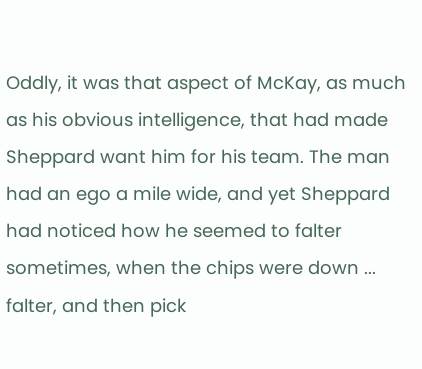Oddly, it was that aspect of McKay, as much as his obvious intelligence, that had made Sheppard want him for his team. The man had an ego a mile wide, and yet Sheppard had noticed how he seemed to falter sometimes, when the chips were down ... falter, and then pick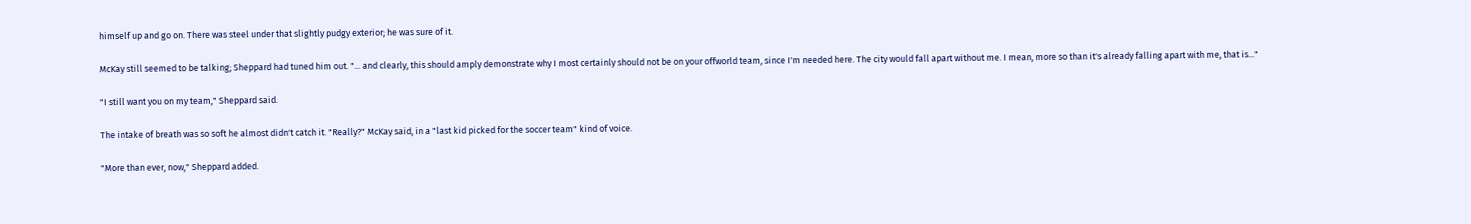himself up and go on. There was steel under that slightly pudgy exterior; he was sure of it.

McKay still seemed to be talking; Sheppard had tuned him out. "... and clearly, this should amply demonstrate why I most certainly should not be on your offworld team, since I'm needed here. The city would fall apart without me. I mean, more so than it's already falling apart with me, that is..."

"I still want you on my team," Sheppard said.

The intake of breath was so soft he almost didn't catch it. "Really?" McKay said, in a "last kid picked for the soccer team" kind of voice.

"More than ever, now," Sheppard added.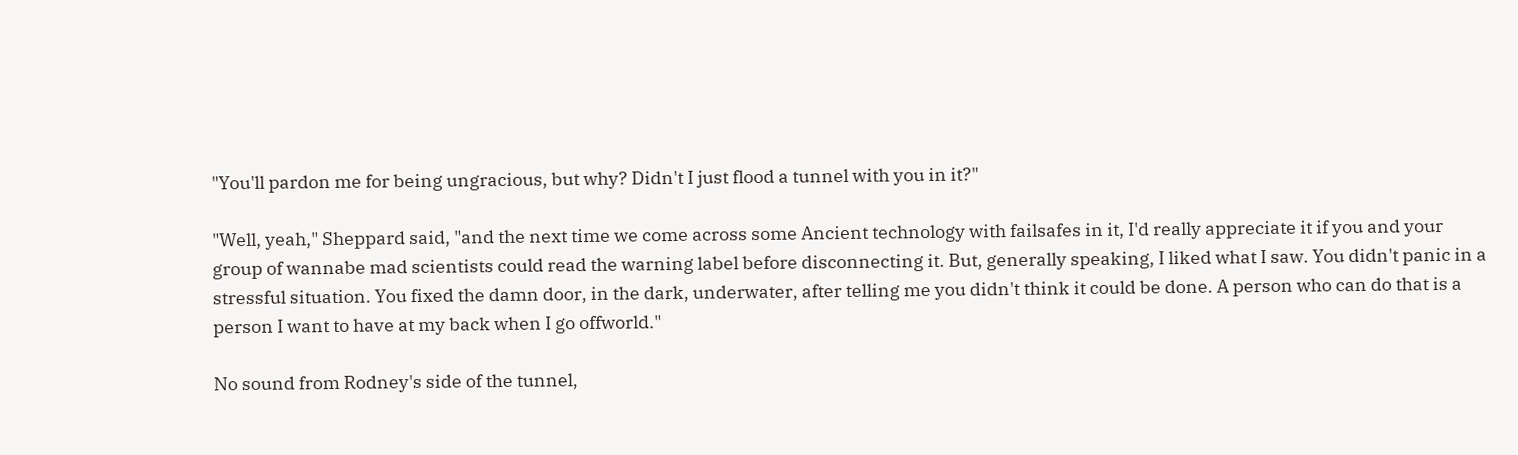"You'll pardon me for being ungracious, but why? Didn't I just flood a tunnel with you in it?"

"Well, yeah," Sheppard said, "and the next time we come across some Ancient technology with failsafes in it, I'd really appreciate it if you and your group of wannabe mad scientists could read the warning label before disconnecting it. But, generally speaking, I liked what I saw. You didn't panic in a stressful situation. You fixed the damn door, in the dark, underwater, after telling me you didn't think it could be done. A person who can do that is a person I want to have at my back when I go offworld."

No sound from Rodney's side of the tunnel,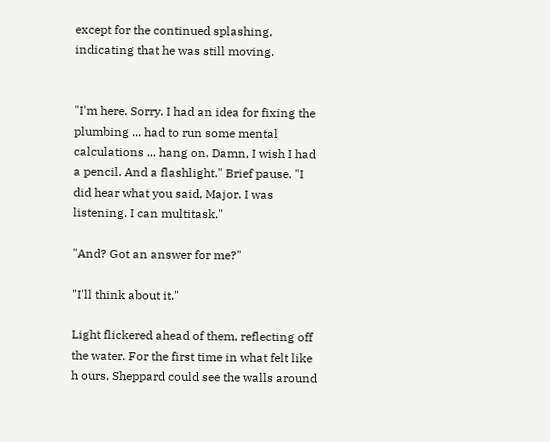except for the continued splashing, indicating that he was still moving.


"I'm here. Sorry. I had an idea for fixing the plumbing ... had to run some mental calculations ... hang on. Damn, I wish I had a pencil. And a flashlight." Brief pause. "I did hear what you said, Major. I was listening. I can multitask."

"And? Got an answer for me?"

"I'll think about it."

Light flickered ahead of them, reflecting off the water. For the first time in what felt like h ours, Sheppard could see the walls around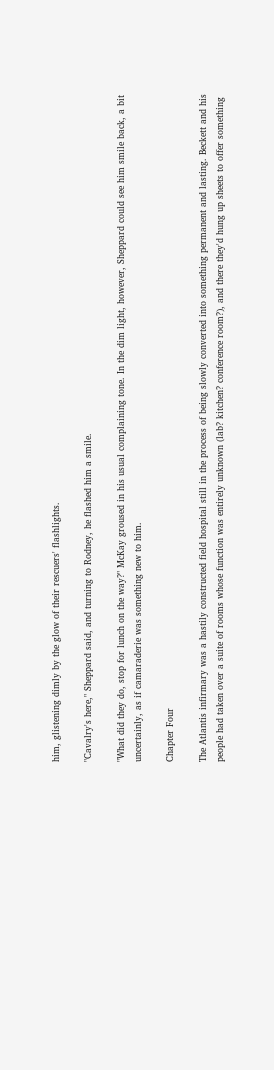him, glistening dimly by the glow of their rescuers' flashlights.

"Cavalry's here," Sheppard said, and turning to Rodney, he flashed him a smile.

"What did they do, stop for lunch on the way?" McKay groused in his usual complaining tone. In the dim light, however, Sheppard could see him smile back, a bit uncertainly, as if camaraderie was something new to him.

Chapter Four

The Atlantis infirmary was a hastily constructed field hospital still in the process of being slowly converted into something permanent and lasting. Beckett and his people had taken over a suite of rooms whose function was entirely unknown (lab? kitchen? conference room?), and there they'd hung up sheets to offer something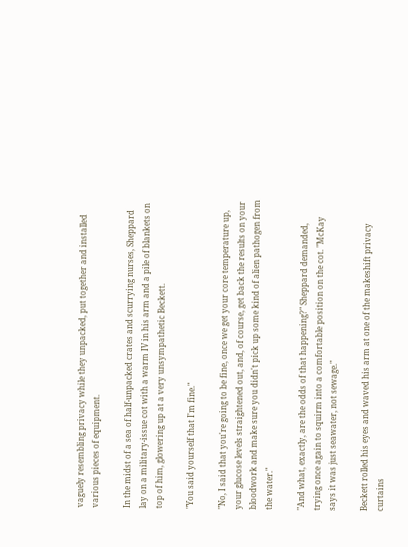vaguely resembling privacy while they unpacked, put together and installed various pieces of equipment.

In the midst of a sea of half-unpacked crates and scurrying nurses, Sheppard lay on a military-issue cot with a warm IV in his arm and a pile of blankets on top of him, glowering up at a very unsympathetic Beckett.

"You said yourself that I'm fine."

"No, I said that you're going to be fine, once we get your core temperature up, your glucose levels straightened out, and, of course, get back the results on your bloodwork and make sure you didn't pick up some kind of alien pathogen from the water."

"And what, exactly, are the odds of that happening?" Sheppard demanded, trying once again to squirm into a comfortable position on the cot. "McKay says it was just seawater, not sewage."

Beckett rolled his eyes and waved his arm at one of the makeshift privacy curtains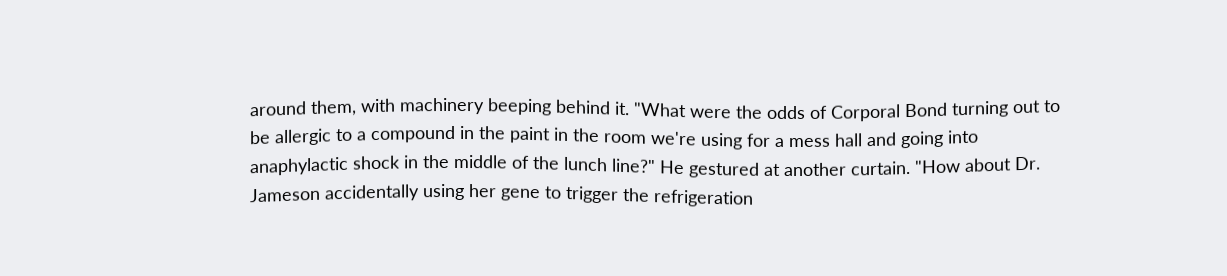around them, with machinery beeping behind it. "What were the odds of Corporal Bond turning out to be allergic to a compound in the paint in the room we're using for a mess hall and going into anaphylactic shock in the middle of the lunch line?" He gestured at another curtain. "How about Dr. Jameson accidentally using her gene to trigger the refrigeration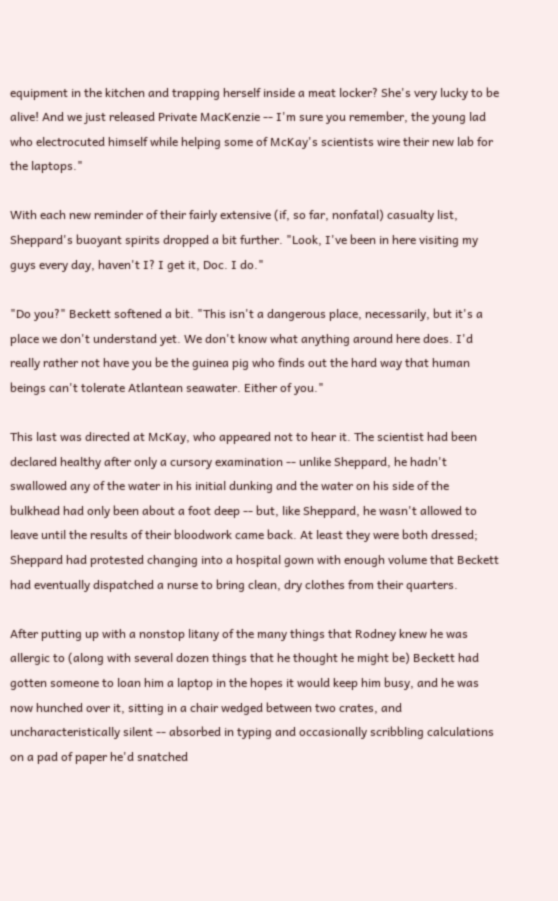equipment in the kitchen and trapping herself inside a meat locker? She's very lucky to be alive! And we just released Private MacKenzie -- I'm sure you remember, the young lad who electrocuted himself while helping some of McKay's scientists wire their new lab for the laptops."

With each new reminder of their fairly extensive (if, so far, nonfatal) casualty list, Sheppard's buoyant spirits dropped a bit further. "Look, I've been in here visiting my guys every day, haven't I? I get it, Doc. I do."

"Do you?" Beckett softened a bit. "This isn't a dangerous place, necessarily, but it's a place we don't understand yet. We don't know what anything around here does. I'd really rather not have you be the guinea pig who finds out the hard way that human beings can't tolerate Atlantean seawater. Either of you."

This last was directed at McKay, who appeared not to hear it. The scientist had been declared healthy after only a cursory examination -- unlike Sheppard, he hadn't swallowed any of the water in his initial dunking and the water on his side of the bulkhead had only been about a foot deep -- but, like Sheppard, he wasn't allowed to leave until the results of their bloodwork came back. At least they were both dressed; Sheppard had protested changing into a hospital gown with enough volume that Beckett had eventually dispatched a nurse to bring clean, dry clothes from their quarters.

After putting up with a nonstop litany of the many things that Rodney knew he was allergic to (along with several dozen things that he thought he might be) Beckett had gotten someone to loan him a laptop in the hopes it would keep him busy, and he was now hunched over it, sitting in a chair wedged between two crates, and uncharacteristically silent -- absorbed in typing and occasionally scribbling calculations on a pad of paper he'd snatched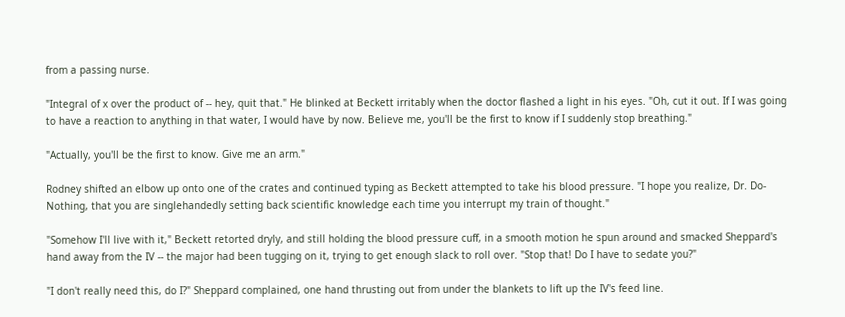from a passing nurse.

"Integral of x over the product of -- hey, quit that." He blinked at Beckett irritably when the doctor flashed a light in his eyes. "Oh, cut it out. If I was going to have a reaction to anything in that water, I would have by now. Believe me, you'll be the first to know if I suddenly stop breathing."

"Actually, you'll be the first to know. Give me an arm."

Rodney shifted an elbow up onto one of the crates and continued typing as Beckett attempted to take his blood pressure. "I hope you realize, Dr. Do-Nothing, that you are singlehandedly setting back scientific knowledge each time you interrupt my train of thought."

"Somehow I'll live with it," Beckett retorted dryly, and still holding the blood pressure cuff, in a smooth motion he spun around and smacked Sheppard's hand away from the IV -- the major had been tugging on it, trying to get enough slack to roll over. "Stop that! Do I have to sedate you?"

"I don't really need this, do I?" Sheppard complained, one hand thrusting out from under the blankets to lift up the IV's feed line.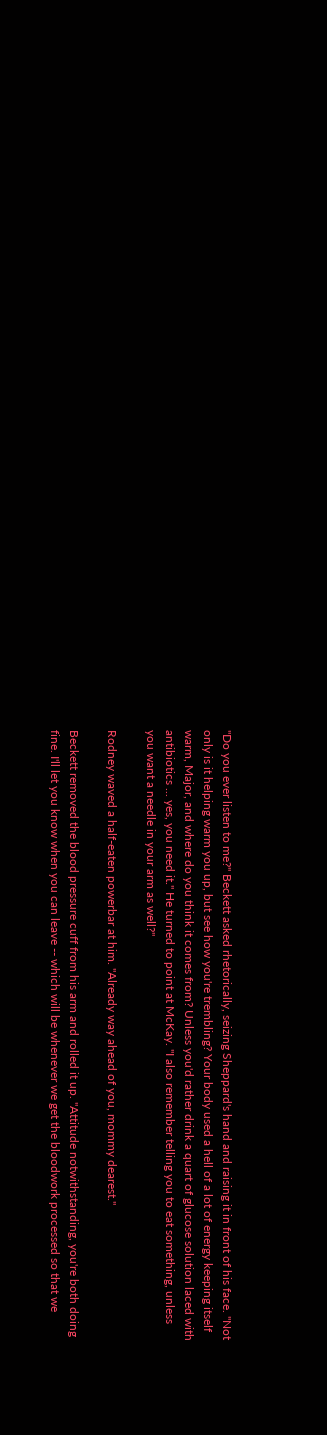"Do you ever listen to me?" Beckett asked rhetorically, seizing Sheppard's hand and raising it in front of his face. "Not only is it helping warm you up, but see how you're trembling? Your body used a hell of a lot of energy keeping itself warm, Major, and where do you think it comes from? Unless you'd rather drink a quart of glucose solution laced with antibiotics ... yes, you need it." He turned to point at McKay. "I also remember telling you to eat something, unless you want a needle in your arm as well?"

Rodney waved a half-eaten powerbar at him. "Already way ahead of you, mommy dearest."

Beckett removed the blood pressure cuff from his arm and rolled it up. "Attitude notwithstanding, you're both doing fine. I'll let you know when you can leave -- which will be whenever we get the bloodwork processed so that we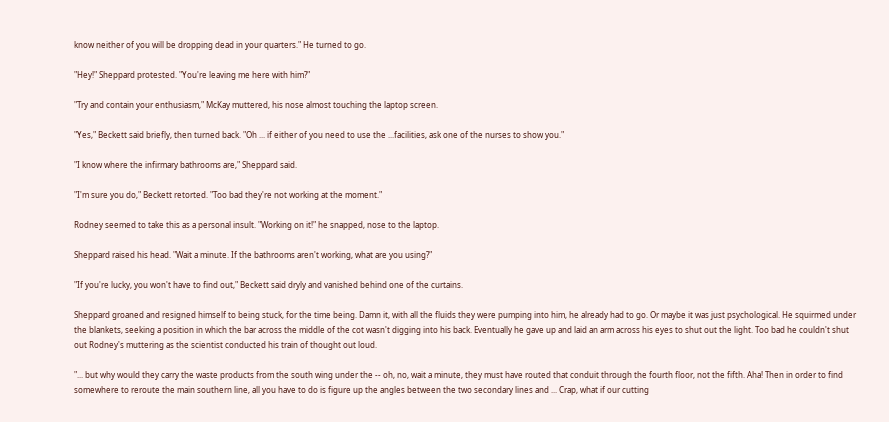know neither of you will be dropping dead in your quarters." He turned to go.

"Hey!" Sheppard protested. "You're leaving me here with him?"

"Try and contain your enthusiasm," McKay muttered, his nose almost touching the laptop screen.

"Yes," Beckett said briefly, then turned back. "Oh ... if either of you need to use the ...facilities, ask one of the nurses to show you."

"I know where the infirmary bathrooms are," Sheppard said.

"I'm sure you do," Beckett retorted. "Too bad they're not working at the moment."

Rodney seemed to take this as a personal insult. "Working on it!" he snapped, nose to the laptop.

Sheppard raised his head. "Wait a minute. If the bathrooms aren't working, what are you using?"

"If you're lucky, you won't have to find out," Beckett said dryly and vanished behind one of the curtains.

Sheppard groaned and resigned himself to being stuck, for the time being. Damn it, with all the fluids they were pumping into him, he already had to go. Or maybe it was just psychological. He squirmed under the blankets, seeking a position in which the bar across the middle of the cot wasn't digging into his back. Eventually he gave up and laid an arm across his eyes to shut out the light. Too bad he couldn't shut out Rodney's muttering as the scientist conducted his train of thought out loud.

"... but why would they carry the waste products from the south wing under the -- oh, no, wait a minute, they must have routed that conduit through the fourth floor, not the fifth. Aha! Then in order to find somewhere to reroute the main southern line, all you have to do is figure up the angles between the two secondary lines and ... Crap, what if our cutting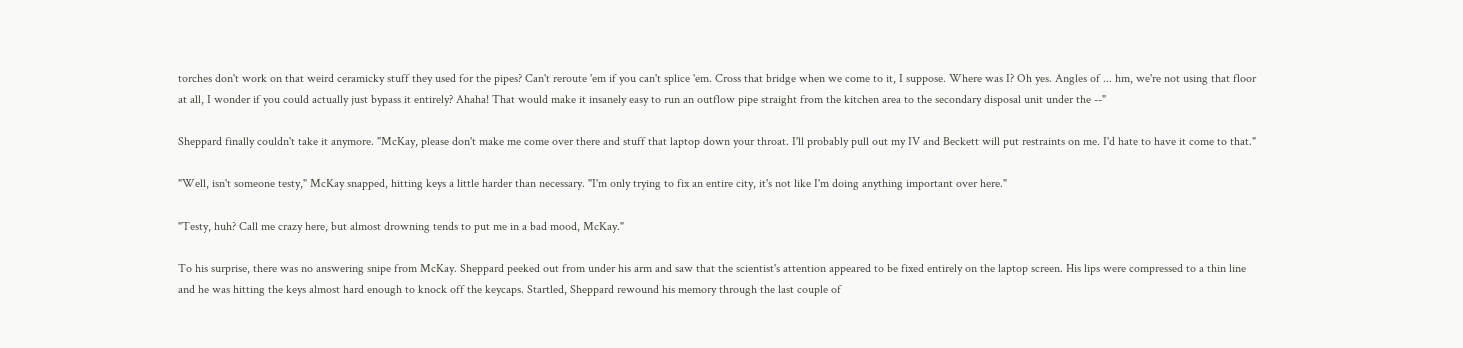torches don't work on that weird ceramicky stuff they used for the pipes? Can't reroute 'em if you can't splice 'em. Cross that bridge when we come to it, I suppose. Where was I? Oh yes. Angles of ... hm, we're not using that floor at all, I wonder if you could actually just bypass it entirely? Ahaha! That would make it insanely easy to run an outflow pipe straight from the kitchen area to the secondary disposal unit under the --"

Sheppard finally couldn't take it anymore. "McKay, please don't make me come over there and stuff that laptop down your throat. I'll probably pull out my IV and Beckett will put restraints on me. I'd hate to have it come to that."

"Well, isn't someone testy," McKay snapped, hitting keys a little harder than necessary. "I'm only trying to fix an entire city, it's not like I'm doing anything important over here."

"Testy, huh? Call me crazy here, but almost drowning tends to put me in a bad mood, McKay."

To his surprise, there was no answering snipe from McKay. Sheppard peeked out from under his arm and saw that the scientist's attention appeared to be fixed entirely on the laptop screen. His lips were compressed to a thin line and he was hitting the keys almost hard enough to knock off the keycaps. Startled, Sheppard rewound his memory through the last couple of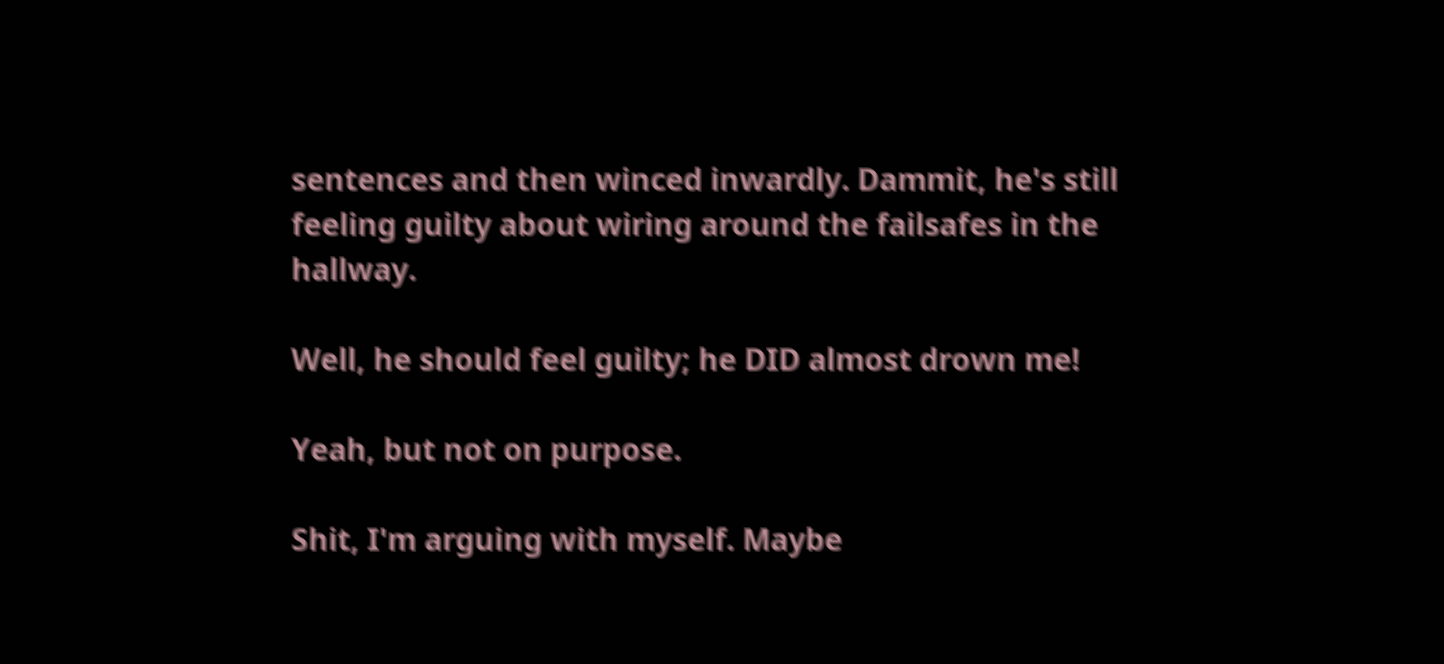sentences and then winced inwardly. Dammit, he's still feeling guilty about wiring around the failsafes in the hallway.

Well, he should feel guilty; he DID almost drown me!

Yeah, but not on purpose.

Shit, I'm arguing with myself. Maybe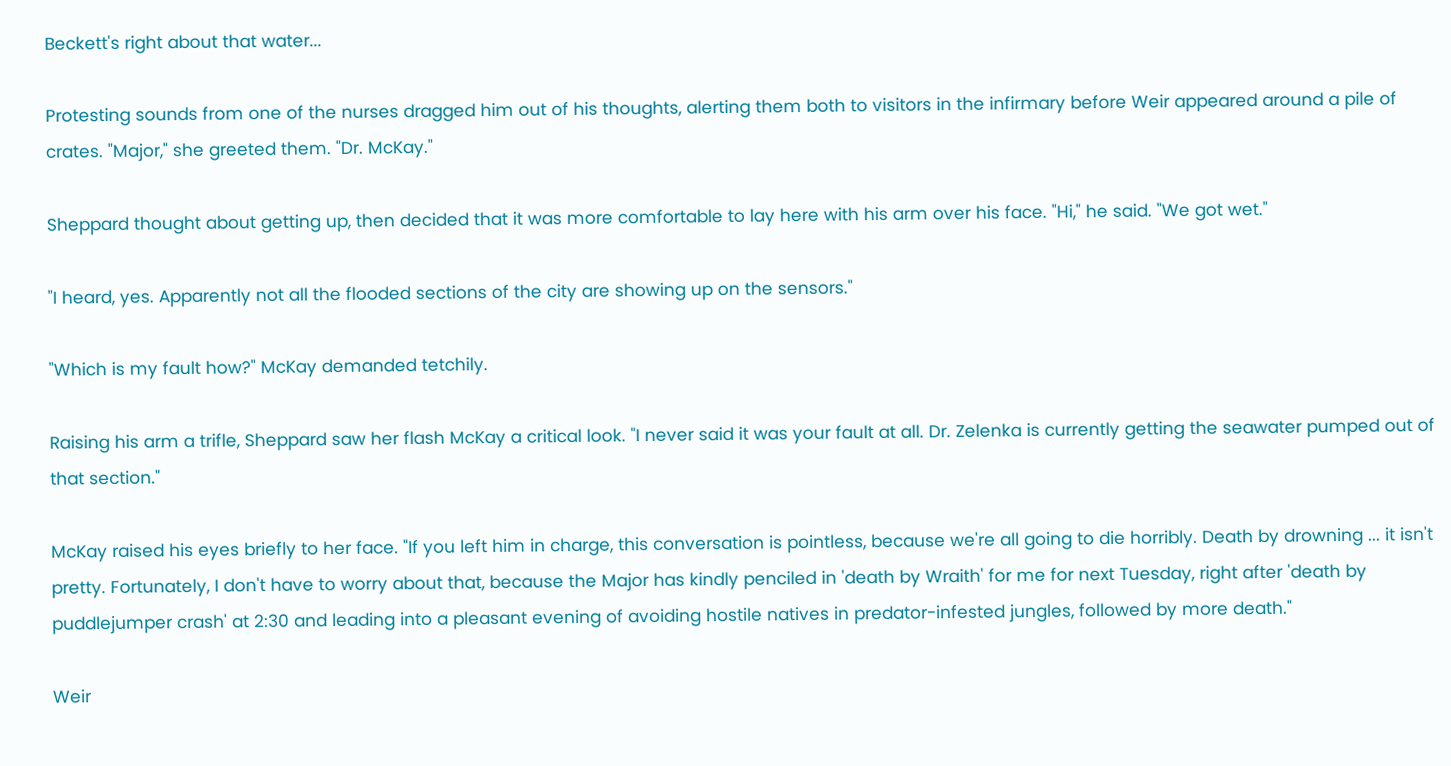Beckett's right about that water...

Protesting sounds from one of the nurses dragged him out of his thoughts, alerting them both to visitors in the infirmary before Weir appeared around a pile of crates. "Major," she greeted them. "Dr. McKay."

Sheppard thought about getting up, then decided that it was more comfortable to lay here with his arm over his face. "Hi," he said. "We got wet."

"I heard, yes. Apparently not all the flooded sections of the city are showing up on the sensors."

"Which is my fault how?" McKay demanded tetchily.

Raising his arm a trifle, Sheppard saw her flash McKay a critical look. "I never said it was your fault at all. Dr. Zelenka is currently getting the seawater pumped out of that section."

McKay raised his eyes briefly to her face. "If you left him in charge, this conversation is pointless, because we're all going to die horribly. Death by drowning ... it isn't pretty. Fortunately, I don't have to worry about that, because the Major has kindly penciled in 'death by Wraith' for me for next Tuesday, right after 'death by puddlejumper crash' at 2:30 and leading into a pleasant evening of avoiding hostile natives in predator-infested jungles, followed by more death."

Weir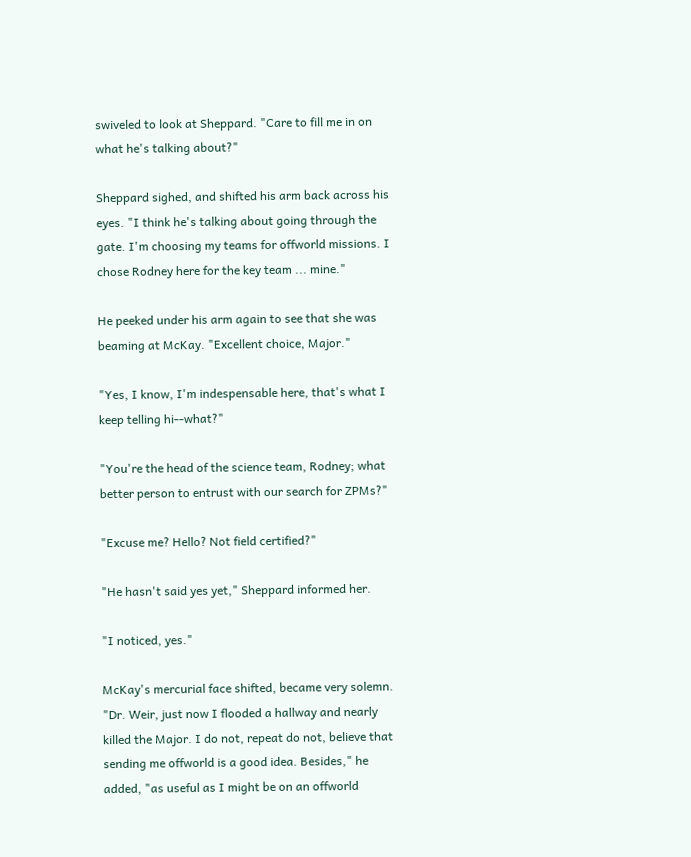swiveled to look at Sheppard. "Care to fill me in on what he's talking about?"

Sheppard sighed, and shifted his arm back across his eyes. "I think he's talking about going through the gate. I'm choosing my teams for offworld missions. I chose Rodney here for the key team ... mine."

He peeked under his arm again to see that she was beaming at McKay. "Excellent choice, Major."

"Yes, I know, I'm indespensable here, that's what I keep telling hi--what?"

"You're the head of the science team, Rodney; what better person to entrust with our search for ZPMs?"

"Excuse me? Hello? Not field certified?"

"He hasn't said yes yet," Sheppard informed her.

"I noticed, yes."

McKay's mercurial face shifted, became very solemn. "Dr. Weir, just now I flooded a hallway and nearly killed the Major. I do not, repeat do not, believe that sending me offworld is a good idea. Besides," he added, "as useful as I might be on an offworld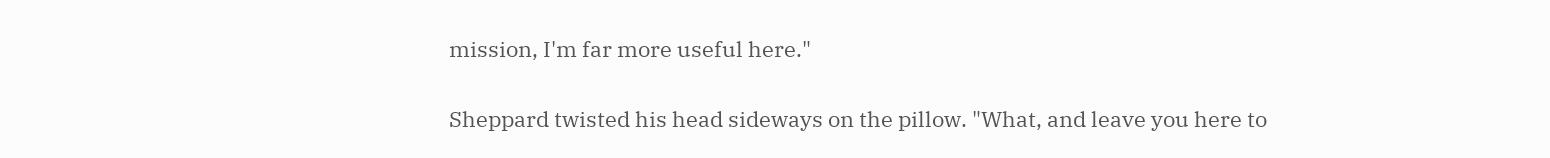mission, I'm far more useful here."

Sheppard twisted his head sideways on the pillow. "What, and leave you here to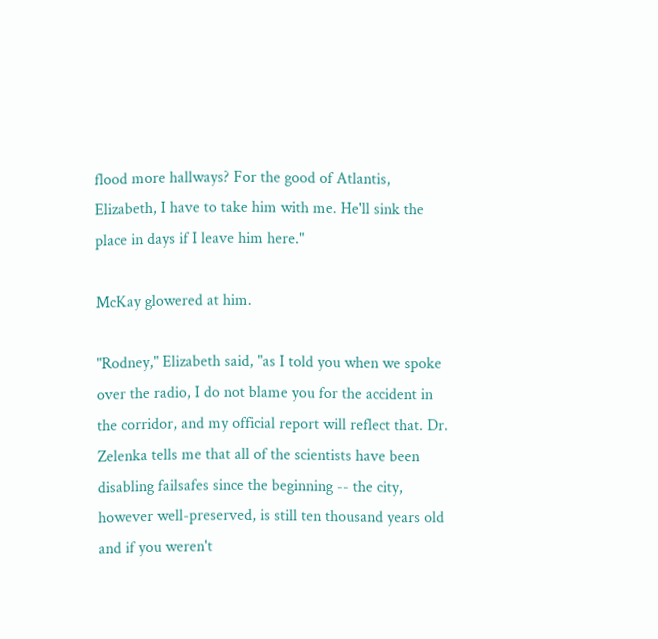flood more hallways? For the good of Atlantis, Elizabeth, I have to take him with me. He'll sink the place in days if I leave him here."

McKay glowered at him.

"Rodney," Elizabeth said, "as I told you when we spoke over the radio, I do not blame you for the accident in the corridor, and my official report will reflect that. Dr. Zelenka tells me that all of the scientists have been disabling failsafes since the beginning -- the city, however well-preserved, is still ten thousand years old and if you weren't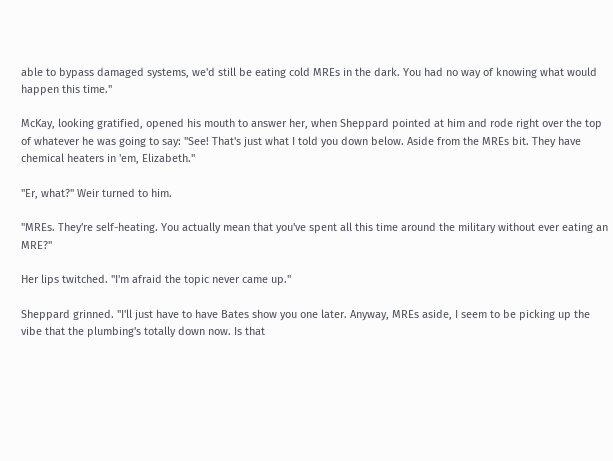able to bypass damaged systems, we'd still be eating cold MREs in the dark. You had no way of knowing what would happen this time."

McKay, looking gratified, opened his mouth to answer her, when Sheppard pointed at him and rode right over the top of whatever he was going to say: "See! That's just what I told you down below. Aside from the MREs bit. They have chemical heaters in 'em, Elizabeth."

"Er, what?" Weir turned to him.

"MREs. They're self-heating. You actually mean that you've spent all this time around the military without ever eating an MRE?"

Her lips twitched. "I'm afraid the topic never came up."

Sheppard grinned. "I'll just have to have Bates show you one later. Anyway, MREs aside, I seem to be picking up the vibe that the plumbing's totally down now. Is that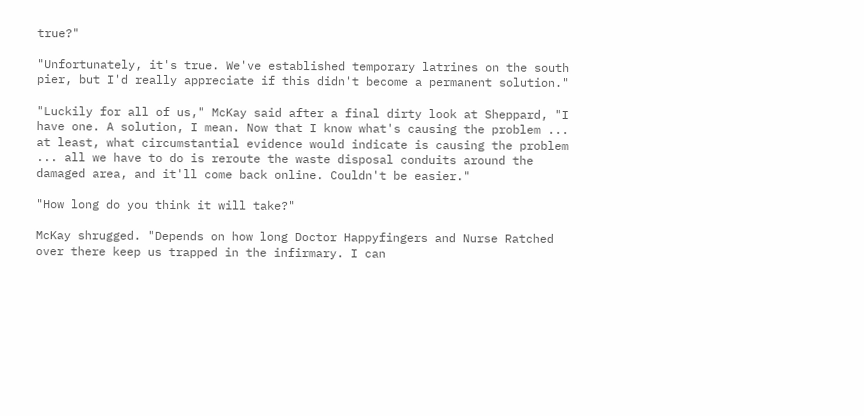true?"

"Unfortunately, it's true. We've established temporary latrines on the south pier, but I'd really appreciate if this didn't become a permanent solution."

"Luckily for all of us," McKay said after a final dirty look at Sheppard, "I have one. A solution, I mean. Now that I know what's causing the problem ... at least, what circumstantial evidence would indicate is causing the problem ... all we have to do is reroute the waste disposal conduits around the damaged area, and it'll come back online. Couldn't be easier."

"How long do you think it will take?"

McKay shrugged. "Depends on how long Doctor Happyfingers and Nurse Ratched over there keep us trapped in the infirmary. I can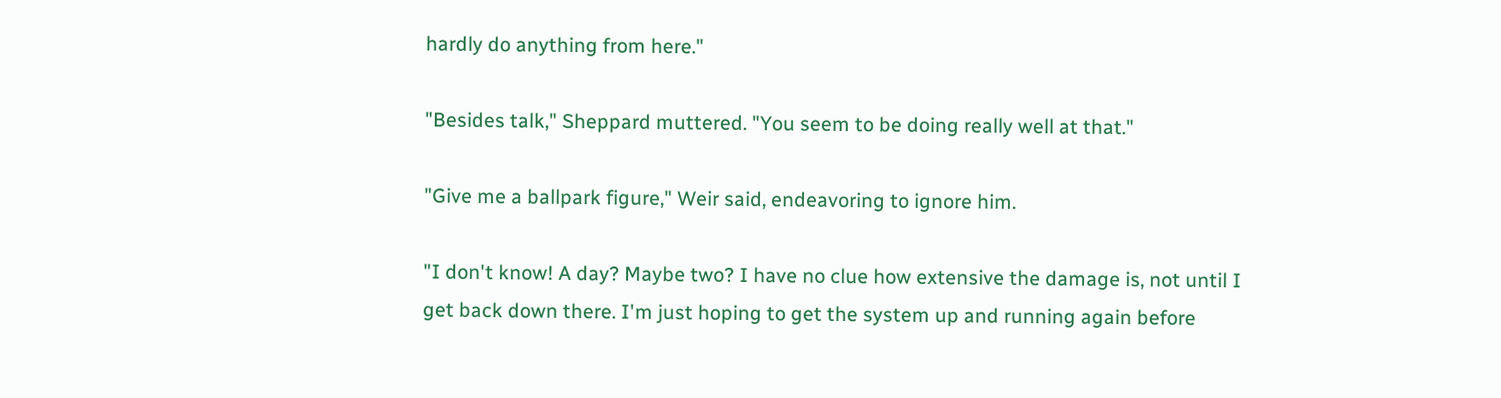hardly do anything from here."

"Besides talk," Sheppard muttered. "You seem to be doing really well at that."

"Give me a ballpark figure," Weir said, endeavoring to ignore him.

"I don't know! A day? Maybe two? I have no clue how extensive the damage is, not until I get back down there. I'm just hoping to get the system up and running again before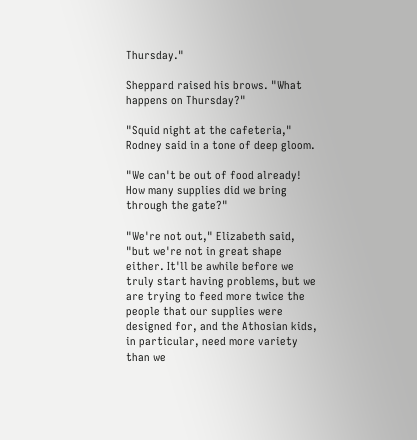Thursday."

Sheppard raised his brows. "What happens on Thursday?"

"Squid night at the cafeteria," Rodney said in a tone of deep gloom.

"We can't be out of food already! How many supplies did we bring through the gate?"

"We're not out," Elizabeth said, "but we're not in great shape either. It'll be awhile before we truly start having problems, but we are trying to feed more twice the people that our supplies were designed for, and the Athosian kids, in particular, need more variety than we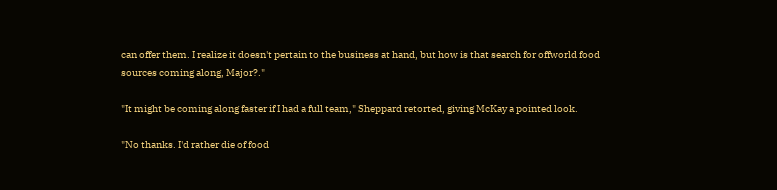can offer them. I realize it doesn't pertain to the business at hand, but how is that search for offworld food sources coming along, Major?."

"It might be coming along faster if I had a full team," Sheppard retorted, giving McKay a pointed look.

"No thanks. I'd rather die of food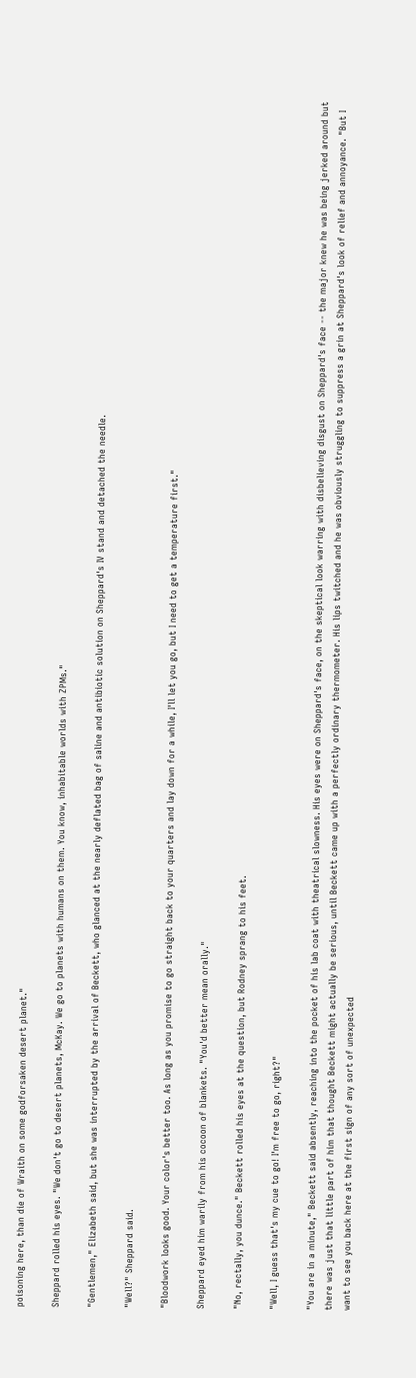poisoning here, than die of Wraith on some godforsaken desert planet."

Sheppard rolled his eyes. "We don't go to desert planets, McKay. We go to planets with humans on them. You know, inhabitable worlds with ZPMs."

"Gentlemen," Elizabeth said, but she was interrupted by the arrival of Beckett, who glanced at the nearly deflated bag of saline and antibiotic solution on Sheppard's IV stand and detached the needle.

"Well?" Sheppard said.

"Bloodwork looks good. Your color's better too. As long as you promise to go straight back to your quarters and lay down for a while, I'll let you go, but I need to get a temperature first."

Sheppard eyed him warily from his cocoon of blankets. "You'd better mean orally."

"No, rectally, you dunce." Beckett rolled his eyes at the question, but Rodney sprang to his feet.

"Well, I guess that's my cue to go! I'm free to go, right?"

"You are in a minute," Beckett said absently, reaching into the pocket of his lab coat with theatrical slowness. His eyes were on Sheppard's face, on the skeptical look warring with disbelieving disgust on Sheppard's face -- the major knew he was being jerked around but there was just that little part of him that thought Beckett might actually be serious, until Beckett came up with a perfectly ordinary thermometer. His lips twitched and he was obviously struggling to suppress a grin at Sheppard's look of relief and annoyance. "But I want to see you back here at the first sign of any sort of unexpected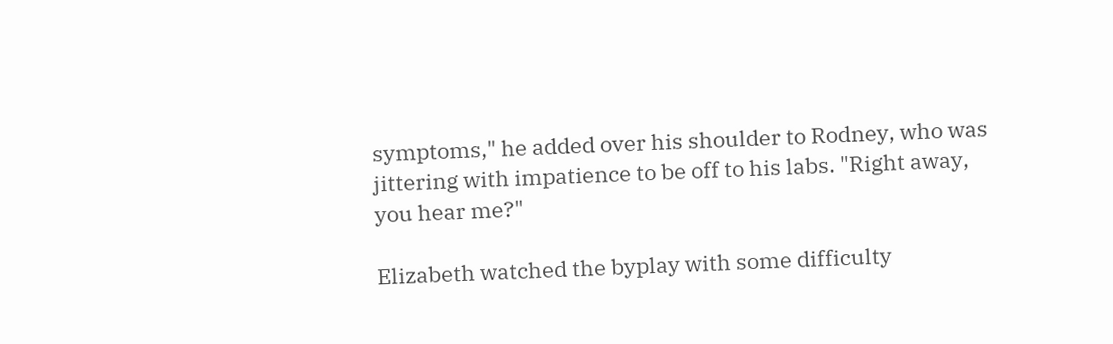symptoms," he added over his shoulder to Rodney, who was jittering with impatience to be off to his labs. "Right away, you hear me?"

Elizabeth watched the byplay with some difficulty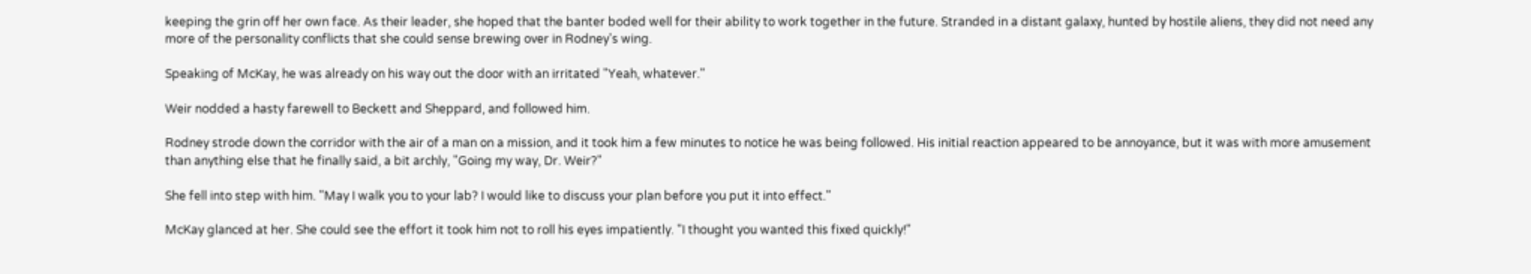keeping the grin off her own face. As their leader, she hoped that the banter boded well for their ability to work together in the future. Stranded in a distant galaxy, hunted by hostile aliens, they did not need any more of the personality conflicts that she could sense brewing over in Rodney's wing.

Speaking of McKay, he was already on his way out the door with an irritated "Yeah, whatever."

Weir nodded a hasty farewell to Beckett and Sheppard, and followed him.

Rodney strode down the corridor with the air of a man on a mission, and it took him a few minutes to notice he was being followed. His initial reaction appeared to be annoyance, but it was with more amusement than anything else that he finally said, a bit archly, "Going my way, Dr. Weir?"

She fell into step with him. "May I walk you to your lab? I would like to discuss your plan before you put it into effect."

McKay glanced at her. She could see the effort it took him not to roll his eyes impatiently. "I thought you wanted this fixed quickly!"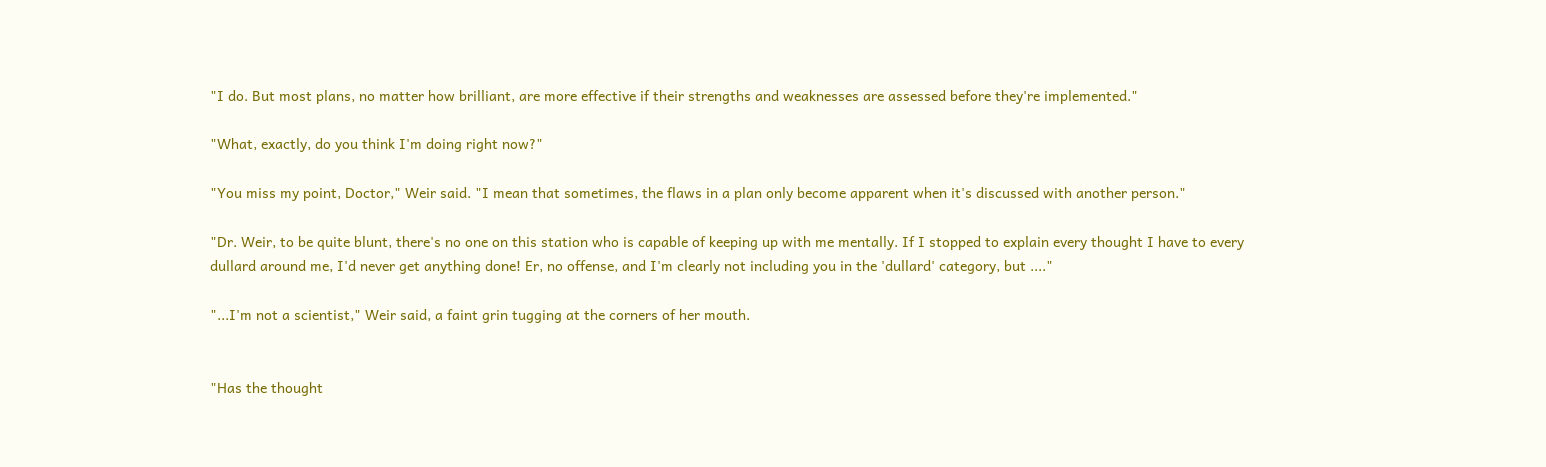"I do. But most plans, no matter how brilliant, are more effective if their strengths and weaknesses are assessed before they're implemented."

"What, exactly, do you think I'm doing right now?"

"You miss my point, Doctor," Weir said. "I mean that sometimes, the flaws in a plan only become apparent when it's discussed with another person."

"Dr. Weir, to be quite blunt, there's no one on this station who is capable of keeping up with me mentally. If I stopped to explain every thought I have to every dullard around me, I'd never get anything done! Er, no offense, and I'm clearly not including you in the 'dullard' category, but ...."

"...I'm not a scientist," Weir said, a faint grin tugging at the corners of her mouth.


"Has the thought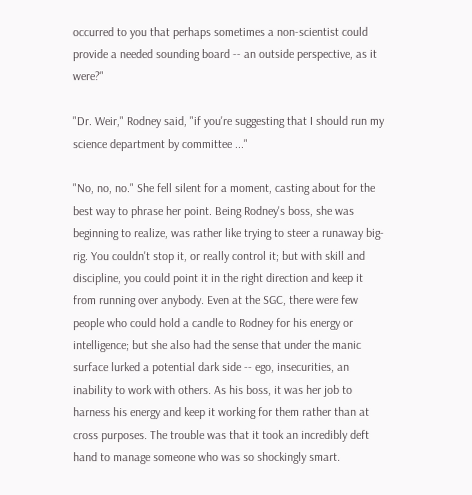occurred to you that perhaps sometimes a non-scientist could provide a needed sounding board -- an outside perspective, as it were?"

"Dr. Weir," Rodney said, "if you're suggesting that I should run my science department by committee ..."

"No, no, no." She fell silent for a moment, casting about for the best way to phrase her point. Being Rodney's boss, she was beginning to realize, was rather like trying to steer a runaway big-rig. You couldn't stop it, or really control it; but with skill and discipline, you could point it in the right direction and keep it from running over anybody. Even at the SGC, there were few people who could hold a candle to Rodney for his energy or intelligence; but she also had the sense that under the manic surface lurked a potential dark side -- ego, insecurities, an inability to work with others. As his boss, it was her job to harness his energy and keep it working for them rather than at cross purposes. The trouble was that it took an incredibly deft hand to manage someone who was so shockingly smart.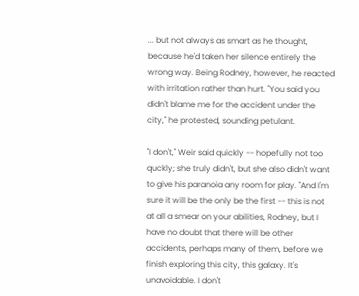... but not always as smart as he thought, because he'd taken her silence entirely the wrong way. Being Rodney, however, he reacted with irritation rather than hurt. "You said you didn't blame me for the accident under the city," he protested, sounding petulant.

"I don't," Weir said quickly -- hopefully not too quckly; she truly didn't, but she also didn't want to give his paranoia any room for play. "And I'm sure it will be the only be the first -- this is not at all a smear on your abilities, Rodney, but I have no doubt that there will be other accidents, perhaps many of them, before we finish exploring this city, this galaxy. It's unavoidable. I don't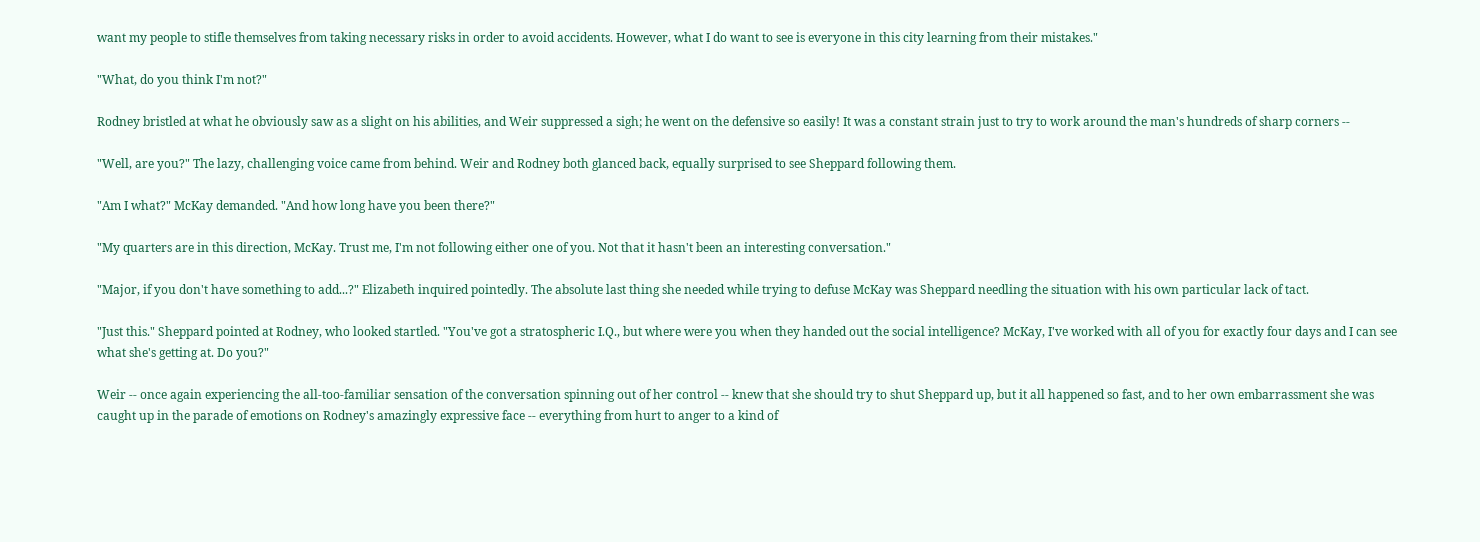want my people to stifle themselves from taking necessary risks in order to avoid accidents. However, what I do want to see is everyone in this city learning from their mistakes."

"What, do you think I'm not?"

Rodney bristled at what he obviously saw as a slight on his abilities, and Weir suppressed a sigh; he went on the defensive so easily! It was a constant strain just to try to work around the man's hundreds of sharp corners --

"Well, are you?" The lazy, challenging voice came from behind. Weir and Rodney both glanced back, equally surprised to see Sheppard following them.

"Am I what?" McKay demanded. "And how long have you been there?"

"My quarters are in this direction, McKay. Trust me, I'm not following either one of you. Not that it hasn't been an interesting conversation."

"Major, if you don't have something to add...?" Elizabeth inquired pointedly. The absolute last thing she needed while trying to defuse McKay was Sheppard needling the situation with his own particular lack of tact.

"Just this." Sheppard pointed at Rodney, who looked startled. "You've got a stratospheric I.Q., but where were you when they handed out the social intelligence? McKay, I've worked with all of you for exactly four days and I can see what she's getting at. Do you?"

Weir -- once again experiencing the all-too-familiar sensation of the conversation spinning out of her control -- knew that she should try to shut Sheppard up, but it all happened so fast, and to her own embarrassment she was caught up in the parade of emotions on Rodney's amazingly expressive face -- everything from hurt to anger to a kind of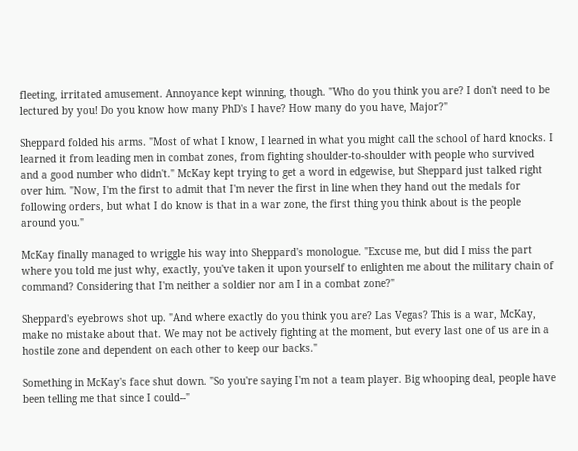fleeting, irritated amusement. Annoyance kept winning, though. "Who do you think you are? I don't need to be lectured by you! Do you know how many PhD's I have? How many do you have, Major?"

Sheppard folded his arms. "Most of what I know, I learned in what you might call the school of hard knocks. I learned it from leading men in combat zones, from fighting shoulder-to-shoulder with people who survived and a good number who didn't." McKay kept trying to get a word in edgewise, but Sheppard just talked right over him. "Now, I'm the first to admit that I'm never the first in line when they hand out the medals for following orders, but what I do know is that in a war zone, the first thing you think about is the people around you."

McKay finally managed to wriggle his way into Sheppard's monologue. "Excuse me, but did I miss the part where you told me just why, exactly, you've taken it upon yourself to enlighten me about the military chain of command? Considering that I'm neither a soldier nor am I in a combat zone?"

Sheppard's eyebrows shot up. "And where exactly do you think you are? Las Vegas? This is a war, McKay, make no mistake about that. We may not be actively fighting at the moment, but every last one of us are in a hostile zone and dependent on each other to keep our backs."

Something in McKay's face shut down. "So you're saying I'm not a team player. Big whooping deal, people have been telling me that since I could--"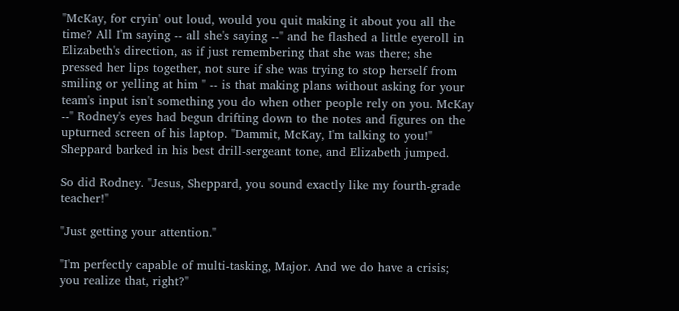"McKay, for cryin' out loud, would you quit making it about you all the time? All I'm saying -- all she's saying --" and he flashed a little eyeroll in Elizabeth's direction, as if just remembering that she was there; she pressed her lips together, not sure if she was trying to stop herself from smiling or yelling at him " -- is that making plans without asking for your team's input isn't something you do when other people rely on you. McKay --" Rodney's eyes had begun drifting down to the notes and figures on the upturned screen of his laptop. "Dammit, McKay, I'm talking to you!" Sheppard barked in his best drill-sergeant tone, and Elizabeth jumped.

So did Rodney. "Jesus, Sheppard, you sound exactly like my fourth-grade teacher!"

"Just getting your attention."

"I'm perfectly capable of multi-tasking, Major. And we do have a crisis; you realize that, right?"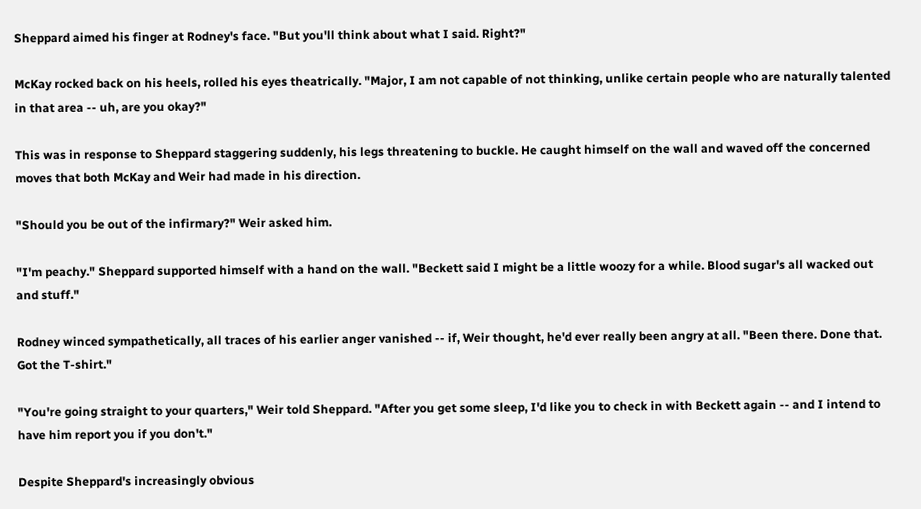Sheppard aimed his finger at Rodney's face. "But you'll think about what I said. Right?"

McKay rocked back on his heels, rolled his eyes theatrically. "Major, I am not capable of not thinking, unlike certain people who are naturally talented in that area -- uh, are you okay?"

This was in response to Sheppard staggering suddenly, his legs threatening to buckle. He caught himself on the wall and waved off the concerned moves that both McKay and Weir had made in his direction.

"Should you be out of the infirmary?" Weir asked him.

"I'm peachy." Sheppard supported himself with a hand on the wall. "Beckett said I might be a little woozy for a while. Blood sugar's all wacked out and stuff."

Rodney winced sympathetically, all traces of his earlier anger vanished -- if, Weir thought, he'd ever really been angry at all. "Been there. Done that. Got the T-shirt."

"You're going straight to your quarters," Weir told Sheppard. "After you get some sleep, I'd like you to check in with Beckett again -- and I intend to have him report you if you don't."

Despite Sheppard's increasingly obvious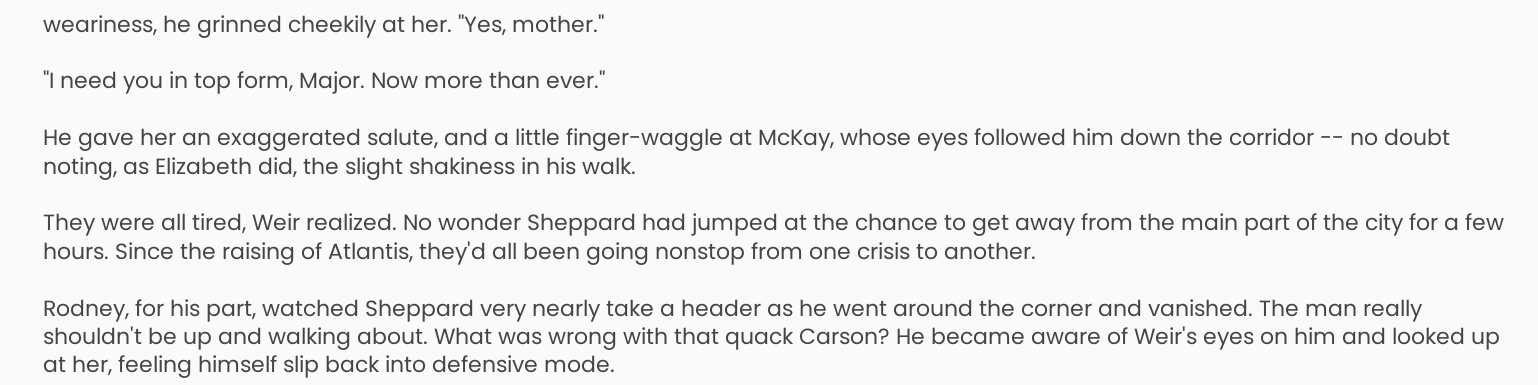weariness, he grinned cheekily at her. "Yes, mother."

"I need you in top form, Major. Now more than ever."

He gave her an exaggerated salute, and a little finger-waggle at McKay, whose eyes followed him down the corridor -- no doubt noting, as Elizabeth did, the slight shakiness in his walk.

They were all tired, Weir realized. No wonder Sheppard had jumped at the chance to get away from the main part of the city for a few hours. Since the raising of Atlantis, they'd all been going nonstop from one crisis to another.

Rodney, for his part, watched Sheppard very nearly take a header as he went around the corner and vanished. The man really shouldn't be up and walking about. What was wrong with that quack Carson? He became aware of Weir's eyes on him and looked up at her, feeling himself slip back into defensive mode.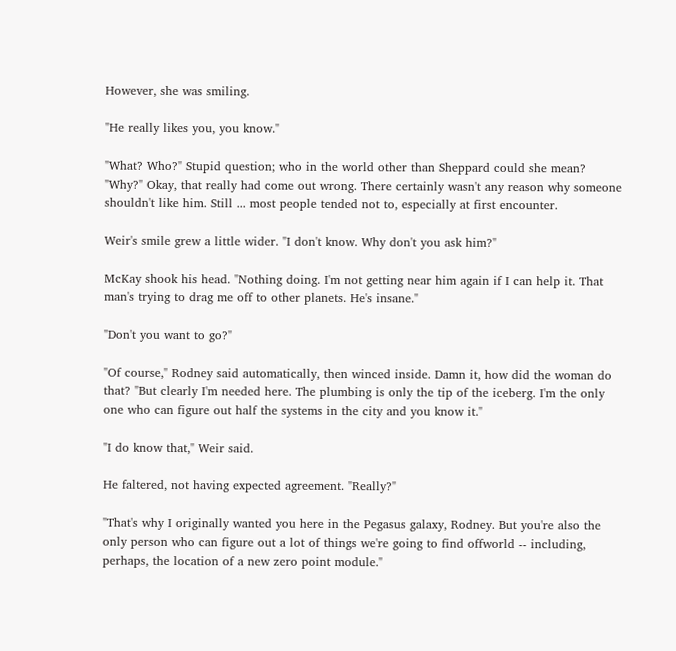However, she was smiling.

"He really likes you, you know."

"What? Who?" Stupid question; who in the world other than Sheppard could she mean? "Why?" Okay, that really had come out wrong. There certainly wasn't any reason why someone shouldn't like him. Still ... most people tended not to, especially at first encounter.

Weir's smile grew a little wider. "I don't know. Why don't you ask him?"

McKay shook his head. "Nothing doing. I'm not getting near him again if I can help it. That man's trying to drag me off to other planets. He's insane."

"Don't you want to go?"

"Of course," Rodney said automatically, then winced inside. Damn it, how did the woman do that? "But clearly I'm needed here. The plumbing is only the tip of the iceberg. I'm the only one who can figure out half the systems in the city and you know it."

"I do know that," Weir said.

He faltered, not having expected agreement. "Really?"

"That's why I originally wanted you here in the Pegasus galaxy, Rodney. But you're also the only person who can figure out a lot of things we're going to find offworld -- including, perhaps, the location of a new zero point module."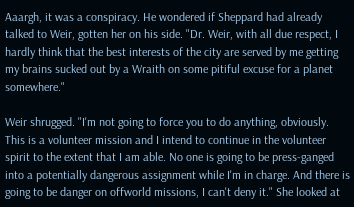Aaargh, it was a conspiracy. He wondered if Sheppard had already talked to Weir, gotten her on his side. "Dr. Weir, with all due respect, I hardly think that the best interests of the city are served by me getting my brains sucked out by a Wraith on some pitiful excuse for a planet somewhere."

Weir shrugged. "I'm not going to force you to do anything, obviously. This is a volunteer mission and I intend to continue in the volunteer spirit to the extent that I am able. No one is going to be press-ganged into a potentially dangerous assignment while I'm in charge. And there is going to be danger on offworld missions, I can't deny it." She looked at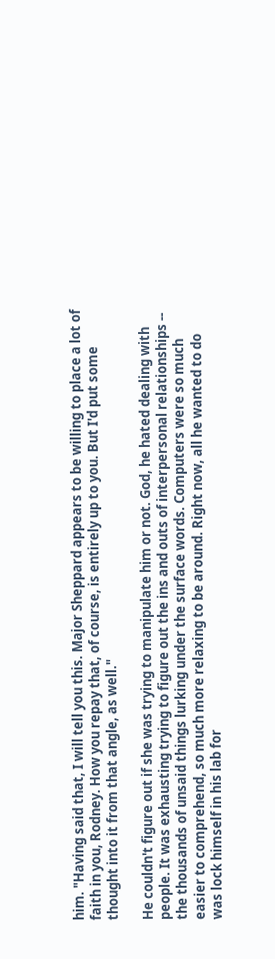him. "Having said that, I will tell you this. Major Sheppard appears to be willing to place a lot of faith in you, Rodney. How you repay that, of course, is entirely up to you. But I'd put some thought into it from that angle, as well."

He couldn't figure out if she was trying to manipulate him or not. God, he hated dealing with people. It was exhausting trying to figure out the ins and outs of interpersonal relationships -- the thousands of unsaid things lurking under the surface words. Computers were so much easier to comprehend, so much more relaxing to be around. Right now, all he wanted to do was lock himself in his lab for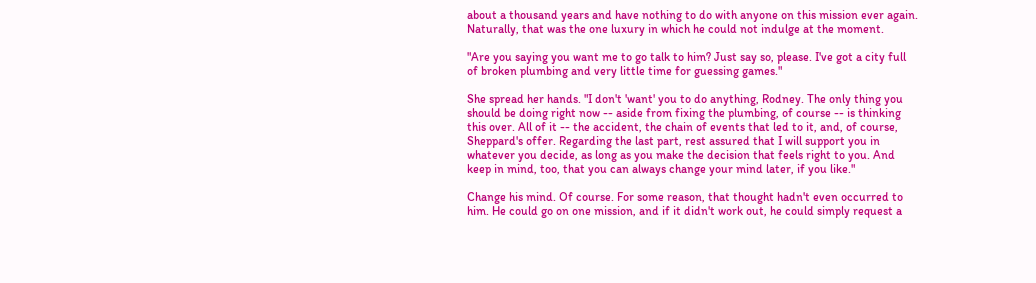about a thousand years and have nothing to do with anyone on this mission ever again. Naturally, that was the one luxury in which he could not indulge at the moment.

"Are you saying you want me to go talk to him? Just say so, please. I've got a city full of broken plumbing and very little time for guessing games."

She spread her hands. "I don't 'want' you to do anything, Rodney. The only thing you should be doing right now -- aside from fixing the plumbing, of course -- is thinking this over. All of it -- the accident, the chain of events that led to it, and, of course, Sheppard's offer. Regarding the last part, rest assured that I will support you in whatever you decide, as long as you make the decision that feels right to you. And keep in mind, too, that you can always change your mind later, if you like."

Change his mind. Of course. For some reason, that thought hadn't even occurred to him. He could go on one mission, and if it didn't work out, he could simply request a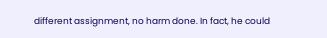different assignment, no harm done. In fact, he could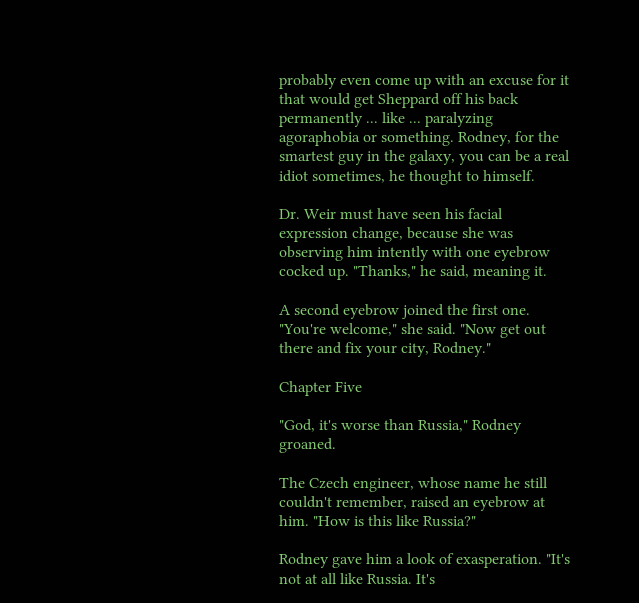probably even come up with an excuse for it that would get Sheppard off his back permanently ... like ... paralyzing agoraphobia or something. Rodney, for the smartest guy in the galaxy, you can be a real idiot sometimes, he thought to himself.

Dr. Weir must have seen his facial expression change, because she was observing him intently with one eyebrow cocked up. "Thanks," he said, meaning it.

A second eyebrow joined the first one. "You're welcome," she said. "Now get out there and fix your city, Rodney."

Chapter Five

"God, it's worse than Russia," Rodney groaned.

The Czech engineer, whose name he still couldn't remember, raised an eyebrow at him. "How is this like Russia?"

Rodney gave him a look of exasperation. "It's not at all like Russia. It's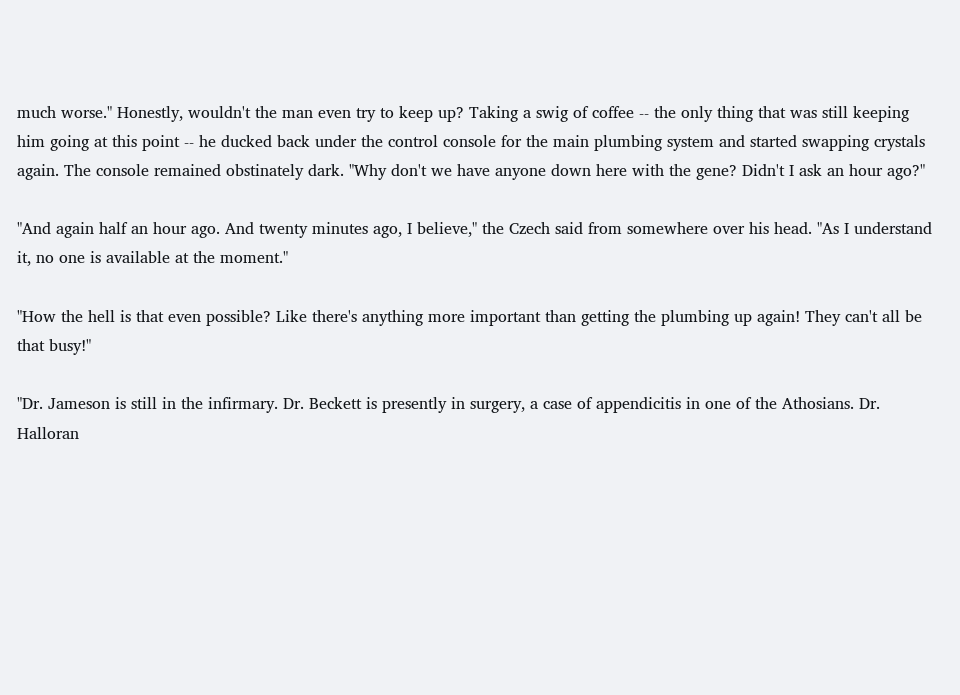much worse." Honestly, wouldn't the man even try to keep up? Taking a swig of coffee -- the only thing that was still keeping him going at this point -- he ducked back under the control console for the main plumbing system and started swapping crystals again. The console remained obstinately dark. "Why don't we have anyone down here with the gene? Didn't I ask an hour ago?"

"And again half an hour ago. And twenty minutes ago, I believe," the Czech said from somewhere over his head. "As I understand it, no one is available at the moment."

"How the hell is that even possible? Like there's anything more important than getting the plumbing up again! They can't all be that busy!"

"Dr. Jameson is still in the infirmary. Dr. Beckett is presently in surgery, a case of appendicitis in one of the Athosians. Dr. Halloran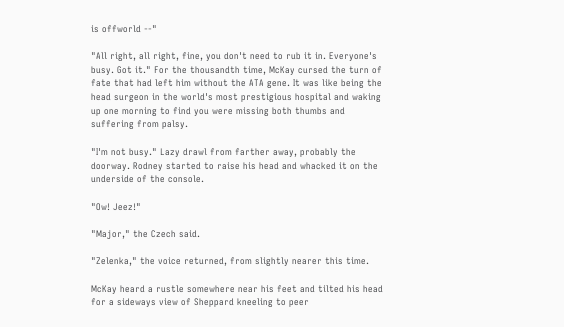is offworld --"

"All right, all right, fine, you don't need to rub it in. Everyone's busy. Got it." For the thousandth time, McKay cursed the turn of fate that had left him without the ATA gene. It was like being the head surgeon in the world's most prestigious hospital and waking up one morning to find you were missing both thumbs and suffering from palsy.

"I'm not busy." Lazy drawl from farther away, probably the doorway. Rodney started to raise his head and whacked it on the underside of the console.

"Ow! Jeez!"

"Major," the Czech said.

"Zelenka," the voice returned, from slightly nearer this time.

McKay heard a rustle somewhere near his feet and tilted his head for a sideways view of Sheppard kneeling to peer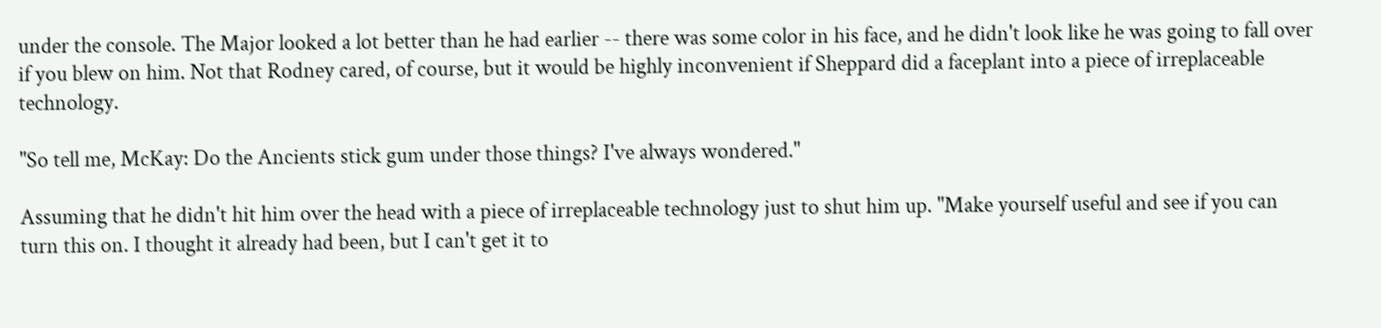under the console. The Major looked a lot better than he had earlier -- there was some color in his face, and he didn't look like he was going to fall over if you blew on him. Not that Rodney cared, of course, but it would be highly inconvenient if Sheppard did a faceplant into a piece of irreplaceable technology.

"So tell me, McKay: Do the Ancients stick gum under those things? I've always wondered."

Assuming that he didn't hit him over the head with a piece of irreplaceable technology just to shut him up. "Make yourself useful and see if you can turn this on. I thought it already had been, but I can't get it to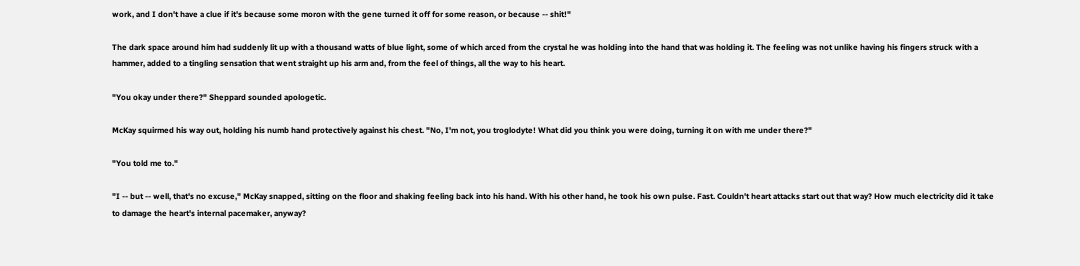work, and I don't have a clue if it's because some moron with the gene turned it off for some reason, or because -- shit!"

The dark space around him had suddenly lit up with a thousand watts of blue light, some of which arced from the crystal he was holding into the hand that was holding it. The feeling was not unlike having his fingers struck with a hammer, added to a tingling sensation that went straight up his arm and, from the feel of things, all the way to his heart.

"You okay under there?" Sheppard sounded apologetic.

McKay squirmed his way out, holding his numb hand protectively against his chest. "No, I'm not, you troglodyte! What did you think you were doing, turning it on with me under there?"

"You told me to."

"I -- but -- well, that's no excuse," McKay snapped, sitting on the floor and shaking feeling back into his hand. With his other hand, he took his own pulse. Fast. Couldn't heart attacks start out that way? How much electricity did it take to damage the heart's internal pacemaker, anyway?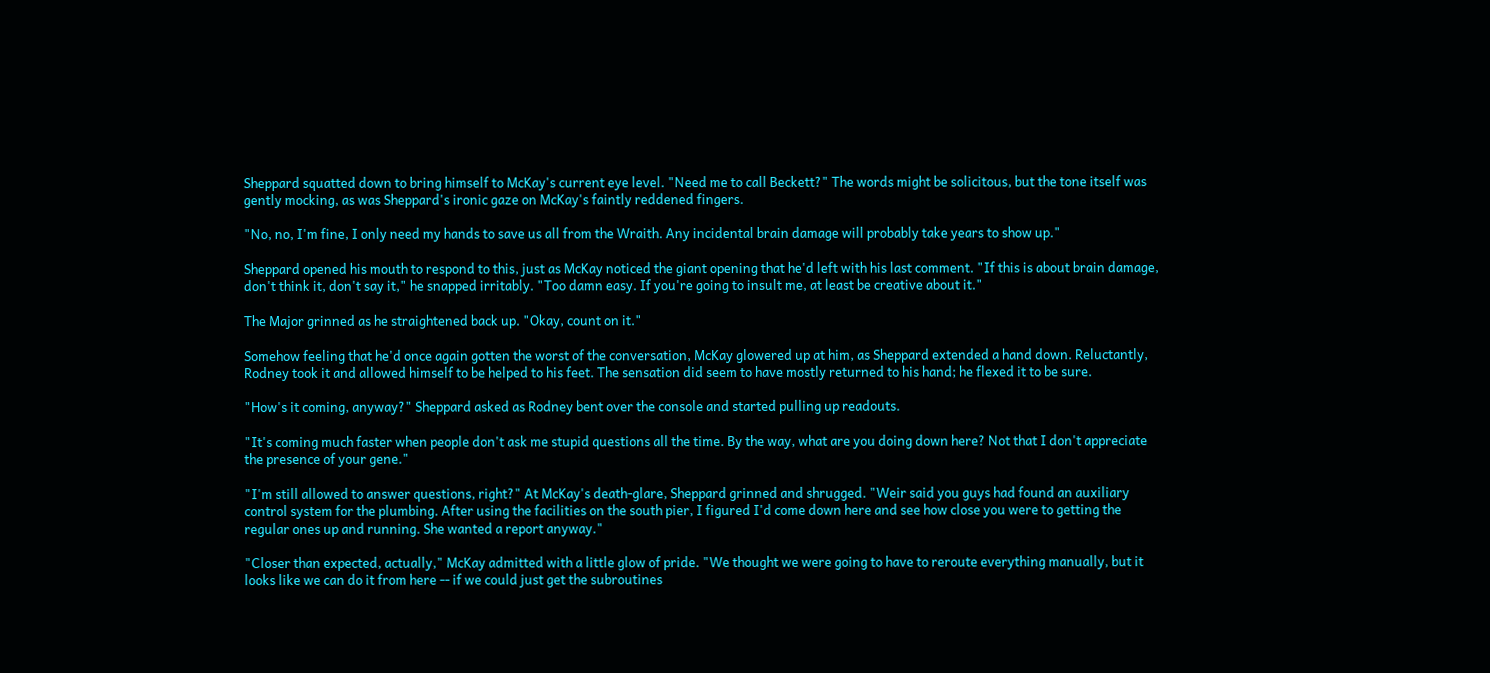Sheppard squatted down to bring himself to McKay's current eye level. "Need me to call Beckett?" The words might be solicitous, but the tone itself was gently mocking, as was Sheppard's ironic gaze on McKay's faintly reddened fingers.

"No, no, I'm fine, I only need my hands to save us all from the Wraith. Any incidental brain damage will probably take years to show up."

Sheppard opened his mouth to respond to this, just as McKay noticed the giant opening that he'd left with his last comment. "If this is about brain damage, don't think it, don't say it," he snapped irritably. "Too damn easy. If you're going to insult me, at least be creative about it."

The Major grinned as he straightened back up. "Okay, count on it."

Somehow feeling that he'd once again gotten the worst of the conversation, McKay glowered up at him, as Sheppard extended a hand down. Reluctantly, Rodney took it and allowed himself to be helped to his feet. The sensation did seem to have mostly returned to his hand; he flexed it to be sure.

"How's it coming, anyway?" Sheppard asked as Rodney bent over the console and started pulling up readouts.

"It's coming much faster when people don't ask me stupid questions all the time. By the way, what are you doing down here? Not that I don't appreciate the presence of your gene."

"I'm still allowed to answer questions, right?" At McKay's death-glare, Sheppard grinned and shrugged. "Weir said you guys had found an auxiliary control system for the plumbing. After using the facilities on the south pier, I figured I'd come down here and see how close you were to getting the regular ones up and running. She wanted a report anyway."

"Closer than expected, actually," McKay admitted with a little glow of pride. "We thought we were going to have to reroute everything manually, but it looks like we can do it from here -- if we could just get the subroutines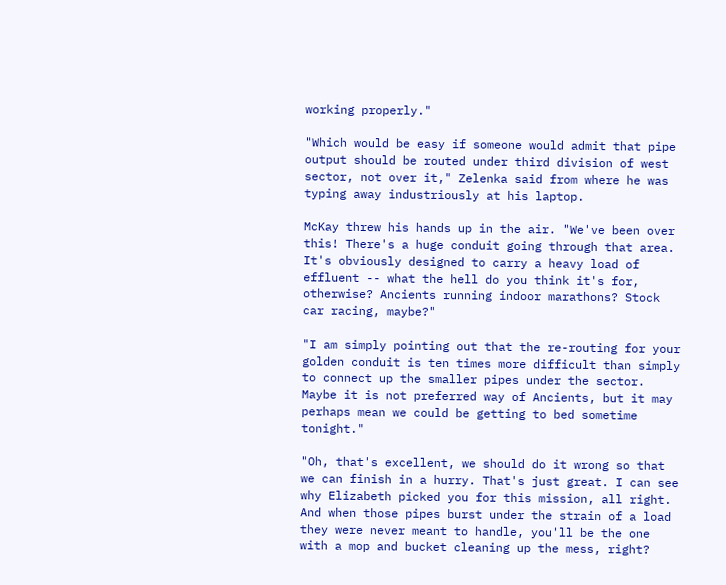working properly."

"Which would be easy if someone would admit that pipe output should be routed under third division of west sector, not over it," Zelenka said from where he was typing away industriously at his laptop.

McKay threw his hands up in the air. "We've been over this! There's a huge conduit going through that area. It's obviously designed to carry a heavy load of effluent -- what the hell do you think it's for, otherwise? Ancients running indoor marathons? Stock car racing, maybe?"

"I am simply pointing out that the re-routing for your golden conduit is ten times more difficult than simply to connect up the smaller pipes under the sector. Maybe it is not preferred way of Ancients, but it may perhaps mean we could be getting to bed sometime tonight."

"Oh, that's excellent, we should do it wrong so that we can finish in a hurry. That's just great. I can see why Elizabeth picked you for this mission, all right. And when those pipes burst under the strain of a load they were never meant to handle, you'll be the one with a mop and bucket cleaning up the mess, right?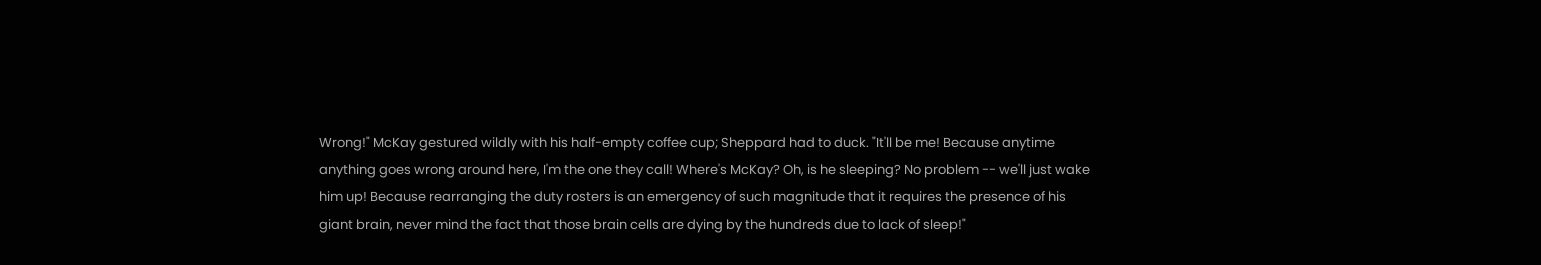Wrong!" McKay gestured wildly with his half-empty coffee cup; Sheppard had to duck. "It'll be me! Because anytime anything goes wrong around here, I'm the one they call! Where's McKay? Oh, is he sleeping? No problem -- we'll just wake him up! Because rearranging the duty rosters is an emergency of such magnitude that it requires the presence of his giant brain, never mind the fact that those brain cells are dying by the hundreds due to lack of sleep!"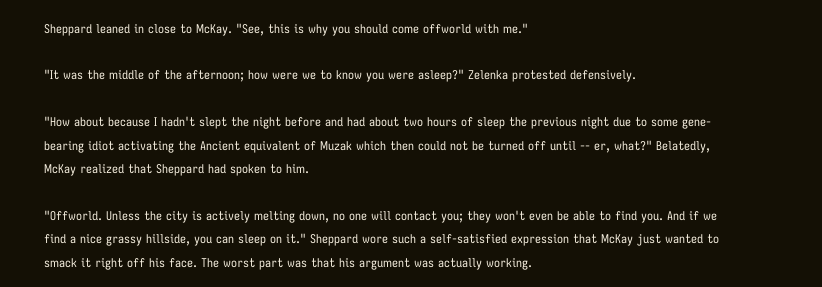Sheppard leaned in close to McKay. "See, this is why you should come offworld with me."

"It was the middle of the afternoon; how were we to know you were asleep?" Zelenka protested defensively.

"How about because I hadn't slept the night before and had about two hours of sleep the previous night due to some gene-bearing idiot activating the Ancient equivalent of Muzak which then could not be turned off until -- er, what?" Belatedly, McKay realized that Sheppard had spoken to him.

"Offworld. Unless the city is actively melting down, no one will contact you; they won't even be able to find you. And if we find a nice grassy hillside, you can sleep on it." Sheppard wore such a self-satisfied expression that McKay just wanted to smack it right off his face. The worst part was that his argument was actually working.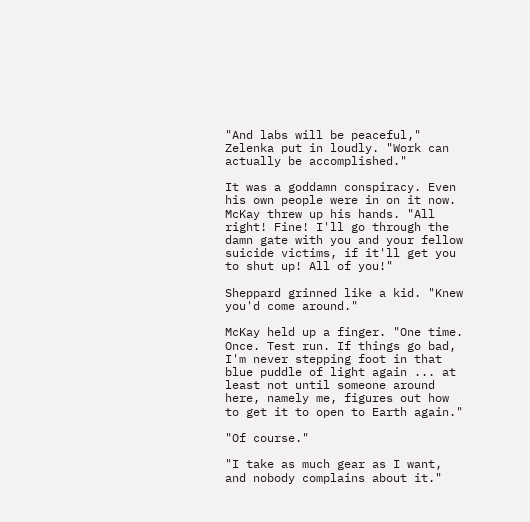"And labs will be peaceful," Zelenka put in loudly. "Work can actually be accomplished."

It was a goddamn conspiracy. Even his own people were in on it now. McKay threw up his hands. "All right! Fine! I'll go through the damn gate with you and your fellow suicide victims, if it'll get you to shut up! All of you!"

Sheppard grinned like a kid. "Knew you'd come around."

McKay held up a finger. "One time. Once. Test run. If things go bad, I'm never stepping foot in that blue puddle of light again ... at least not until someone around here, namely me, figures out how to get it to open to Earth again."

"Of course."

"I take as much gear as I want, and nobody complains about it."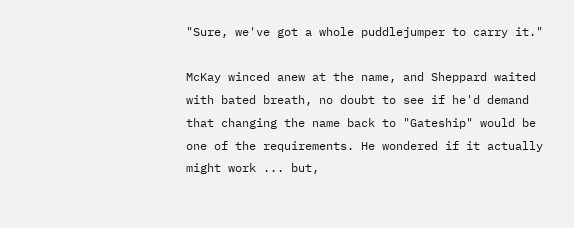"Sure, we've got a whole puddlejumper to carry it."

McKay winced anew at the name, and Sheppard waited with bated breath, no doubt to see if he'd demand that changing the name back to "Gateship" would be one of the requirements. He wondered if it actually might work ... but,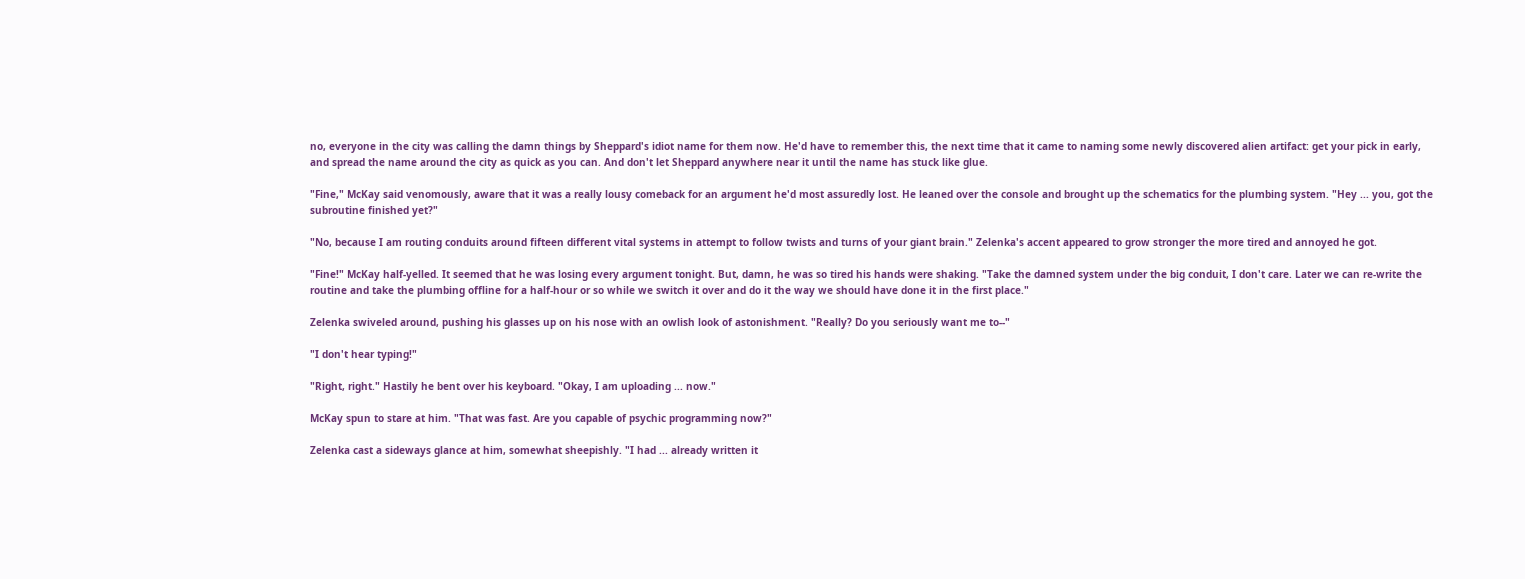no, everyone in the city was calling the damn things by Sheppard's idiot name for them now. He'd have to remember this, the next time that it came to naming some newly discovered alien artifact: get your pick in early, and spread the name around the city as quick as you can. And don't let Sheppard anywhere near it until the name has stuck like glue.

"Fine," McKay said venomously, aware that it was a really lousy comeback for an argument he'd most assuredly lost. He leaned over the console and brought up the schematics for the plumbing system. "Hey ... you, got the subroutine finished yet?"

"No, because I am routing conduits around fifteen different vital systems in attempt to follow twists and turns of your giant brain." Zelenka's accent appeared to grow stronger the more tired and annoyed he got.

"Fine!" McKay half-yelled. It seemed that he was losing every argument tonight. But, damn, he was so tired his hands were shaking. "Take the damned system under the big conduit, I don't care. Later we can re-write the routine and take the plumbing offline for a half-hour or so while we switch it over and do it the way we should have done it in the first place."

Zelenka swiveled around, pushing his glasses up on his nose with an owlish look of astonishment. "Really? Do you seriously want me to--"

"I don't hear typing!"

"Right, right." Hastily he bent over his keyboard. "Okay, I am uploading ... now."

McKay spun to stare at him. "That was fast. Are you capable of psychic programming now?"

Zelenka cast a sideways glance at him, somewhat sheepishly. "I had ... already written it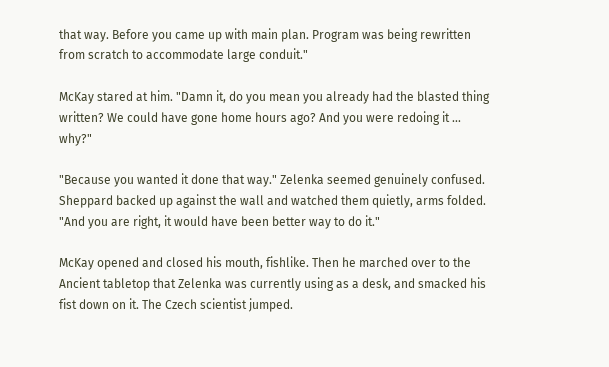that way. Before you came up with main plan. Program was being rewritten from scratch to accommodate large conduit."

McKay stared at him. "Damn it, do you mean you already had the blasted thing written? We could have gone home hours ago? And you were redoing it ... why?"

"Because you wanted it done that way." Zelenka seemed genuinely confused. Sheppard backed up against the wall and watched them quietly, arms folded. "And you are right, it would have been better way to do it."

McKay opened and closed his mouth, fishlike. Then he marched over to the Ancient tabletop that Zelenka was currently using as a desk, and smacked his fist down on it. The Czech scientist jumped.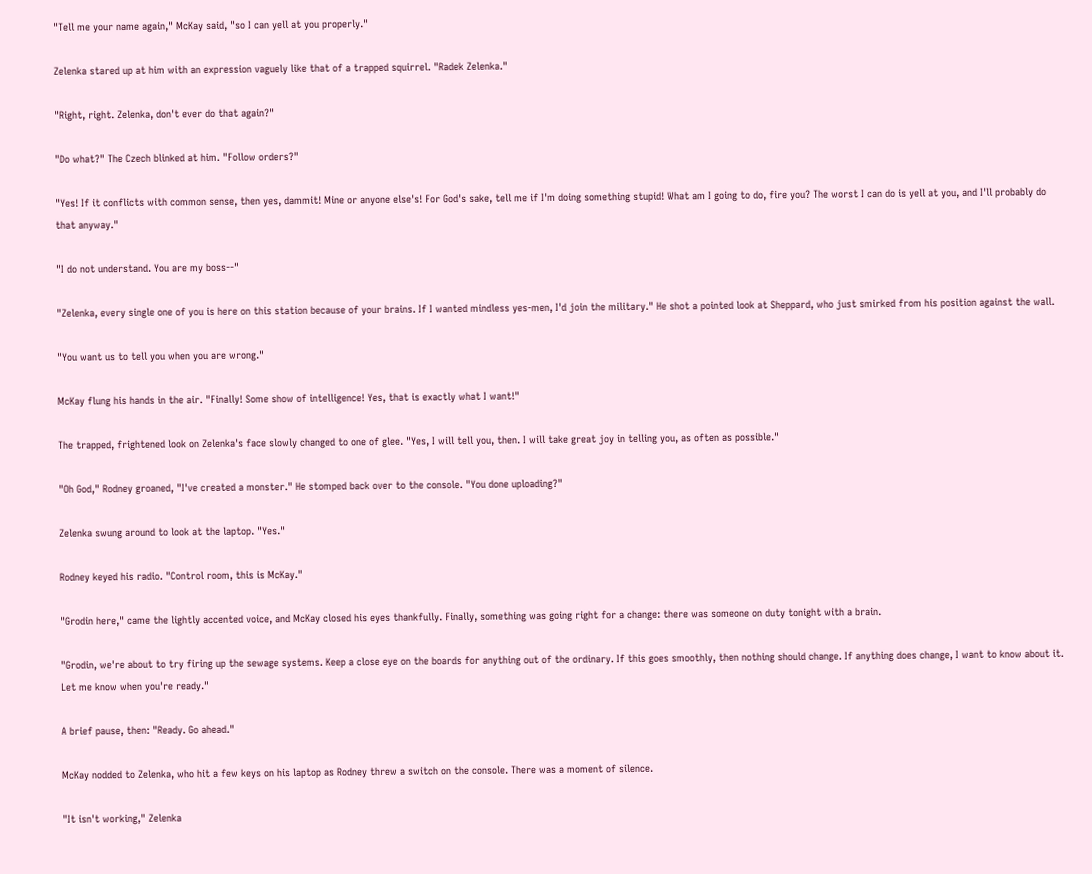"Tell me your name again," McKay said, "so I can yell at you properly."

Zelenka stared up at him with an expression vaguely like that of a trapped squirrel. "Radek Zelenka."

"Right, right. Zelenka, don't ever do that again?"

"Do what?" The Czech blinked at him. "Follow orders?"

"Yes! If it conflicts with common sense, then yes, dammit! Mine or anyone else's! For God's sake, tell me if I'm doing something stupid! What am I going to do, fire you? The worst I can do is yell at you, and I'll probably do that anyway."

"I do not understand. You are my boss--"

"Zelenka, every single one of you is here on this station because of your brains. If I wanted mindless yes-men, I'd join the military." He shot a pointed look at Sheppard, who just smirked from his position against the wall.

"You want us to tell you when you are wrong."

McKay flung his hands in the air. "Finally! Some show of intelligence! Yes, that is exactly what I want!"

The trapped, frightened look on Zelenka's face slowly changed to one of glee. "Yes, I will tell you, then. I will take great joy in telling you, as often as possible."

"Oh God," Rodney groaned, "I've created a monster." He stomped back over to the console. "You done uploading?"

Zelenka swung around to look at the laptop. "Yes."

Rodney keyed his radio. "Control room, this is McKay."

"Grodin here," came the lightly accented voice, and McKay closed his eyes thankfully. Finally, something was going right for a change: there was someone on duty tonight with a brain.

"Grodin, we're about to try firing up the sewage systems. Keep a close eye on the boards for anything out of the ordinary. If this goes smoothly, then nothing should change. If anything does change, I want to know about it. Let me know when you're ready."

A brief pause, then: "Ready. Go ahead."

McKay nodded to Zelenka, who hit a few keys on his laptop as Rodney threw a switch on the console. There was a moment of silence.

"It isn't working," Zelenka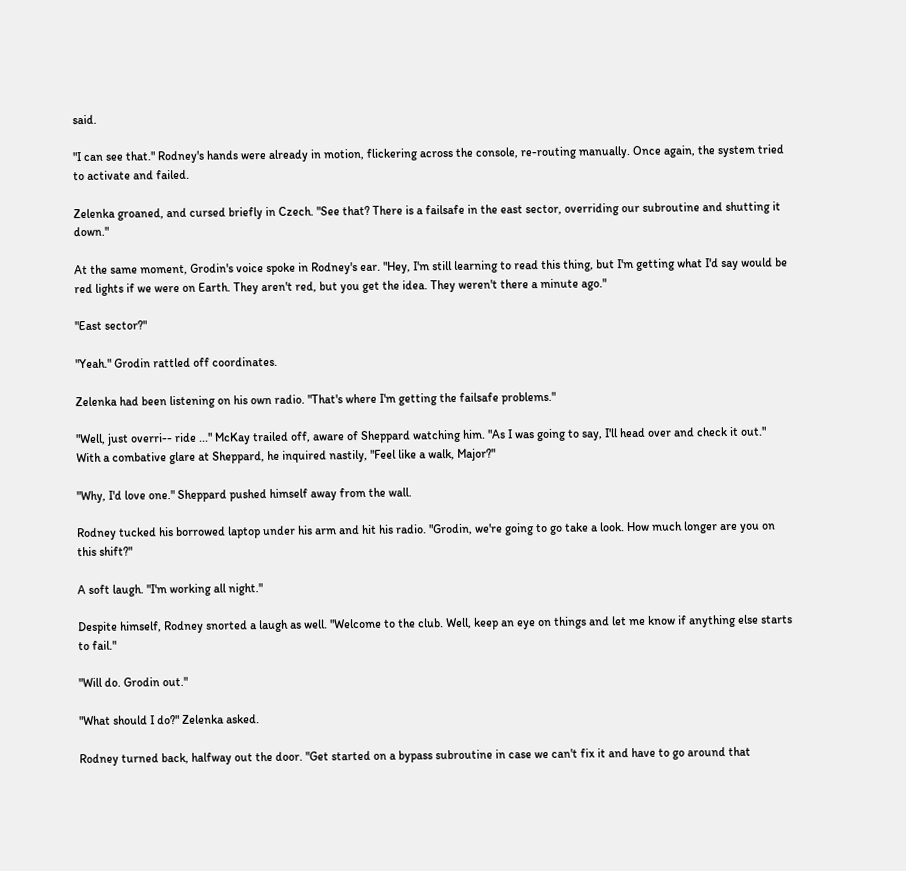said.

"I can see that." Rodney's hands were already in motion, flickering across the console, re-routing manually. Once again, the system tried to activate and failed.

Zelenka groaned, and cursed briefly in Czech. "See that? There is a failsafe in the east sector, overriding our subroutine and shutting it down."

At the same moment, Grodin's voice spoke in Rodney's ear. "Hey, I'm still learning to read this thing, but I'm getting what I'd say would be red lights if we were on Earth. They aren't red, but you get the idea. They weren't there a minute ago."

"East sector?"

"Yeah." Grodin rattled off coordinates.

Zelenka had been listening on his own radio. "That's where I'm getting the failsafe problems."

"Well, just overri-- ride ..." McKay trailed off, aware of Sheppard watching him. "As I was going to say, I'll head over and check it out." With a combative glare at Sheppard, he inquired nastily, "Feel like a walk, Major?"

"Why, I'd love one." Sheppard pushed himself away from the wall.

Rodney tucked his borrowed laptop under his arm and hit his radio. "Grodin, we're going to go take a look. How much longer are you on this shift?"

A soft laugh. "I'm working all night."

Despite himself, Rodney snorted a laugh as well. "Welcome to the club. Well, keep an eye on things and let me know if anything else starts to fail."

"Will do. Grodin out."

"What should I do?" Zelenka asked.

Rodney turned back, halfway out the door. "Get started on a bypass subroutine in case we can't fix it and have to go around that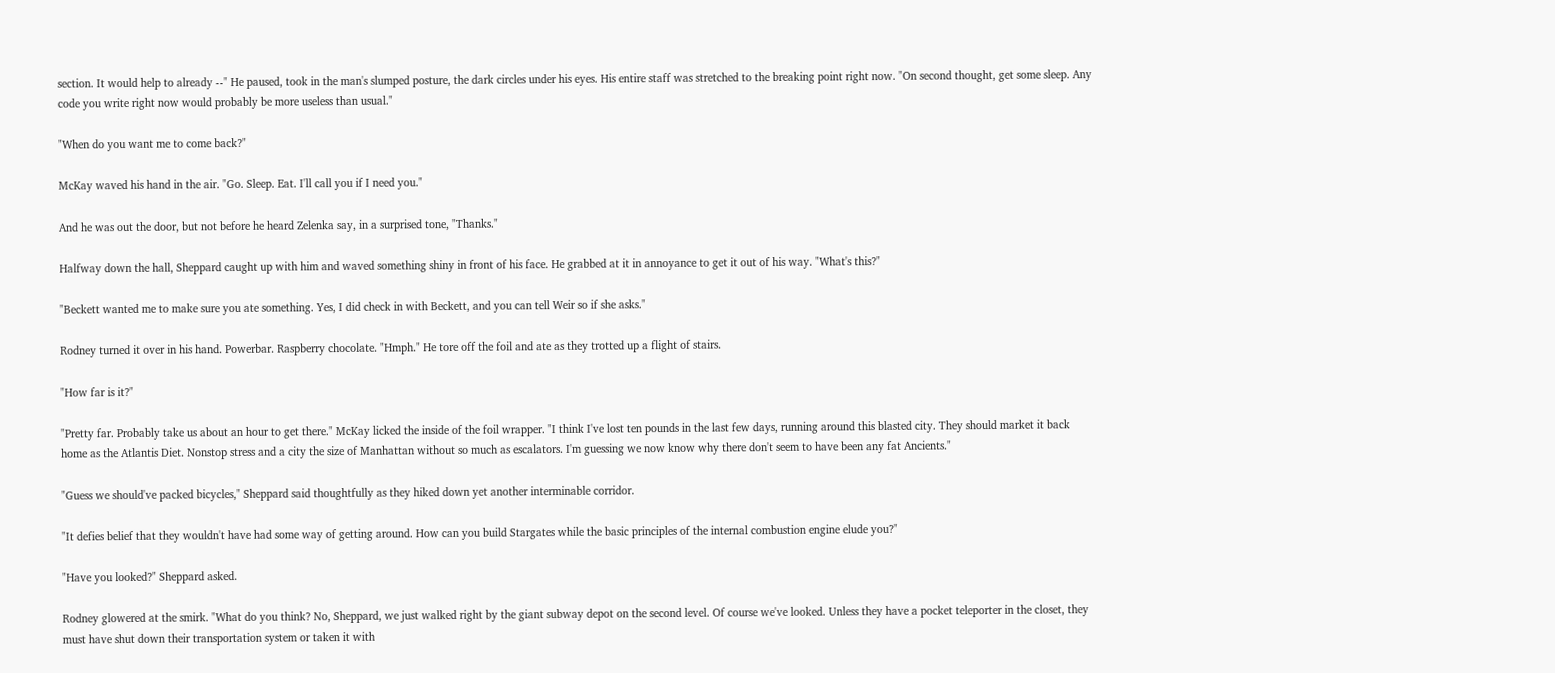section. It would help to already --" He paused, took in the man's slumped posture, the dark circles under his eyes. His entire staff was stretched to the breaking point right now. "On second thought, get some sleep. Any code you write right now would probably be more useless than usual."

"When do you want me to come back?"

McKay waved his hand in the air. "Go. Sleep. Eat. I'll call you if I need you."

And he was out the door, but not before he heard Zelenka say, in a surprised tone, "Thanks."

Halfway down the hall, Sheppard caught up with him and waved something shiny in front of his face. He grabbed at it in annoyance to get it out of his way. "What's this?"

"Beckett wanted me to make sure you ate something. Yes, I did check in with Beckett, and you can tell Weir so if she asks."

Rodney turned it over in his hand. Powerbar. Raspberry chocolate. "Hmph." He tore off the foil and ate as they trotted up a flight of stairs.

"How far is it?"

"Pretty far. Probably take us about an hour to get there." McKay licked the inside of the foil wrapper. "I think I've lost ten pounds in the last few days, running around this blasted city. They should market it back home as the Atlantis Diet. Nonstop stress and a city the size of Manhattan without so much as escalators. I'm guessing we now know why there don't seem to have been any fat Ancients."

"Guess we should've packed bicycles," Sheppard said thoughtfully as they hiked down yet another interminable corridor.

"It defies belief that they wouldn't have had some way of getting around. How can you build Stargates while the basic principles of the internal combustion engine elude you?"

"Have you looked?" Sheppard asked.

Rodney glowered at the smirk. "What do you think? No, Sheppard, we just walked right by the giant subway depot on the second level. Of course we've looked. Unless they have a pocket teleporter in the closet, they must have shut down their transportation system or taken it with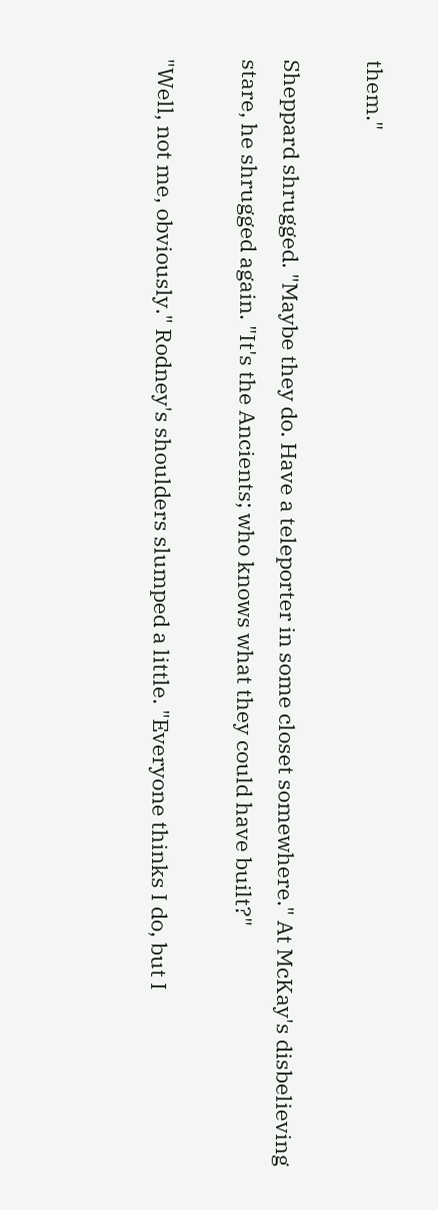them."

Sheppard shrugged. "Maybe they do. Have a teleporter in some closet somewhere." At McKay's disbelieving stare, he shrugged again. "It's the Ancients; who knows what they could have built?"

"Well, not me, obviously." Rodney's shoulders slumped a little. "Everyone thinks I do, but I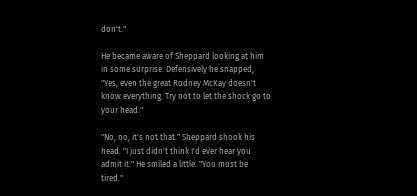don't."

He became aware of Sheppard looking at him in some surprise. Defensively he snapped, "Yes, even the great Rodney McKay doesn't know everything. Try not to let the shock go to your head."

"No, no, it's not that." Sheppard shook his head. "I just didn't think I'd ever hear you admit it." He smiled a little. "You must be tired."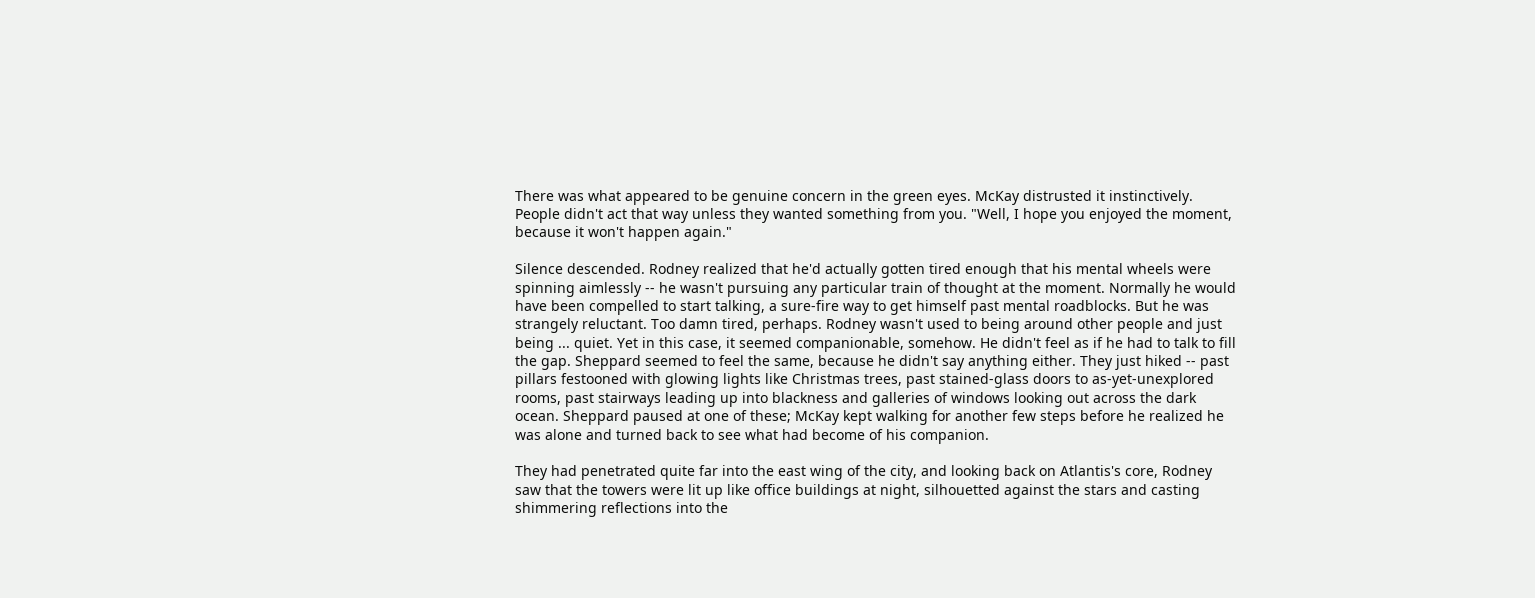There was what appeared to be genuine concern in the green eyes. McKay distrusted it instinctively. People didn't act that way unless they wanted something from you. "Well, I hope you enjoyed the moment, because it won't happen again."

Silence descended. Rodney realized that he'd actually gotten tired enough that his mental wheels were spinning aimlessly -- he wasn't pursuing any particular train of thought at the moment. Normally he would have been compelled to start talking, a sure-fire way to get himself past mental roadblocks. But he was strangely reluctant. Too damn tired, perhaps. Rodney wasn't used to being around other people and just being ... quiet. Yet in this case, it seemed companionable, somehow. He didn't feel as if he had to talk to fill the gap. Sheppard seemed to feel the same, because he didn't say anything either. They just hiked -- past pillars festooned with glowing lights like Christmas trees, past stained-glass doors to as-yet-unexplored rooms, past stairways leading up into blackness and galleries of windows looking out across the dark ocean. Sheppard paused at one of these; McKay kept walking for another few steps before he realized he was alone and turned back to see what had become of his companion.

They had penetrated quite far into the east wing of the city, and looking back on Atlantis's core, Rodney saw that the towers were lit up like office buildings at night, silhouetted against the stars and casting shimmering reflections into the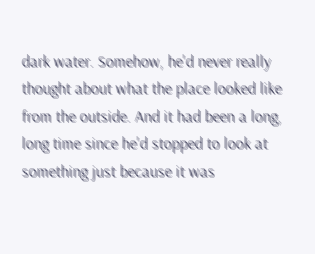dark water. Somehow, he'd never really thought about what the place looked like from the outside. And it had been a long, long time since he'd stopped to look at something just because it was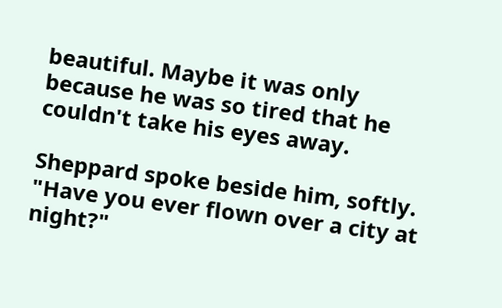beautiful. Maybe it was only because he was so tired that he couldn't take his eyes away.

Sheppard spoke beside him, softly. "Have you ever flown over a city at night?"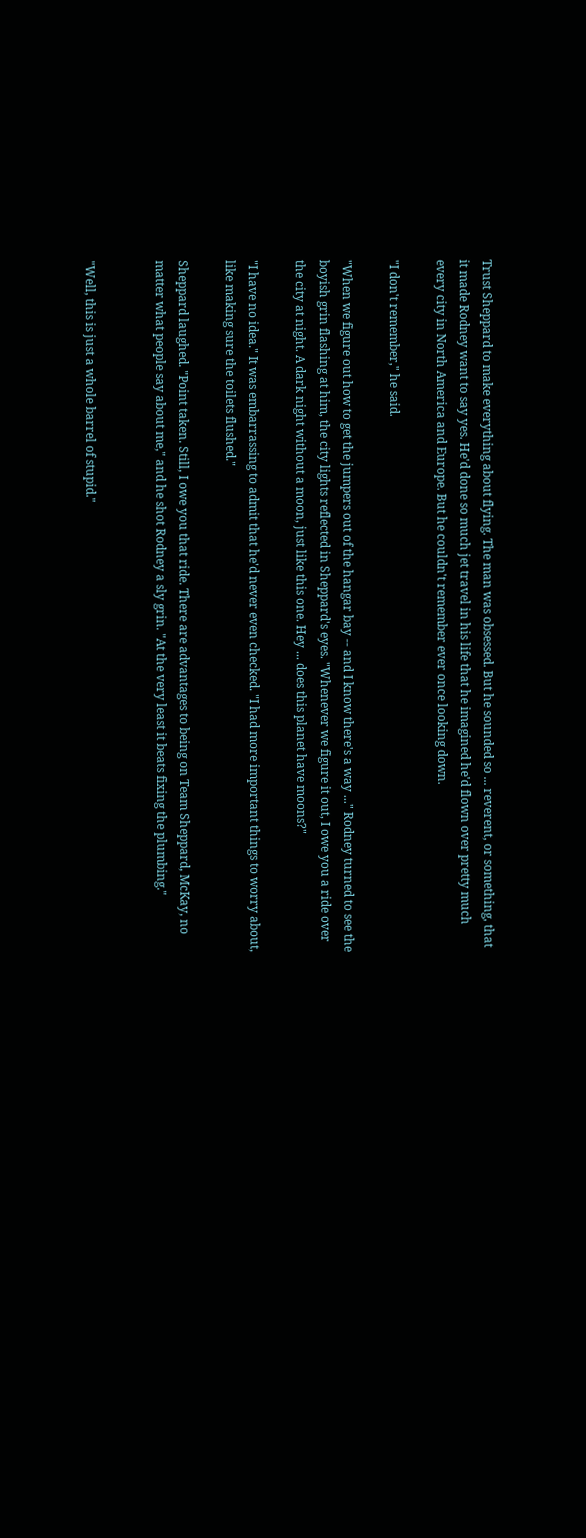Trust Sheppard to make everything about flying. The man was obsessed. But he sounded so ... reverent, or something, that it made Rodney want to say yes. He'd done so much jet travel in his life that he imagined he'd flown over pretty much every city in North America and Europe. But he couldn't remember ever once looking down.

"I don't remember," he said.

"When we figure out how to get the jumpers out of the hangar bay -- and I know there's a way ..." Rodney turned to see the boyish grin flashing at him, the city lights reflected in Sheppard's eyes. "Whenever we figure it out, I owe you a ride over the city at night. A dark night without a moon, just like this one. Hey ... does this planet have moons?"

"I have no idea." It was embarrassing to admit that he'd never even checked. "I had more important things to worry about, like making sure the toilets flushed."

Sheppard laughed. "Point taken. Still, I owe you that ride. There are advantages to being on Team Sheppard, McKay, no matter what people say about me," and he shot Rodney a sly grin. "At the very least it beats fixing the plumbing."


"Well, this is just a whole barrel of stupid."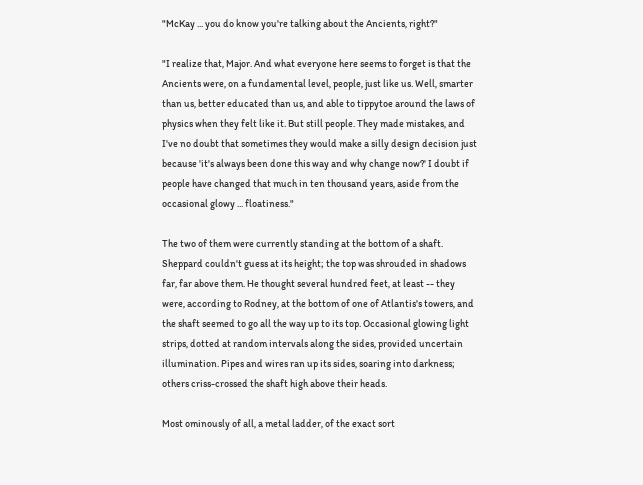"McKay ... you do know you're talking about the Ancients, right?"

"I realize that, Major. And what everyone here seems to forget is that the Ancients were, on a fundamental level, people, just like us. Well, smarter than us, better educated than us, and able to tippytoe around the laws of physics when they felt like it. But still people. They made mistakes, and I've no doubt that sometimes they would make a silly design decision just because 'it's always been done this way and why change now?' I doubt if people have changed that much in ten thousand years, aside from the occasional glowy ... floatiness."

The two of them were currently standing at the bottom of a shaft. Sheppard couldn't guess at its height; the top was shrouded in shadows far, far above them. He thought several hundred feet, at least -- they were, according to Rodney, at the bottom of one of Atlantis's towers, and the shaft seemed to go all the way up to its top. Occasional glowing light strips, dotted at random intervals along the sides, provided uncertain illumination. Pipes and wires ran up its sides, soaring into darkness; others criss-crossed the shaft high above their heads.

Most ominously of all, a metal ladder, of the exact sort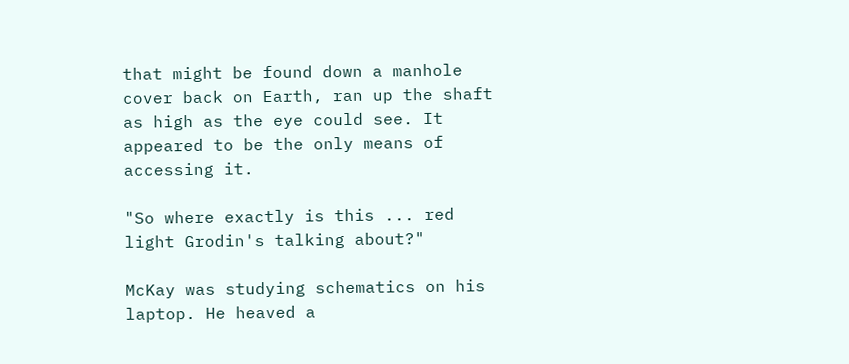that might be found down a manhole cover back on Earth, ran up the shaft as high as the eye could see. It appeared to be the only means of accessing it.

"So where exactly is this ... red light Grodin's talking about?"

McKay was studying schematics on his laptop. He heaved a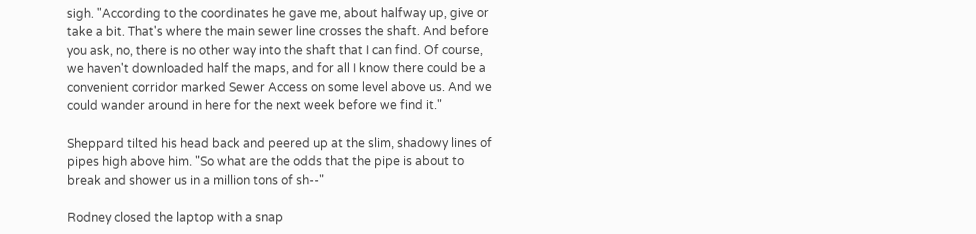sigh. "According to the coordinates he gave me, about halfway up, give or take a bit. That's where the main sewer line crosses the shaft. And before you ask, no, there is no other way into the shaft that I can find. Of course, we haven't downloaded half the maps, and for all I know there could be a convenient corridor marked Sewer Access on some level above us. And we could wander around in here for the next week before we find it."

Sheppard tilted his head back and peered up at the slim, shadowy lines of pipes high above him. "So what are the odds that the pipe is about to break and shower us in a million tons of sh--"

Rodney closed the laptop with a snap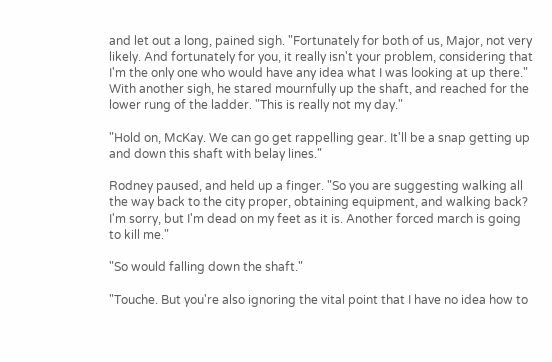and let out a long, pained sigh. "Fortunately for both of us, Major, not very likely. And fortunately for you, it really isn't your problem, considering that I'm the only one who would have any idea what I was looking at up there." With another sigh, he stared mournfully up the shaft, and reached for the lower rung of the ladder. "This is really not my day."

"Hold on, McKay. We can go get rappelling gear. It'll be a snap getting up and down this shaft with belay lines."

Rodney paused, and held up a finger. "So you are suggesting walking all the way back to the city proper, obtaining equipment, and walking back? I'm sorry, but I'm dead on my feet as it is. Another forced march is going to kill me."

"So would falling down the shaft."

"Touche. But you're also ignoring the vital point that I have no idea how to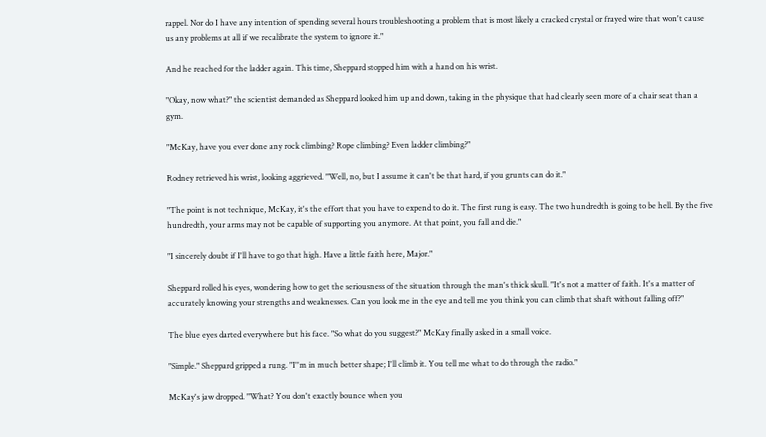rappel. Nor do I have any intention of spending several hours troubleshooting a problem that is most likely a cracked crystal or frayed wire that won't cause us any problems at all if we recalibrate the system to ignore it."

And he reached for the ladder again. This time, Sheppard stopped him with a hand on his wrist.

"Okay, now what?" the scientist demanded as Sheppard looked him up and down, taking in the physique that had clearly seen more of a chair seat than a gym.

"McKay, have you ever done any rock climbing? Rope climbing? Even ladder climbing?"

Rodney retrieved his wrist, looking aggrieved. "Well, no, but I assume it can't be that hard, if you grunts can do it."

"The point is not technique, McKay, it's the effort that you have to expend to do it. The first rung is easy. The two hundredth is going to be hell. By the five hundredth, your arms may not be capable of supporting you anymore. At that point, you fall and die."

"I sincerely doubt if I'll have to go that high. Have a little faith here, Major."

Sheppard rolled his eyes, wondering how to get the seriousness of the situation through the man's thick skull. "It's not a matter of faith. It's a matter of accurately knowing your strengths and weaknesses. Can you look me in the eye and tell me you think you can climb that shaft without falling off?"

The blue eyes darted everywhere but his face. "So what do you suggest?" McKay finally asked in a small voice.

"Simple." Sheppard gripped a rung. "I''m in much better shape; I'll climb it. You tell me what to do through the radio."

McKay's jaw dropped. "What? You don't exactly bounce when you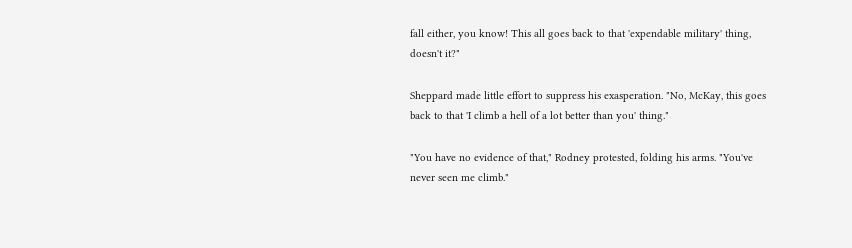fall either, you know! This all goes back to that 'expendable military' thing, doesn't it?"

Sheppard made little effort to suppress his exasperation. "No, McKay, this goes back to that 'I climb a hell of a lot better than you' thing."

"You have no evidence of that," Rodney protested, folding his arms. "You've never seen me climb."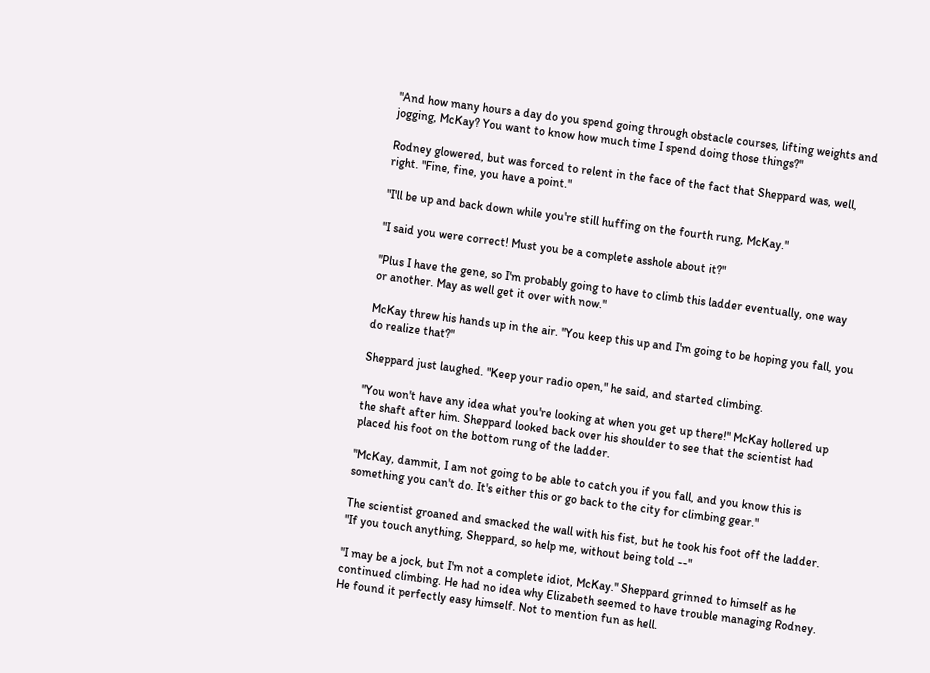"And how many hours a day do you spend going through obstacle courses, lifting weights and jogging, McKay? You want to know how much time I spend doing those things?"

Rodney glowered, but was forced to relent in the face of the fact that Sheppard was, well, right. "Fine, fine, you have a point."

"I'll be up and back down while you're still huffing on the fourth rung, McKay."

"I said you were correct! Must you be a complete asshole about it?"

"Plus I have the gene, so I'm probably going to have to climb this ladder eventually, one way or another. May as well get it over with now."

McKay threw his hands up in the air. "You keep this up and I'm going to be hoping you fall, you do realize that?"

Sheppard just laughed. "Keep your radio open," he said, and started climbing.

"You won't have any idea what you're looking at when you get up there!" McKay hollered up the shaft after him. Sheppard looked back over his shoulder to see that the scientist had placed his foot on the bottom rung of the ladder.

"McKay, dammit, I am not going to be able to catch you if you fall, and you know this is something you can't do. It's either this or go back to the city for climbing gear."

The scientist groaned and smacked the wall with his fist, but he took his foot off the ladder. "If you touch anything, Sheppard, so help me, without being told --"

"I may be a jock, but I'm not a complete idiot, McKay." Sheppard grinned to himself as he continued climbing. He had no idea why Elizabeth seemed to have trouble managing Rodney. He found it perfectly easy himself. Not to mention fun as hell.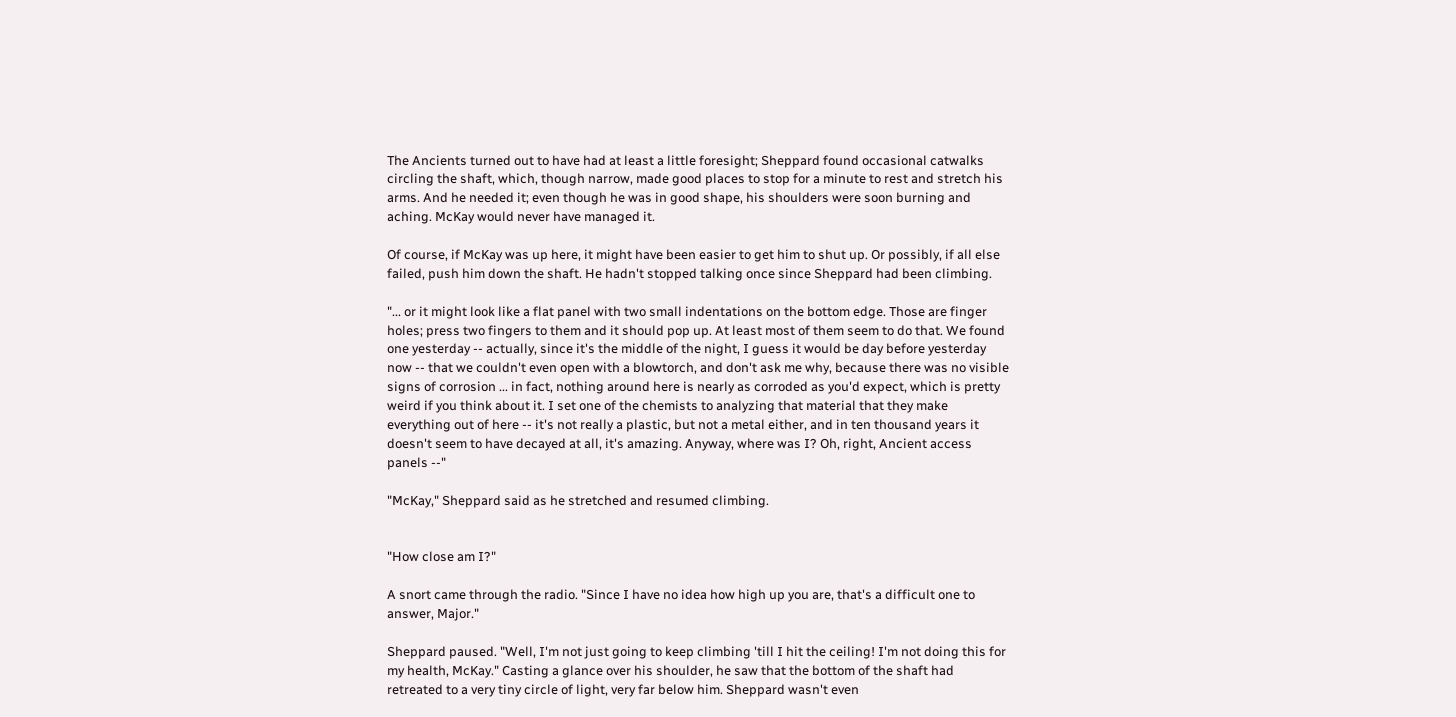The Ancients turned out to have had at least a little foresight; Sheppard found occasional catwalks circling the shaft, which, though narrow, made good places to stop for a minute to rest and stretch his arms. And he needed it; even though he was in good shape, his shoulders were soon burning and aching. McKay would never have managed it.

Of course, if McKay was up here, it might have been easier to get him to shut up. Or possibly, if all else failed, push him down the shaft. He hadn't stopped talking once since Sheppard had been climbing.

"... or it might look like a flat panel with two small indentations on the bottom edge. Those are finger holes; press two fingers to them and it should pop up. At least most of them seem to do that. We found one yesterday -- actually, since it's the middle of the night, I guess it would be day before yesterday now -- that we couldn't even open with a blowtorch, and don't ask me why, because there was no visible signs of corrosion ... in fact, nothing around here is nearly as corroded as you'd expect, which is pretty weird if you think about it. I set one of the chemists to analyzing that material that they make everything out of here -- it's not really a plastic, but not a metal either, and in ten thousand years it doesn't seem to have decayed at all, it's amazing. Anyway, where was I? Oh, right, Ancient access panels --"

"McKay," Sheppard said as he stretched and resumed climbing.


"How close am I?"

A snort came through the radio. "Since I have no idea how high up you are, that's a difficult one to answer, Major."

Sheppard paused. "Well, I'm not just going to keep climbing 'till I hit the ceiling! I'm not doing this for my health, McKay." Casting a glance over his shoulder, he saw that the bottom of the shaft had retreated to a very tiny circle of light, very far below him. Sheppard wasn't even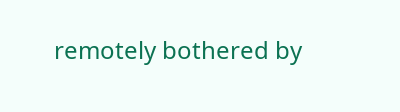remotely bothered by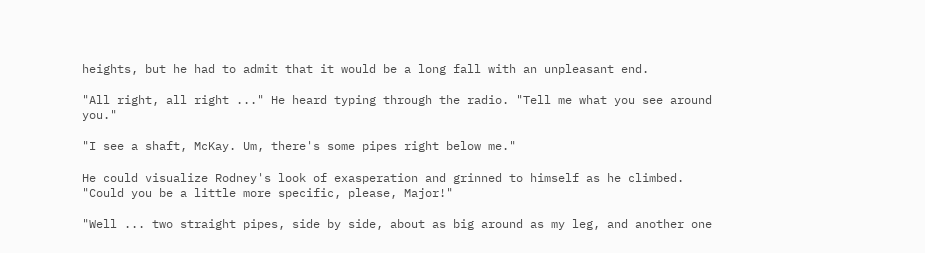heights, but he had to admit that it would be a long fall with an unpleasant end.

"All right, all right ..." He heard typing through the radio. "Tell me what you see around you."

"I see a shaft, McKay. Um, there's some pipes right below me."

He could visualize Rodney's look of exasperation and grinned to himself as he climbed. "Could you be a little more specific, please, Major!"

"Well ... two straight pipes, side by side, about as big around as my leg, and another one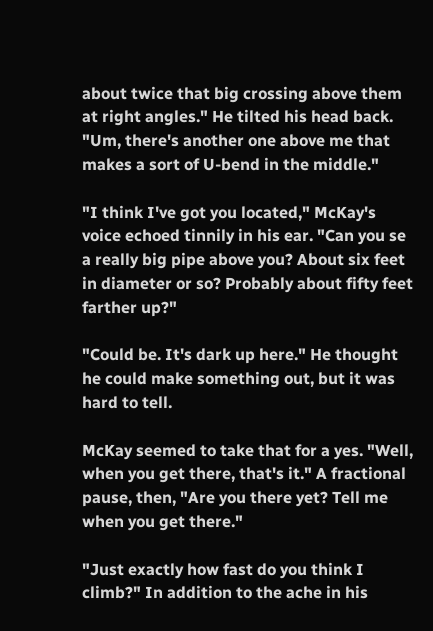about twice that big crossing above them at right angles." He tilted his head back. "Um, there's another one above me that makes a sort of U-bend in the middle."

"I think I've got you located," McKay's voice echoed tinnily in his ear. "Can you se a really big pipe above you? About six feet in diameter or so? Probably about fifty feet farther up?"

"Could be. It's dark up here." He thought he could make something out, but it was hard to tell.

McKay seemed to take that for a yes. "Well, when you get there, that's it." A fractional pause, then, "Are you there yet? Tell me when you get there."

"Just exactly how fast do you think I climb?" In addition to the ache in his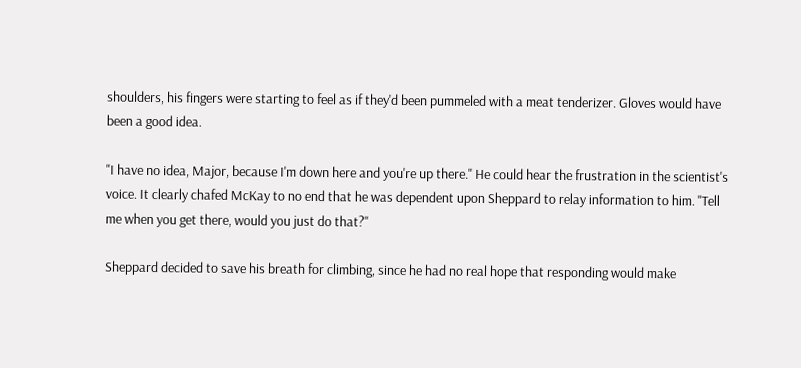shoulders, his fingers were starting to feel as if they'd been pummeled with a meat tenderizer. Gloves would have been a good idea.

"I have no idea, Major, because I'm down here and you're up there." He could hear the frustration in the scientist's voice. It clearly chafed McKay to no end that he was dependent upon Sheppard to relay information to him. "Tell me when you get there, would you just do that?"

Sheppard decided to save his breath for climbing, since he had no real hope that responding would make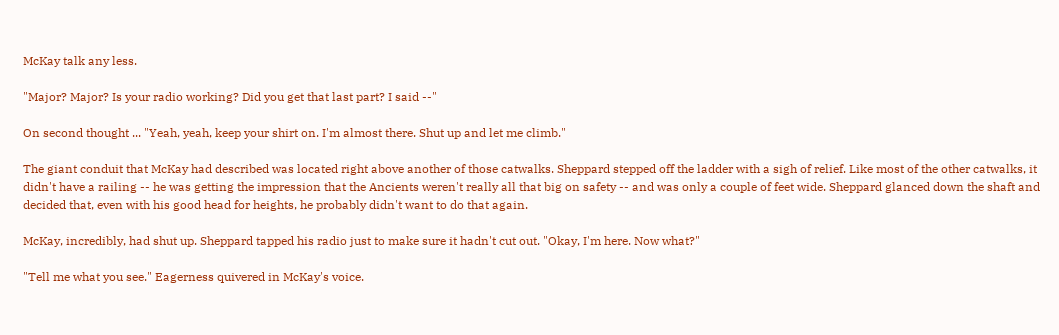McKay talk any less.

"Major? Major? Is your radio working? Did you get that last part? I said --"

On second thought ... "Yeah, yeah, keep your shirt on. I'm almost there. Shut up and let me climb."

The giant conduit that McKay had described was located right above another of those catwalks. Sheppard stepped off the ladder with a sigh of relief. Like most of the other catwalks, it didn't have a railing -- he was getting the impression that the Ancients weren't really all that big on safety -- and was only a couple of feet wide. Sheppard glanced down the shaft and decided that, even with his good head for heights, he probably didn't want to do that again.

McKay, incredibly, had shut up. Sheppard tapped his radio just to make sure it hadn't cut out. "Okay, I'm here. Now what?"

"Tell me what you see." Eagerness quivered in McKay's voice.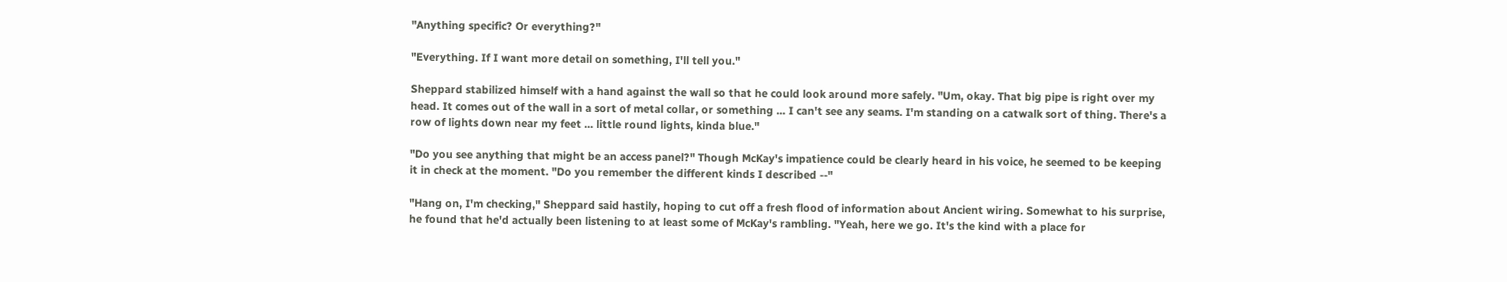"Anything specific? Or everything?"

"Everything. If I want more detail on something, I'll tell you."

Sheppard stabilized himself with a hand against the wall so that he could look around more safely. "Um, okay. That big pipe is right over my head. It comes out of the wall in a sort of metal collar, or something ... I can't see any seams. I'm standing on a catwalk sort of thing. There's a row of lights down near my feet ... little round lights, kinda blue."

"Do you see anything that might be an access panel?" Though McKay's impatience could be clearly heard in his voice, he seemed to be keeping it in check at the moment. "Do you remember the different kinds I described --"

"Hang on, I'm checking," Sheppard said hastily, hoping to cut off a fresh flood of information about Ancient wiring. Somewhat to his surprise, he found that he'd actually been listening to at least some of McKay's rambling. "Yeah, here we go. It's the kind with a place for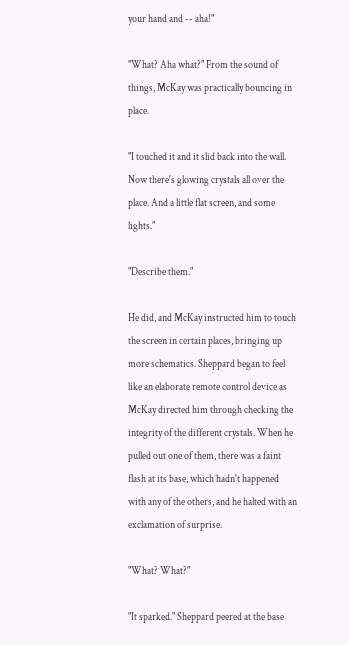your hand and -- aha!"

"What? Aha what?" From the sound of things, McKay was practically bouncing in place.

"I touched it and it slid back into the wall. Now there's glowing crystals all over the place. And a little flat screen, and some lights."

"Describe them."

He did, and McKay instructed him to touch the screen in certain places, bringing up more schematics. Sheppard began to feel like an elaborate remote control device as McKay directed him through checking the integrity of the different crystals. When he pulled out one of them, there was a faint flash at its base, which hadn't happened with any of the others, and he halted with an exclamation of surprise.

"What? What?"

"It sparked." Sheppard peered at the base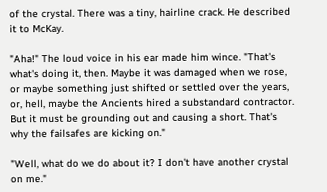of the crystal. There was a tiny, hairline crack. He described it to McKay.

"Aha!" The loud voice in his ear made him wince. "That's what's doing it, then. Maybe it was damaged when we rose, or maybe something just shifted or settled over the years, or, hell, maybe the Ancients hired a substandard contractor. But it must be grounding out and causing a short. That's why the failsafes are kicking on."

"Well, what do we do about it? I don't have another crystal on me."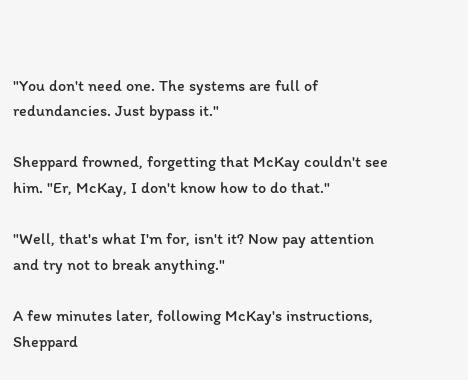"You don't need one. The systems are full of redundancies. Just bypass it."

Sheppard frowned, forgetting that McKay couldn't see him. "Er, McKay, I don't know how to do that."

"Well, that's what I'm for, isn't it? Now pay attention and try not to break anything."

A few minutes later, following McKay's instructions, Sheppard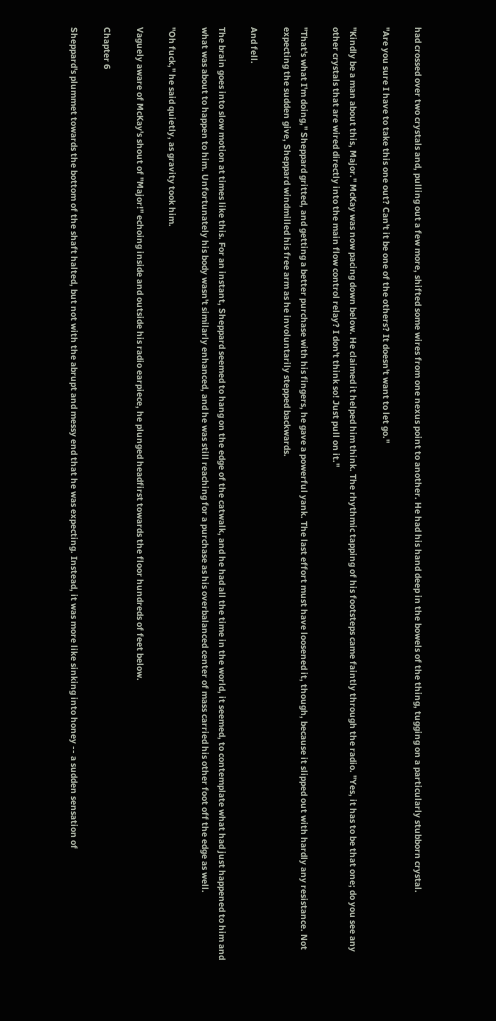had crossed over two crystals and, pulling out a few more, shifted some wires from one nexus point to another. He had his hand deep in the bowels of the thing, tugging on a particularly stubborn crystal.

"Are you sure I have to take this one out? Can't it be one of the others? It doesn't want to let go."

"Kindly be a man about this, Major." McKay was now pacing down below. He claimed it helped him think. The rhythmic tapping of his footsteps came faintly through the radio. "Yes, it has to be that one; do you see any other crystals that are wired directly into the main flow control relay? I don't think so! Just pull on it."

"That's what I'm doing," Sheppard gritted, and getting a better purchase with his fingers, he gave a powerful yank. The last effort must have loosened it, though, because it slipped out with hardly any resistance. Not expecting the sudden give, Sheppard windmilled his free arm as he involuntarily stepped backwards.

And fell.

The brain goes into slow motion at times like this. For an instant, Sheppard seemed to hang on the edge of the catwalk, and he had all the time in the world, it seemed, to contemplate what had just happened to him and what was about to happen to him. Unfortunately his body wasn't similarly enhanced, and he was still reaching for a purchase as his overbalanced center of mass carried his other foot off the edge as well.

"Oh fuck," he said quietly, as gravity took him.

Vaguely aware of McKay's shout of "Major!" echoing inside and outside his radio earpiece, he plunged headfirst towards the floor hundreds of feet below.

Chapter 6

Sheppard's plummet towards the bottom of the shaft halted, but not with the abrupt and messy end that he was expecting. Instead, it was more like sinking into honey -- a sudden sensation of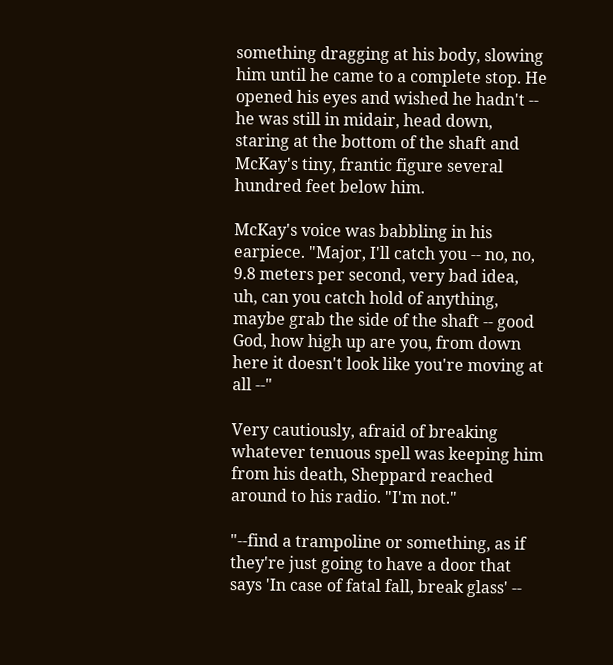something dragging at his body, slowing him until he came to a complete stop. He opened his eyes and wished he hadn't -- he was still in midair, head down, staring at the bottom of the shaft and McKay's tiny, frantic figure several hundred feet below him.

McKay's voice was babbling in his earpiece. "Major, I'll catch you -- no, no, 9.8 meters per second, very bad idea, uh, can you catch hold of anything, maybe grab the side of the shaft -- good God, how high up are you, from down here it doesn't look like you're moving at all --"

Very cautiously, afraid of breaking whatever tenuous spell was keeping him from his death, Sheppard reached around to his radio. "I'm not."

"--find a trampoline or something, as if they're just going to have a door that says 'In case of fatal fall, break glass' --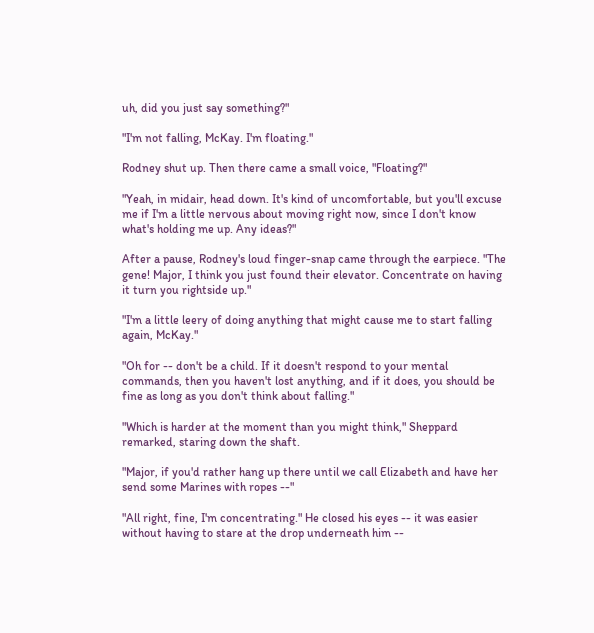uh, did you just say something?"

"I'm not falling, McKay. I'm floating."

Rodney shut up. Then there came a small voice, "Floating?"

"Yeah, in midair, head down. It's kind of uncomfortable, but you'll excuse me if I'm a little nervous about moving right now, since I don't know what's holding me up. Any ideas?"

After a pause, Rodney's loud finger-snap came through the earpiece. "The gene! Major, I think you just found their elevator. Concentrate on having it turn you rightside up."

"I'm a little leery of doing anything that might cause me to start falling again, McKay."

"Oh for -- don't be a child. If it doesn't respond to your mental commands, then you haven't lost anything, and if it does, you should be fine as long as you don't think about falling."

"Which is harder at the moment than you might think," Sheppard remarked, staring down the shaft.

"Major, if you'd rather hang up there until we call Elizabeth and have her send some Marines with ropes --"

"All right, fine, I'm concentrating." He closed his eyes -- it was easier without having to stare at the drop underneath him --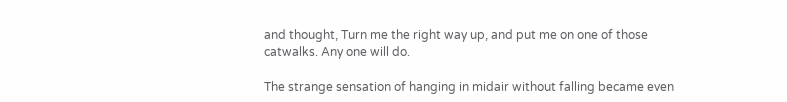and thought, Turn me the right way up, and put me on one of those catwalks. Any one will do.

The strange sensation of hanging in midair without falling became even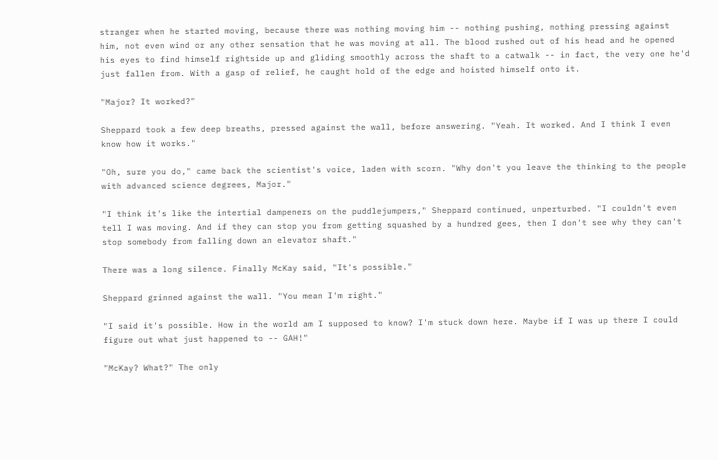stranger when he started moving, because there was nothing moving him -- nothing pushing, nothing pressing against him, not even wind or any other sensation that he was moving at all. The blood rushed out of his head and he opened his eyes to find himself rightside up and gliding smoothly across the shaft to a catwalk -- in fact, the very one he'd just fallen from. With a gasp of relief, he caught hold of the edge and hoisted himself onto it.

"Major? It worked?"

Sheppard took a few deep breaths, pressed against the wall, before answering. "Yeah. It worked. And I think I even know how it works."

"Oh, sure you do," came back the scientist's voice, laden with scorn. "Why don't you leave the thinking to the people with advanced science degrees, Major."

"I think it's like the intertial dampeners on the puddlejumpers," Sheppard continued, unperturbed. "I couldn't even tell I was moving. And if they can stop you from getting squashed by a hundred gees, then I don't see why they can't stop somebody from falling down an elevator shaft."

There was a long silence. Finally McKay said, "It's possible."

Sheppard grinned against the wall. "You mean I'm right."

"I said it's possible. How in the world am I supposed to know? I'm stuck down here. Maybe if I was up there I could figure out what just happened to -- GAH!"

"McKay? What?" The only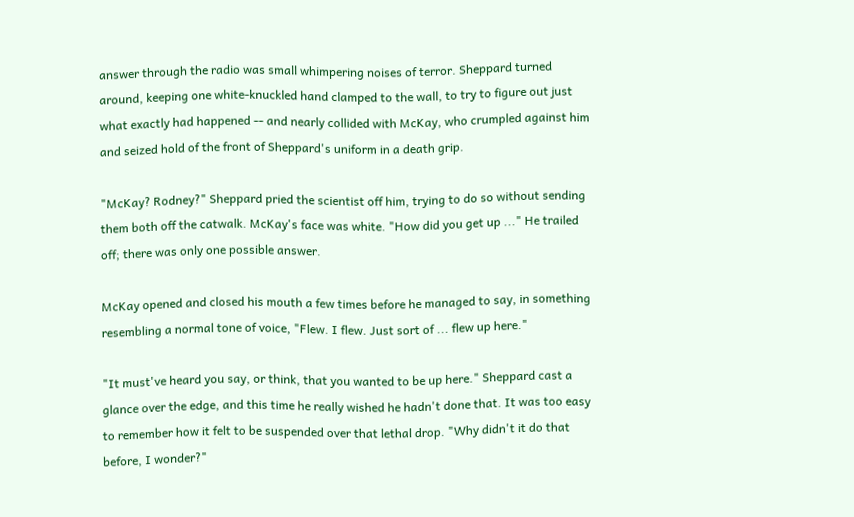answer through the radio was small whimpering noises of terror. Sheppard turned around, keeping one white-knuckled hand clamped to the wall, to try to figure out just what exactly had happened -- and nearly collided with McKay, who crumpled against him and seized hold of the front of Sheppard's uniform in a death grip.

"McKay? Rodney?" Sheppard pried the scientist off him, trying to do so without sending them both off the catwalk. McKay's face was white. "How did you get up ..." He trailed off; there was only one possible answer.

McKay opened and closed his mouth a few times before he managed to say, in something resembling a normal tone of voice, "Flew. I flew. Just sort of ... flew up here."

"It must've heard you say, or think, that you wanted to be up here." Sheppard cast a glance over the edge, and this time he really wished he hadn't done that. It was too easy to remember how it felt to be suspended over that lethal drop. "Why didn't it do that before, I wonder?"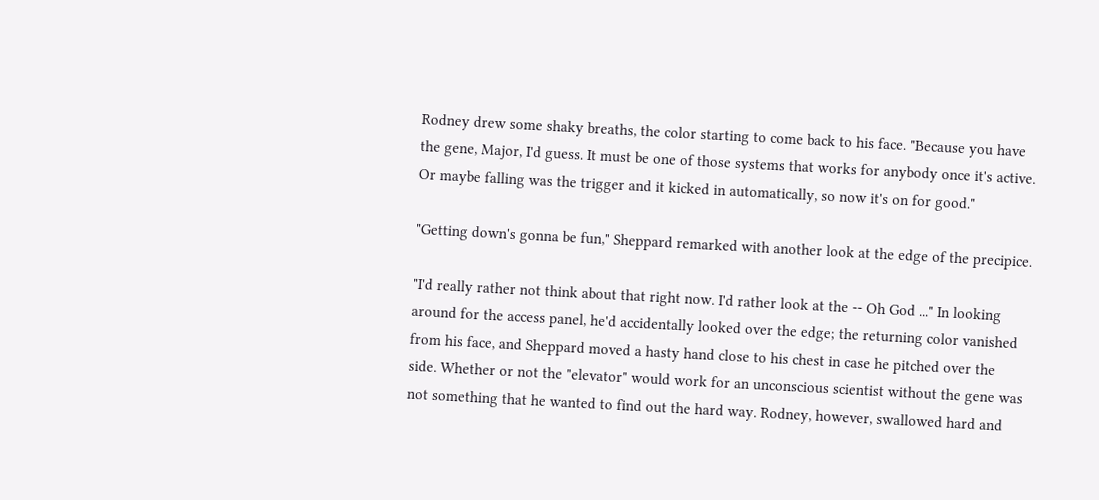Rodney drew some shaky breaths, the color starting to come back to his face. "Because you have the gene, Major, I'd guess. It must be one of those systems that works for anybody once it's active. Or maybe falling was the trigger and it kicked in automatically, so now it's on for good."

"Getting down's gonna be fun," Sheppard remarked with another look at the edge of the precipice.

"I'd really rather not think about that right now. I'd rather look at the -- Oh God ..." In looking around for the access panel, he'd accidentally looked over the edge; the returning color vanished from his face, and Sheppard moved a hasty hand close to his chest in case he pitched over the side. Whether or not the "elevator" would work for an unconscious scientist without the gene was not something that he wanted to find out the hard way. Rodney, however, swallowed hard and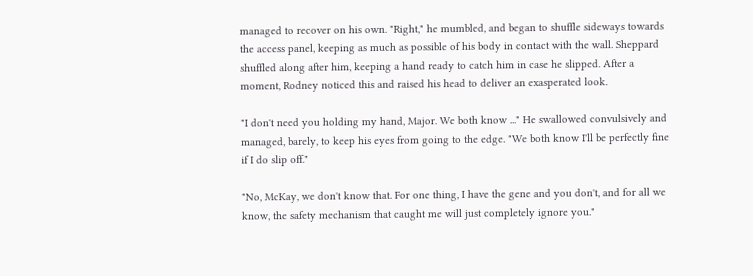managed to recover on his own. "Right," he mumbled, and began to shuffle sideways towards the access panel, keeping as much as possible of his body in contact with the wall. Sheppard shuffled along after him, keeping a hand ready to catch him in case he slipped. After a moment, Rodney noticed this and raised his head to deliver an exasperated look.

"I don't need you holding my hand, Major. We both know ..." He swallowed convulsively and managed, barely, to keep his eyes from going to the edge. "We both know I'll be perfectly fine if I do slip off."

"No, McKay, we don't know that. For one thing, I have the gene and you don't, and for all we know, the safety mechanism that caught me will just completely ignore you."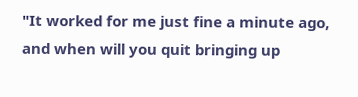"It worked for me just fine a minute ago, and when will you quit bringing up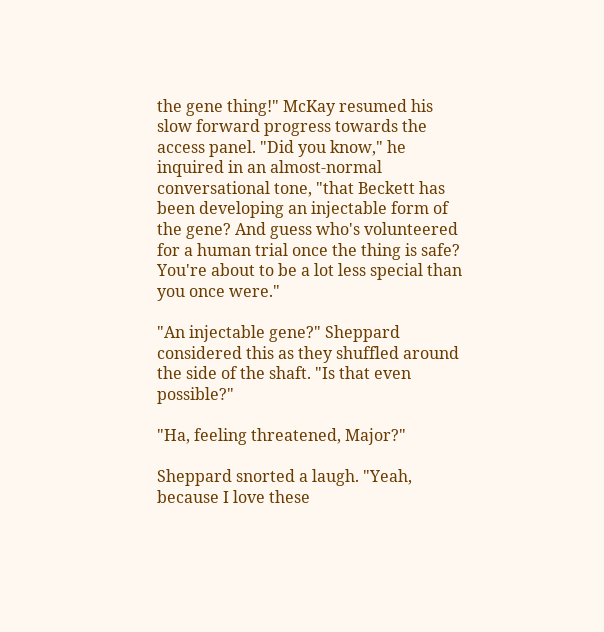the gene thing!" McKay resumed his slow forward progress towards the access panel. "Did you know," he inquired in an almost-normal conversational tone, "that Beckett has been developing an injectable form of the gene? And guess who's volunteered for a human trial once the thing is safe? You're about to be a lot less special than you once were."

"An injectable gene?" Sheppard considered this as they shuffled around the side of the shaft. "Is that even possible?"

"Ha, feeling threatened, Major?"

Sheppard snorted a laugh. "Yeah, because I love these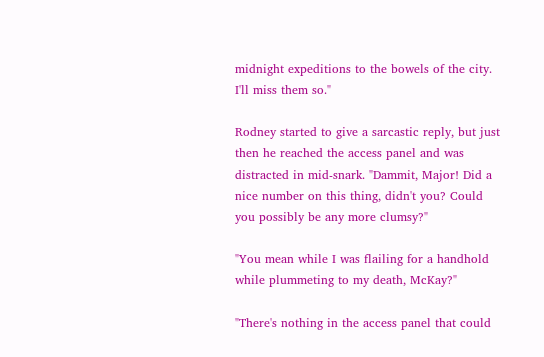midnight expeditions to the bowels of the city. I'll miss them so."

Rodney started to give a sarcastic reply, but just then he reached the access panel and was distracted in mid-snark. "Dammit, Major! Did a nice number on this thing, didn't you? Could you possibly be any more clumsy?"

"You mean while I was flailing for a handhold while plummeting to my death, McKay?"

"There's nothing in the access panel that could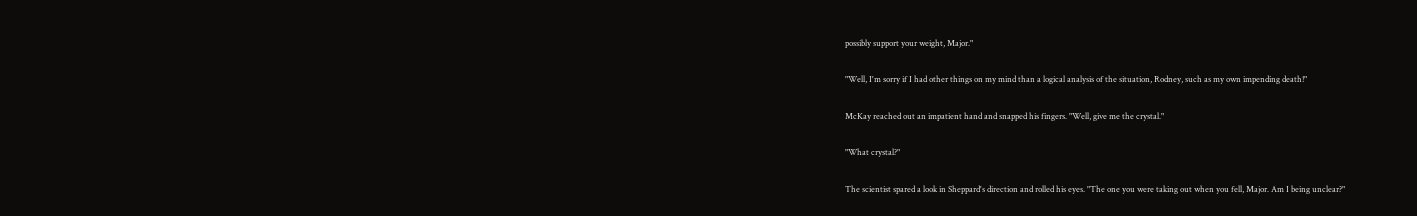possibly support your weight, Major."

"Well, I'm sorry if I had other things on my mind than a logical analysis of the situation, Rodney, such as my own impending death!"

McKay reached out an impatient hand and snapped his fingers. "Well, give me the crystal."

"What crystal?"

The scientist spared a look in Sheppard's direction and rolled his eyes. "The one you were taking out when you fell, Major. Am I being unclear?"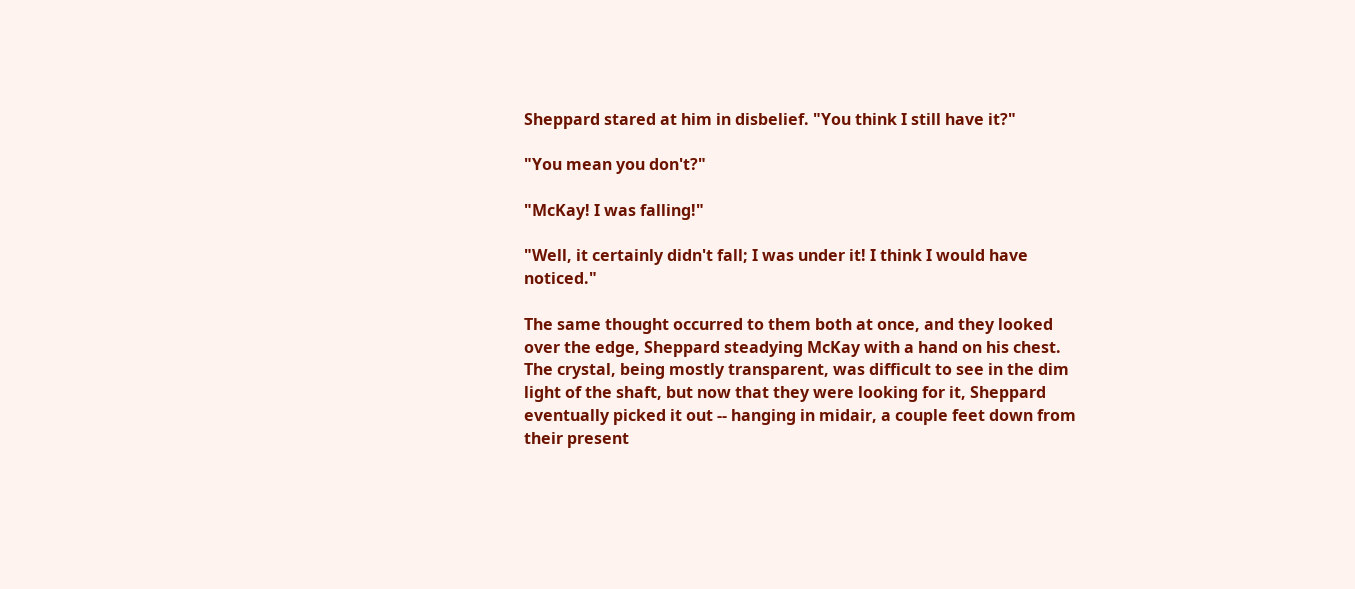Sheppard stared at him in disbelief. "You think I still have it?"

"You mean you don't?"

"McKay! I was falling!"

"Well, it certainly didn't fall; I was under it! I think I would have noticed."

The same thought occurred to them both at once, and they looked over the edge, Sheppard steadying McKay with a hand on his chest. The crystal, being mostly transparent, was difficult to see in the dim light of the shaft, but now that they were looking for it, Sheppard eventually picked it out -- hanging in midair, a couple feet down from their present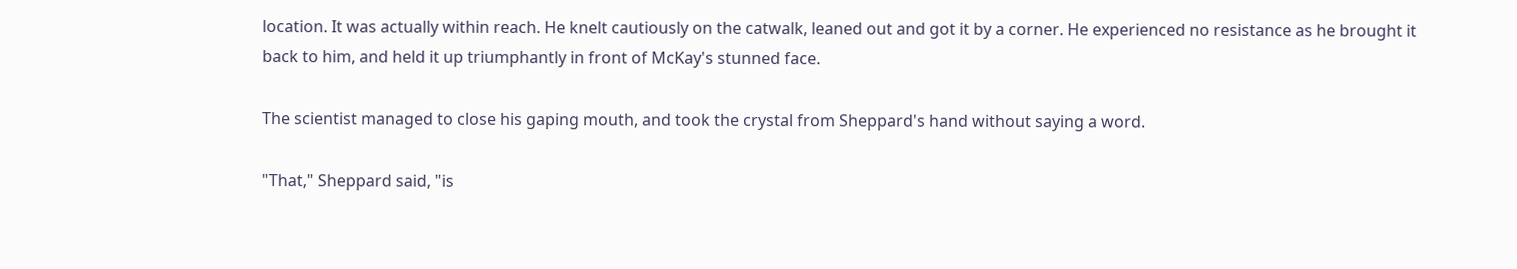location. It was actually within reach. He knelt cautiously on the catwalk, leaned out and got it by a corner. He experienced no resistance as he brought it back to him, and held it up triumphantly in front of McKay's stunned face.

The scientist managed to close his gaping mouth, and took the crystal from Sheppard's hand without saying a word.

"That," Sheppard said, "is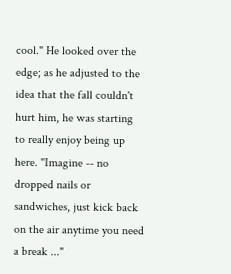cool." He looked over the edge; as he adjusted to the idea that the fall couldn't hurt him, he was starting to really enjoy being up here. "Imagine -- no dropped nails or sandwiches, just kick back on the air anytime you need a break ..."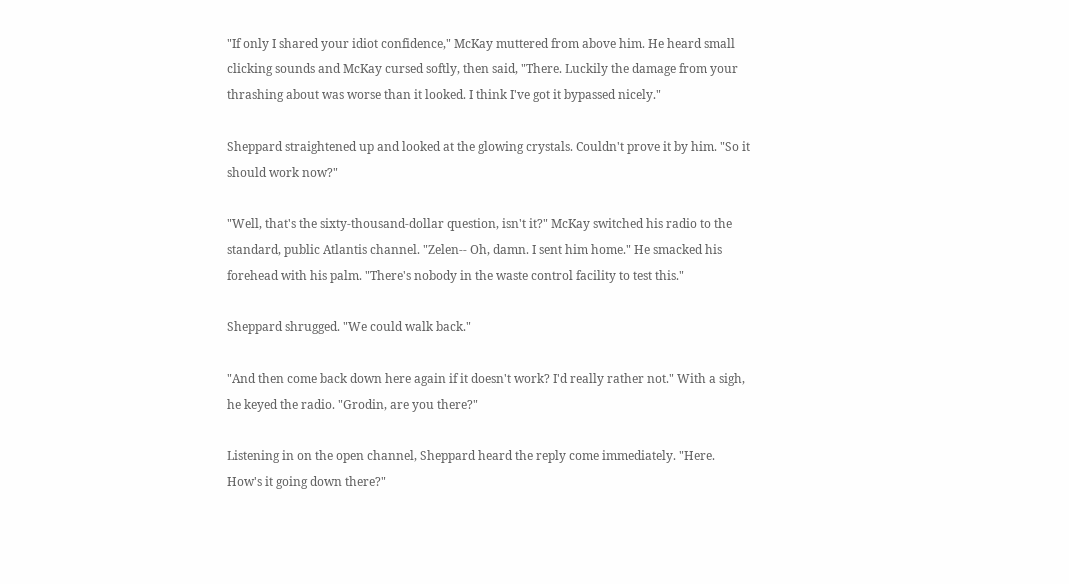"If only I shared your idiot confidence," McKay muttered from above him. He heard small clicking sounds and McKay cursed softly, then said, "There. Luckily the damage from your thrashing about was worse than it looked. I think I've got it bypassed nicely."

Sheppard straightened up and looked at the glowing crystals. Couldn't prove it by him. "So it should work now?"

"Well, that's the sixty-thousand-dollar question, isn't it?" McKay switched his radio to the standard, public Atlantis channel. "Zelen-- Oh, damn. I sent him home." He smacked his forehead with his palm. "There's nobody in the waste control facility to test this."

Sheppard shrugged. "We could walk back."

"And then come back down here again if it doesn't work? I'd really rather not." With a sigh, he keyed the radio. "Grodin, are you there?"

Listening in on the open channel, Sheppard heard the reply come immediately. "Here. How's it going down there?"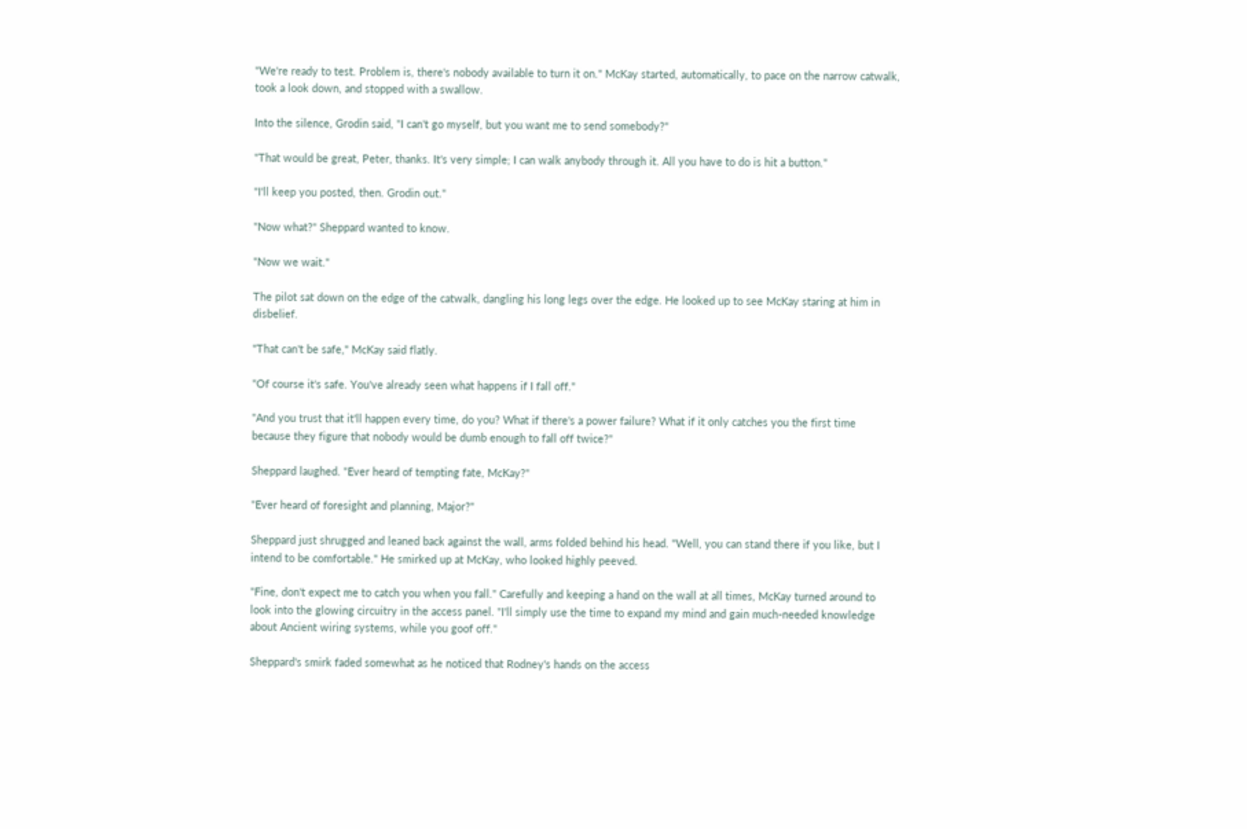"We're ready to test. Problem is, there's nobody available to turn it on." McKay started, automatically, to pace on the narrow catwalk, took a look down, and stopped with a swallow.

Into the silence, Grodin said, "I can't go myself, but you want me to send somebody?"

"That would be great, Peter, thanks. It's very simple; I can walk anybody through it. All you have to do is hit a button."

"I'll keep you posted, then. Grodin out."

"Now what?" Sheppard wanted to know.

"Now we wait."

The pilot sat down on the edge of the catwalk, dangling his long legs over the edge. He looked up to see McKay staring at him in disbelief.

"That can't be safe," McKay said flatly.

"Of course it's safe. You've already seen what happens if I fall off."

"And you trust that it'll happen every time, do you? What if there's a power failure? What if it only catches you the first time because they figure that nobody would be dumb enough to fall off twice?"

Sheppard laughed. "Ever heard of tempting fate, McKay?"

"Ever heard of foresight and planning, Major?"

Sheppard just shrugged and leaned back against the wall, arms folded behind his head. "Well, you can stand there if you like, but I intend to be comfortable." He smirked up at McKay, who looked highly peeved.

"Fine, don't expect me to catch you when you fall." Carefully and keeping a hand on the wall at all times, McKay turned around to look into the glowing circuitry in the access panel. "I'll simply use the time to expand my mind and gain much-needed knowledge about Ancient wiring systems, while you goof off."

Sheppard's smirk faded somewhat as he noticed that Rodney's hands on the access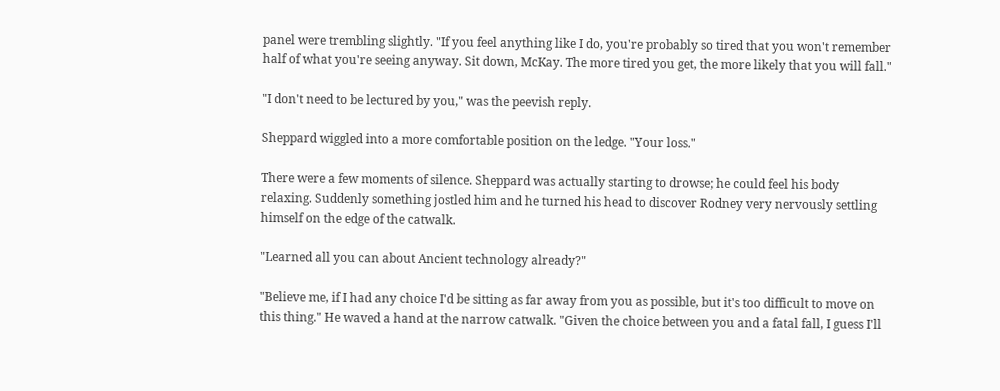panel were trembling slightly. "If you feel anything like I do, you're probably so tired that you won't remember half of what you're seeing anyway. Sit down, McKay. The more tired you get, the more likely that you will fall."

"I don't need to be lectured by you," was the peevish reply.

Sheppard wiggled into a more comfortable position on the ledge. "Your loss."

There were a few moments of silence. Sheppard was actually starting to drowse; he could feel his body relaxing. Suddenly something jostled him and he turned his head to discover Rodney very nervously settling himself on the edge of the catwalk.

"Learned all you can about Ancient technology already?"

"Believe me, if I had any choice I'd be sitting as far away from you as possible, but it's too difficult to move on this thing." He waved a hand at the narrow catwalk. "Given the choice between you and a fatal fall, I guess I'll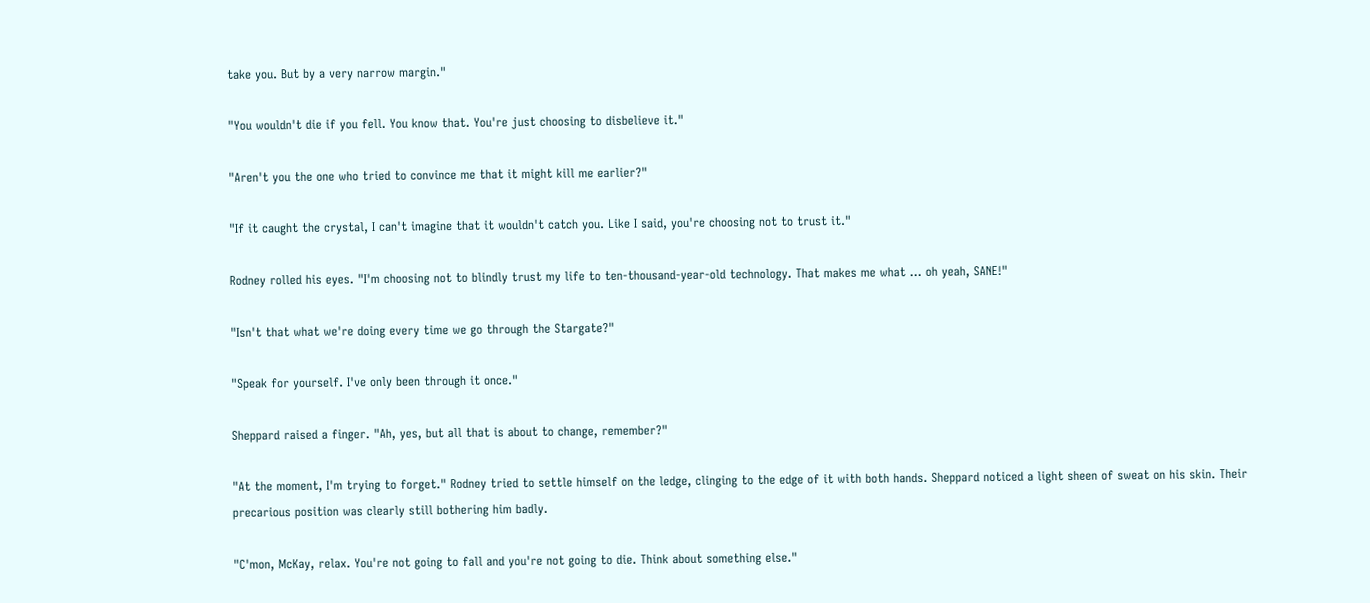take you. But by a very narrow margin."

"You wouldn't die if you fell. You know that. You're just choosing to disbelieve it."

"Aren't you the one who tried to convince me that it might kill me earlier?"

"If it caught the crystal, I can't imagine that it wouldn't catch you. Like I said, you're choosing not to trust it."

Rodney rolled his eyes. "I'm choosing not to blindly trust my life to ten-thousand-year-old technology. That makes me what ... oh yeah, SANE!"

"Isn't that what we're doing every time we go through the Stargate?"

"Speak for yourself. I've only been through it once."

Sheppard raised a finger. "Ah, yes, but all that is about to change, remember?"

"At the moment, I'm trying to forget." Rodney tried to settle himself on the ledge, clinging to the edge of it with both hands. Sheppard noticed a light sheen of sweat on his skin. Their precarious position was clearly still bothering him badly.

"C'mon, McKay, relax. You're not going to fall and you're not going to die. Think about something else."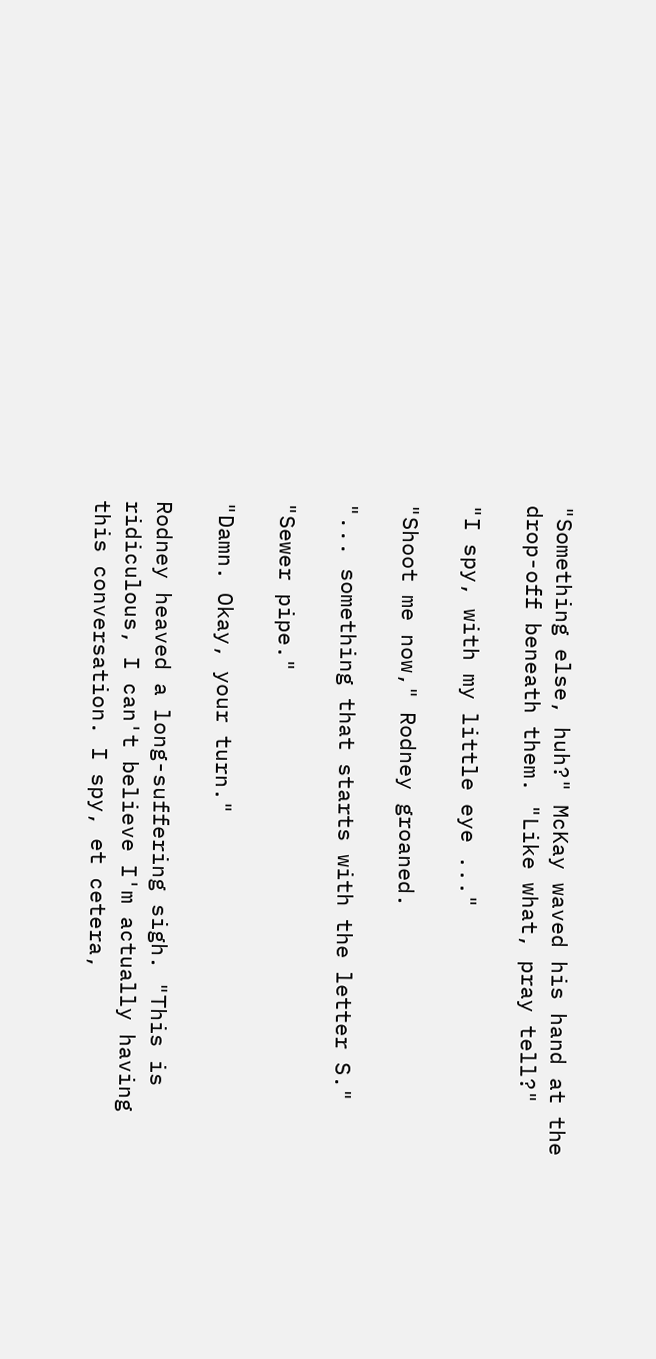"Something else, huh?" McKay waved his hand at the drop-off beneath them. "Like what, pray tell?"

"I spy, with my little eye ..."

"Shoot me now," Rodney groaned.

"... something that starts with the letter S."

"Sewer pipe."

"Damn. Okay, your turn."

Rodney heaved a long-suffering sigh. "This is ridiculous, I can't believe I'm actually having this conversation. I spy, et cetera,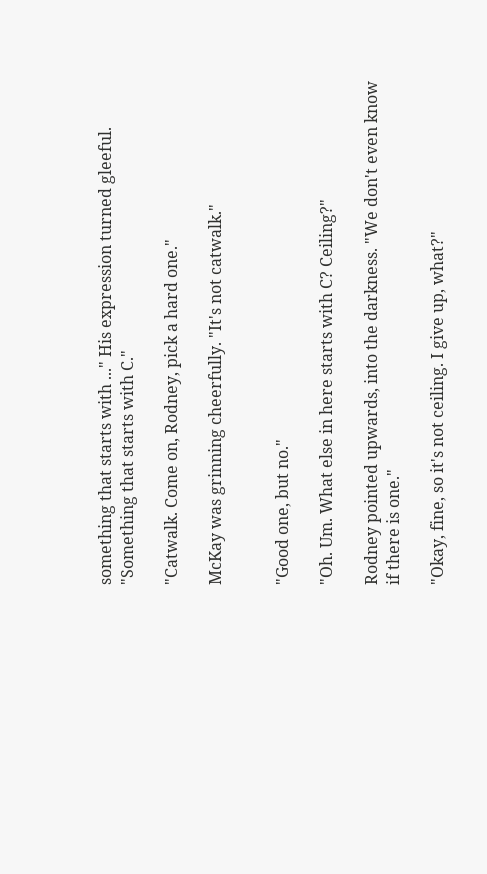something that starts with ..." His expression turned gleeful. "Something that starts with C."

"Catwalk. Come on, Rodney, pick a hard one."

McKay was grinning cheerfully. "It's not catwalk."


"Good one, but no."

"Oh. Um. What else in here starts with C? Ceiling?"

Rodney pointed upwards, into the darkness. "We don't even know if there is one."

"Okay, fine, so it's not ceiling. I give up, what?"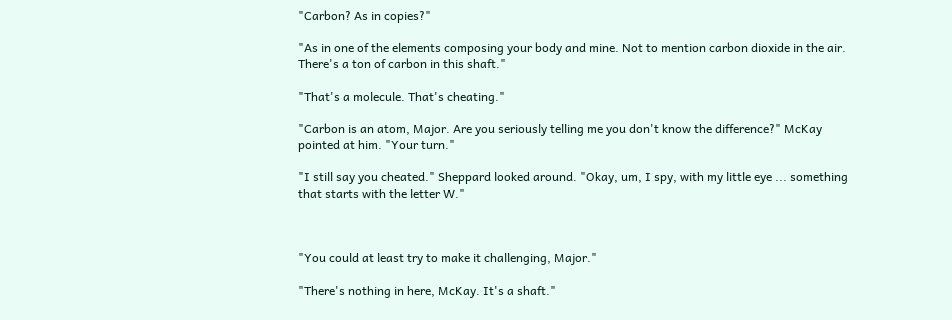"Carbon? As in copies?"

"As in one of the elements composing your body and mine. Not to mention carbon dioxide in the air. There's a ton of carbon in this shaft."

"That's a molecule. That's cheating."

"Carbon is an atom, Major. Are you seriously telling me you don't know the difference?" McKay pointed at him. "Your turn."

"I still say you cheated." Sheppard looked around. "Okay, um, I spy, with my little eye ... something that starts with the letter W."



"You could at least try to make it challenging, Major."

"There's nothing in here, McKay. It's a shaft."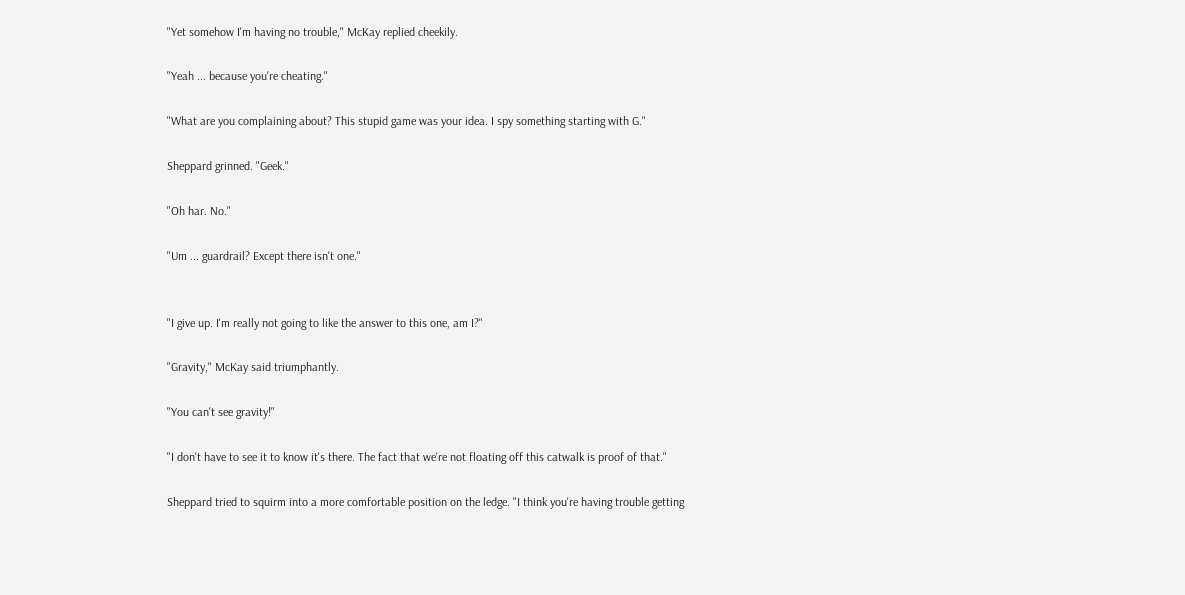"Yet somehow I'm having no trouble," McKay replied cheekily.

"Yeah ... because you're cheating."

"What are you complaining about? This stupid game was your idea. I spy something starting with G."

Sheppard grinned. "Geek."

"Oh har. No."

"Um ... guardrail? Except there isn't one."


"I give up. I'm really not going to like the answer to this one, am I?"

"Gravity," McKay said triumphantly.

"You can't see gravity!"

"I don't have to see it to know it's there. The fact that we're not floating off this catwalk is proof of that."

Sheppard tried to squirm into a more comfortable position on the ledge. "I think you're having trouble getting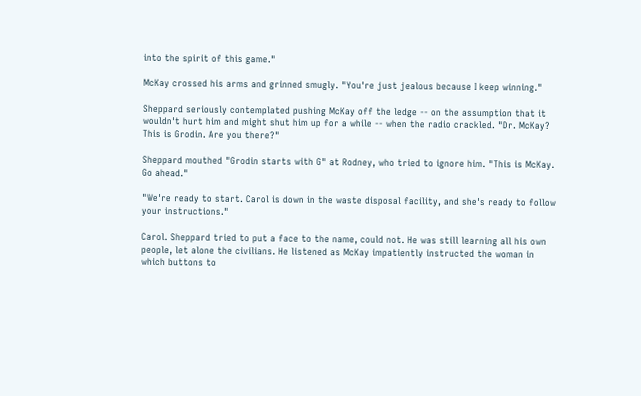into the spirit of this game."

McKay crossed his arms and grinned smugly. "You're just jealous because I keep winning."

Sheppard seriously contemplated pushing McKay off the ledge -- on the assumption that it wouldn't hurt him and might shut him up for a while -- when the radio crackled. "Dr. McKay? This is Grodin. Are you there?"

Sheppard mouthed "Grodin starts with G" at Rodney, who tried to ignore him. "This is McKay. Go ahead."

"We're ready to start. Carol is down in the waste disposal facility, and she's ready to follow your instructions."

Carol. Sheppard tried to put a face to the name, could not. He was still learning all his own people, let alone the civilians. He listened as McKay impatiently instructed the woman in which buttons to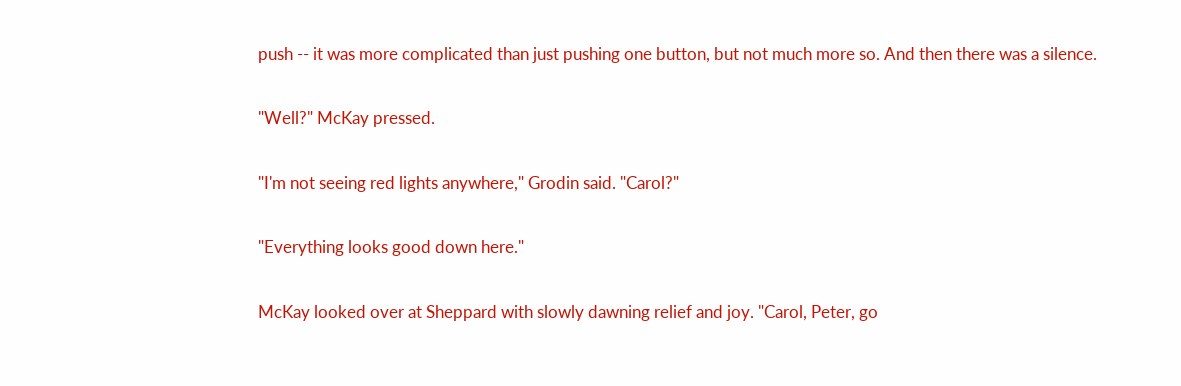push -- it was more complicated than just pushing one button, but not much more so. And then there was a silence.

"Well?" McKay pressed.

"I'm not seeing red lights anywhere," Grodin said. "Carol?"

"Everything looks good down here."

McKay looked over at Sheppard with slowly dawning relief and joy. "Carol, Peter, go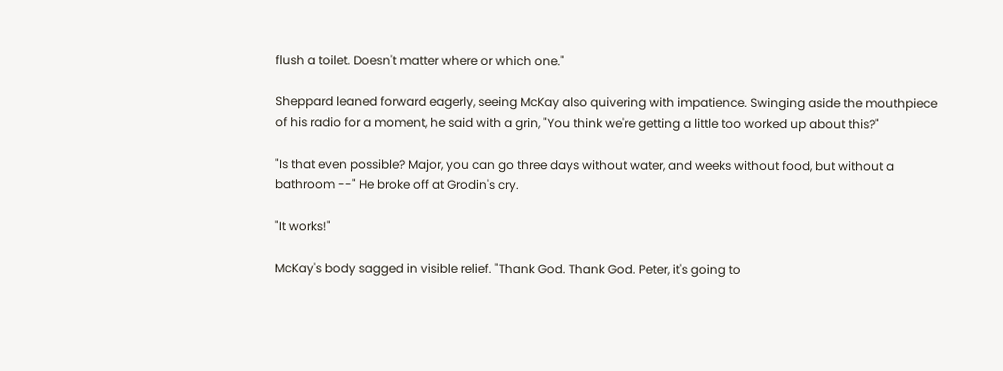flush a toilet. Doesn't matter where or which one."

Sheppard leaned forward eagerly, seeing McKay also quivering with impatience. Swinging aside the mouthpiece of his radio for a moment, he said with a grin, "You think we're getting a little too worked up about this?"

"Is that even possible? Major, you can go three days without water, and weeks without food, but without a bathroom --" He broke off at Grodin's cry.

"It works!"

McKay's body sagged in visible relief. "Thank God. Thank God. Peter, it's going to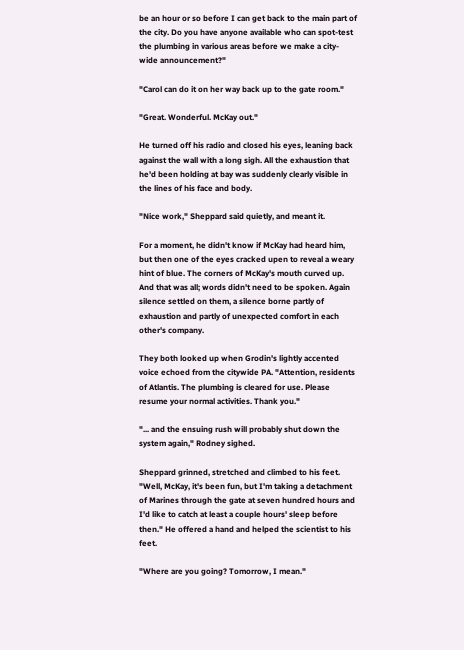be an hour or so before I can get back to the main part of the city. Do you have anyone available who can spot-test the plumbing in various areas before we make a city-wide announcement?"

"Carol can do it on her way back up to the gate room."

"Great. Wonderful. McKay out."

He turned off his radio and closed his eyes, leaning back against the wall with a long sigh. All the exhaustion that he'd been holding at bay was suddenly clearly visible in the lines of his face and body.

"Nice work," Sheppard said quietly, and meant it.

For a moment, he didn't know if McKay had heard him, but then one of the eyes cracked upen to reveal a weary hint of blue. The corners of McKay's mouth curved up. And that was all; words didn't need to be spoken. Again silence settled on them, a silence borne partly of exhaustion and partly of unexpected comfort in each other's company.

They both looked up when Grodin's lightly accented voice echoed from the citywide PA. "Attention, residents of Atlantis. The plumbing is cleared for use. Please resume your normal activities. Thank you."

"... and the ensuing rush will probably shut down the system again," Rodney sighed.

Sheppard grinned, stretched and climbed to his feet. "Well, McKay, it's been fun, but I'm taking a detachment of Marines through the gate at seven hundred hours and I'd like to catch at least a couple hours' sleep before then." He offered a hand and helped the scientist to his feet.

"Where are you going? Tomorrow, I mean."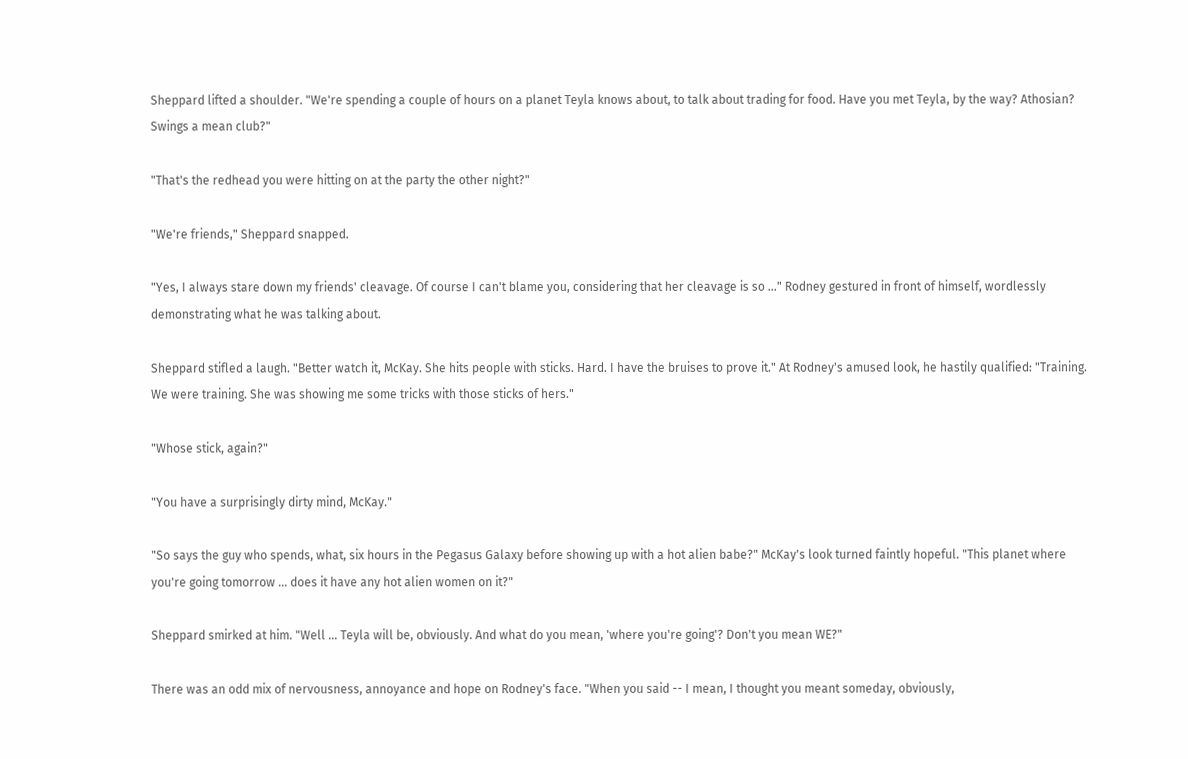Sheppard lifted a shoulder. "We're spending a couple of hours on a planet Teyla knows about, to talk about trading for food. Have you met Teyla, by the way? Athosian? Swings a mean club?"

"That's the redhead you were hitting on at the party the other night?"

"We're friends," Sheppard snapped.

"Yes, I always stare down my friends' cleavage. Of course I can't blame you, considering that her cleavage is so ..." Rodney gestured in front of himself, wordlessly demonstrating what he was talking about.

Sheppard stifled a laugh. "Better watch it, McKay. She hits people with sticks. Hard. I have the bruises to prove it." At Rodney's amused look, he hastily qualified: "Training. We were training. She was showing me some tricks with those sticks of hers."

"Whose stick, again?"

"You have a surprisingly dirty mind, McKay."

"So says the guy who spends, what, six hours in the Pegasus Galaxy before showing up with a hot alien babe?" McKay's look turned faintly hopeful. "This planet where you're going tomorrow ... does it have any hot alien women on it?"

Sheppard smirked at him. "Well ... Teyla will be, obviously. And what do you mean, 'where you're going'? Don't you mean WE?"

There was an odd mix of nervousness, annoyance and hope on Rodney's face. "When you said -- I mean, I thought you meant someday, obviously,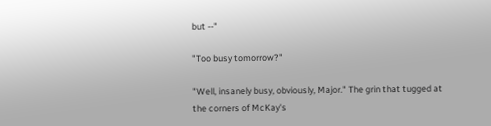but --"

"Too busy tomorrow?"

"Well, insanely busy, obviously, Major." The grin that tugged at the corners of McKay's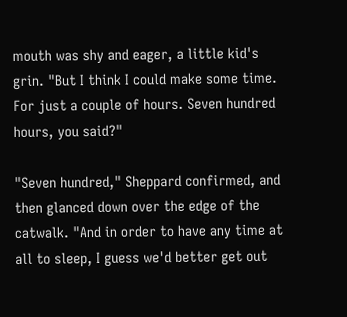mouth was shy and eager, a little kid's grin. "But I think I could make some time. For just a couple of hours. Seven hundred hours, you said?"

"Seven hundred," Sheppard confirmed, and then glanced down over the edge of the catwalk. "And in order to have any time at all to sleep, I guess we'd better get out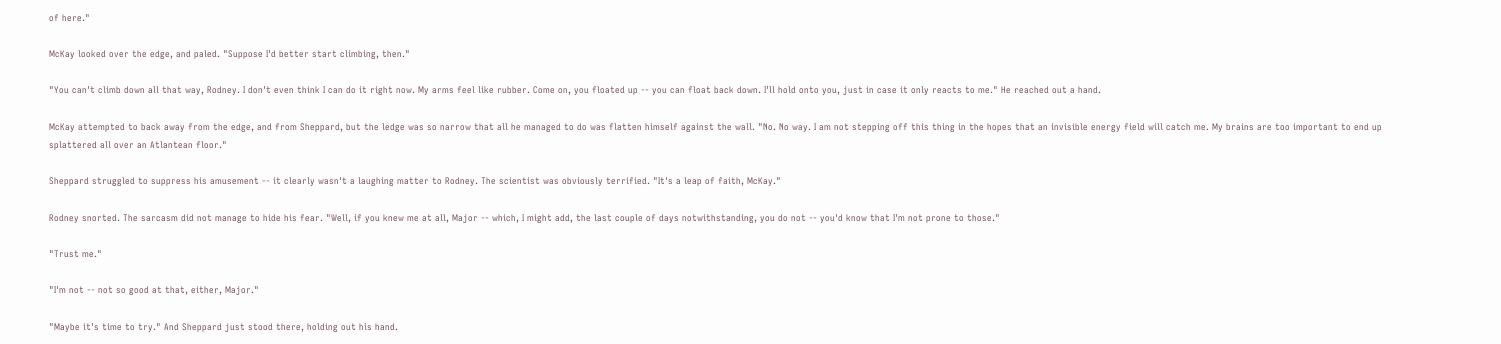of here."

McKay looked over the edge, and paled. "Suppose I'd better start climbing, then."

"You can't climb down all that way, Rodney. I don't even think I can do it right now. My arms feel like rubber. Come on, you floated up -- you can float back down. I'll hold onto you, just in case it only reacts to me." He reached out a hand.

McKay attempted to back away from the edge, and from Sheppard, but the ledge was so narrow that all he managed to do was flatten himself against the wall. "No. No way. I am not stepping off this thing in the hopes that an invisible energy field will catch me. My brains are too important to end up splattered all over an Atlantean floor."

Sheppard struggled to suppress his amusement -- it clearly wasn't a laughing matter to Rodney. The scientist was obviously terrified. "It's a leap of faith, McKay."

Rodney snorted. The sarcasm did not manage to hide his fear. "Well, if you knew me at all, Major -- which, I might add, the last couple of days notwithstanding, you do not -- you'd know that I'm not prone to those."

"Trust me."

"I'm not -- not so good at that, either, Major."

"Maybe it's time to try." And Sheppard just stood there, holding out his hand.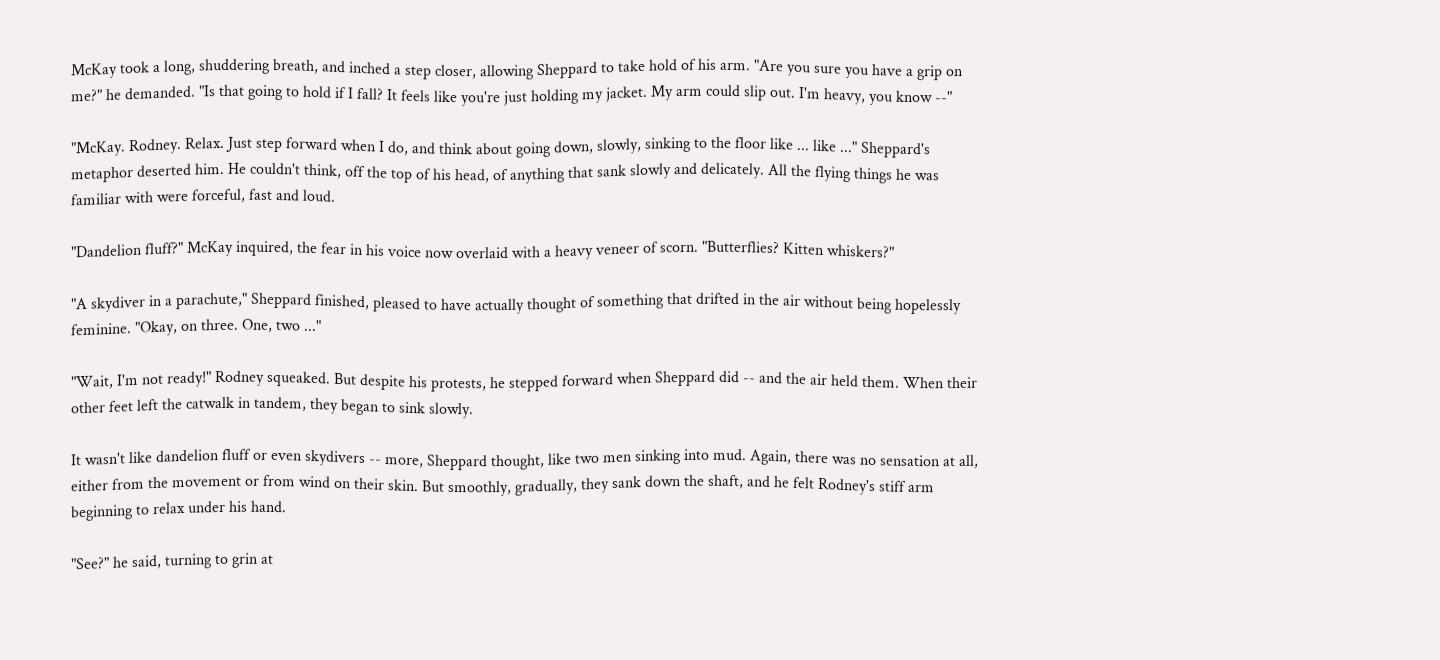McKay took a long, shuddering breath, and inched a step closer, allowing Sheppard to take hold of his arm. "Are you sure you have a grip on me?" he demanded. "Is that going to hold if I fall? It feels like you're just holding my jacket. My arm could slip out. I'm heavy, you know --"

"McKay. Rodney. Relax. Just step forward when I do, and think about going down, slowly, sinking to the floor like ... like ..." Sheppard's metaphor deserted him. He couldn't think, off the top of his head, of anything that sank slowly and delicately. All the flying things he was familiar with were forceful, fast and loud.

"Dandelion fluff?" McKay inquired, the fear in his voice now overlaid with a heavy veneer of scorn. "Butterflies? Kitten whiskers?"

"A skydiver in a parachute," Sheppard finished, pleased to have actually thought of something that drifted in the air without being hopelessly feminine. "Okay, on three. One, two ..."

"Wait, I'm not ready!" Rodney squeaked. But despite his protests, he stepped forward when Sheppard did -- and the air held them. When their other feet left the catwalk in tandem, they began to sink slowly.

It wasn't like dandelion fluff or even skydivers -- more, Sheppard thought, like two men sinking into mud. Again, there was no sensation at all, either from the movement or from wind on their skin. But smoothly, gradually, they sank down the shaft, and he felt Rodney's stiff arm beginning to relax under his hand.

"See?" he said, turning to grin at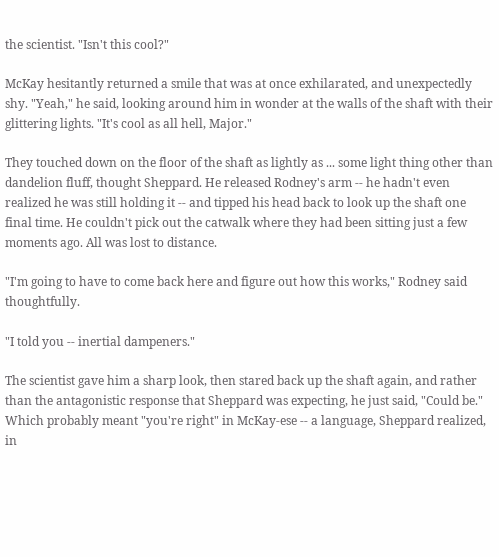the scientist. "Isn't this cool?"

McKay hesitantly returned a smile that was at once exhilarated, and unexpectedly shy. "Yeah," he said, looking around him in wonder at the walls of the shaft with their glittering lights. "It's cool as all hell, Major."

They touched down on the floor of the shaft as lightly as ... some light thing other than dandelion fluff, thought Sheppard. He released Rodney's arm -- he hadn't even realized he was still holding it -- and tipped his head back to look up the shaft one final time. He couldn't pick out the catwalk where they had been sitting just a few moments ago. All was lost to distance.

"I'm going to have to come back here and figure out how this works," Rodney said thoughtfully.

"I told you -- inertial dampeners."

The scientist gave him a sharp look, then stared back up the shaft again, and rather than the antagonistic response that Sheppard was expecting, he just said, "Could be." Which probably meant "you're right" in McKay-ese -- a language, Sheppard realized, in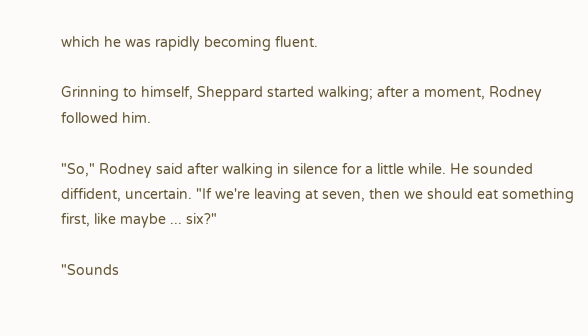which he was rapidly becoming fluent.

Grinning to himself, Sheppard started walking; after a moment, Rodney followed him.

"So," Rodney said after walking in silence for a little while. He sounded diffident, uncertain. "If we're leaving at seven, then we should eat something first, like maybe ... six?"

"Sounds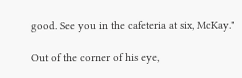good. See you in the cafeteria at six, McKay."

Out of the corner of his eye,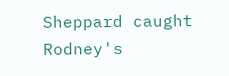Sheppard caught Rodney's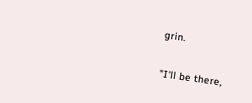grin.

"I'll be there,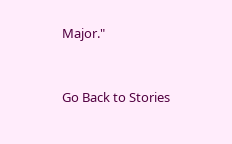Major."


Go Back to Stories